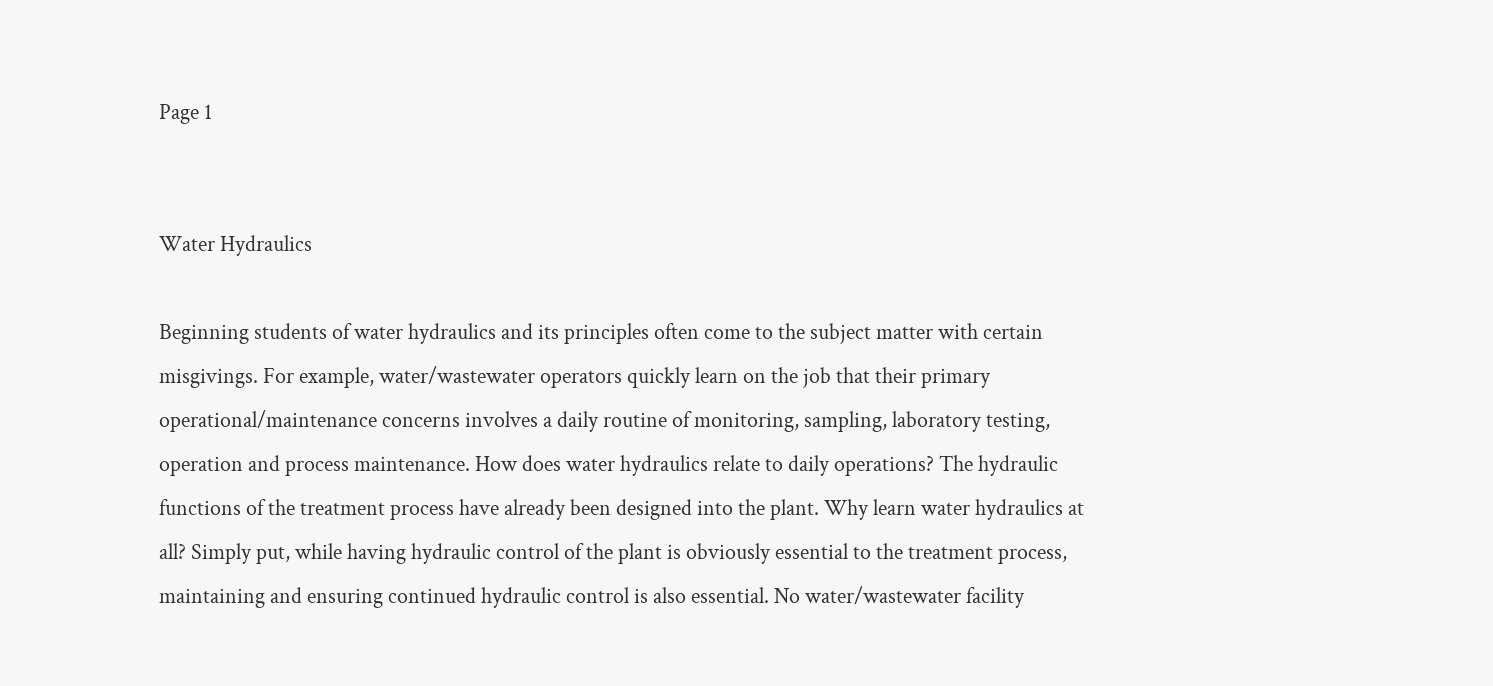Page 1


Water Hydraulics

Beginning students of water hydraulics and its principles often come to the subject matter with certain misgivings. For example, water/wastewater operators quickly learn on the job that their primary operational/maintenance concerns involves a daily routine of monitoring, sampling, laboratory testing, operation and process maintenance. How does water hydraulics relate to daily operations? The hydraulic functions of the treatment process have already been designed into the plant. Why learn water hydraulics at all? Simply put, while having hydraulic control of the plant is obviously essential to the treatment process, maintaining and ensuring continued hydraulic control is also essential. No water/wastewater facility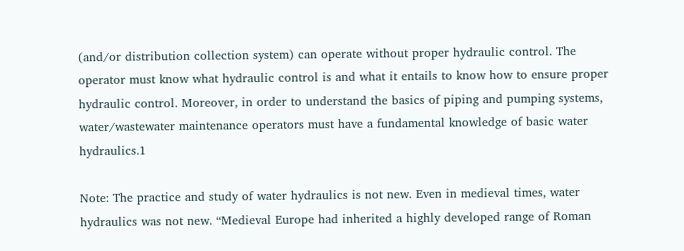(and/or distribution collection system) can operate without proper hydraulic control. The operator must know what hydraulic control is and what it entails to know how to ensure proper hydraulic control. Moreover, in order to understand the basics of piping and pumping systems, water/wastewater maintenance operators must have a fundamental knowledge of basic water hydraulics.1

Note: The practice and study of water hydraulics is not new. Even in medieval times, water hydraulics was not new. “Medieval Europe had inherited a highly developed range of Roman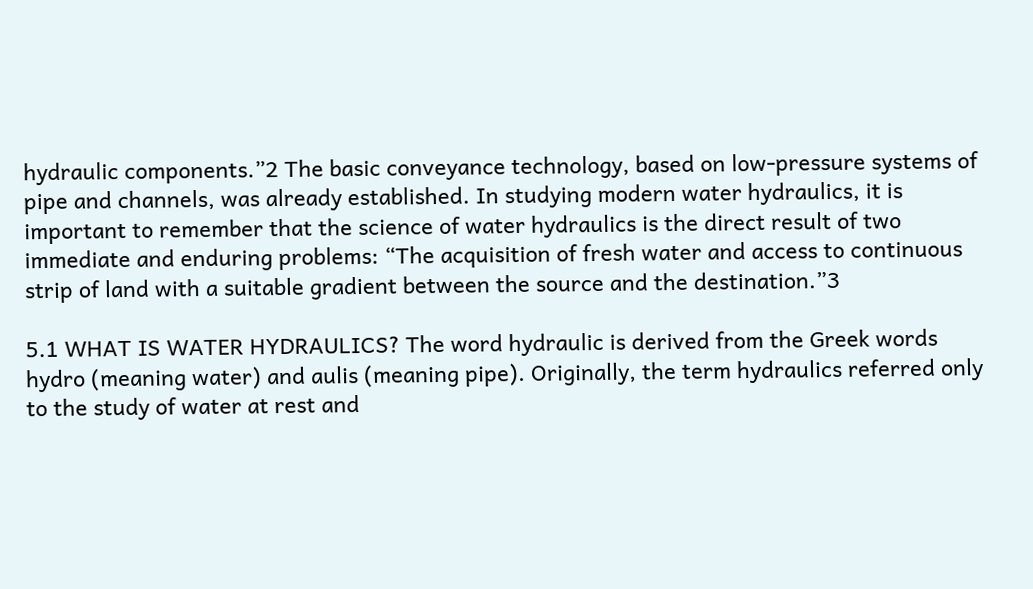hydraulic components.”2 The basic conveyance technology, based on low-pressure systems of pipe and channels, was already established. In studying modern water hydraulics, it is important to remember that the science of water hydraulics is the direct result of two immediate and enduring problems: “The acquisition of fresh water and access to continuous strip of land with a suitable gradient between the source and the destination.”3

5.1 WHAT IS WATER HYDRAULICS? The word hydraulic is derived from the Greek words hydro (meaning water) and aulis (meaning pipe). Originally, the term hydraulics referred only to the study of water at rest and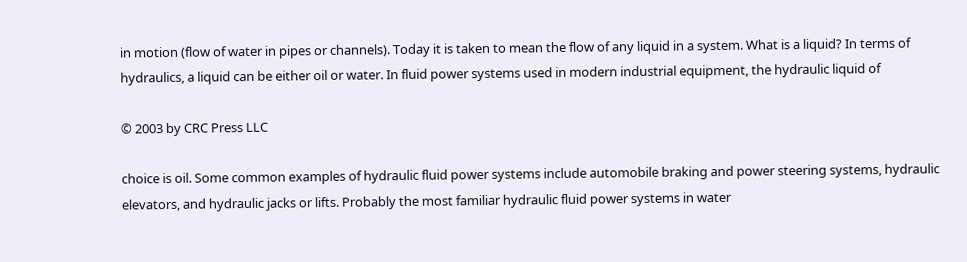in motion (flow of water in pipes or channels). Today it is taken to mean the flow of any liquid in a system. What is a liquid? In terms of hydraulics, a liquid can be either oil or water. In fluid power systems used in modern industrial equipment, the hydraulic liquid of

© 2003 by CRC Press LLC

choice is oil. Some common examples of hydraulic fluid power systems include automobile braking and power steering systems, hydraulic elevators, and hydraulic jacks or lifts. Probably the most familiar hydraulic fluid power systems in water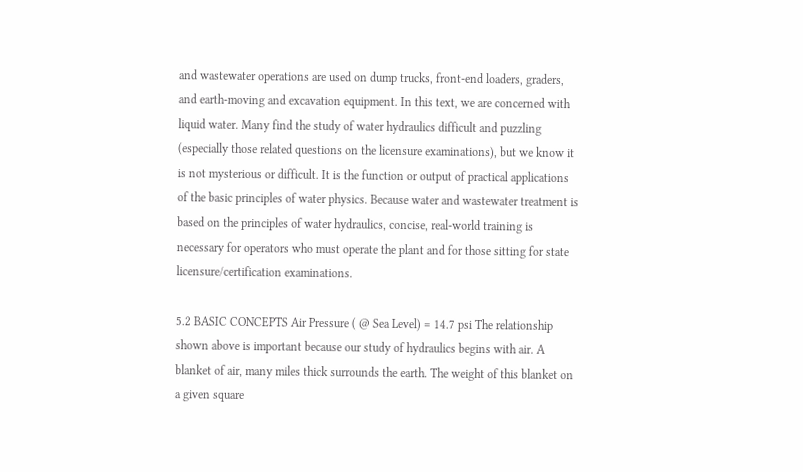and wastewater operations are used on dump trucks, front-end loaders, graders, and earth-moving and excavation equipment. In this text, we are concerned with liquid water. Many find the study of water hydraulics difficult and puzzling (especially those related questions on the licensure examinations), but we know it is not mysterious or difficult. It is the function or output of practical applications of the basic principles of water physics. Because water and wastewater treatment is based on the principles of water hydraulics, concise, real-world training is necessary for operators who must operate the plant and for those sitting for state licensure/certification examinations.

5.2 BASIC CONCEPTS Air Pressure ( @ Sea Level) = 14.7 psi The relationship shown above is important because our study of hydraulics begins with air. A blanket of air, many miles thick surrounds the earth. The weight of this blanket on a given square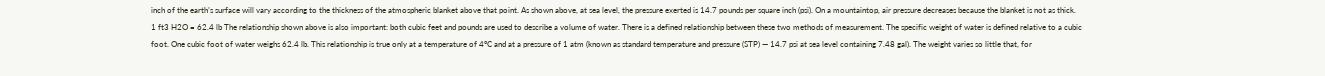inch of the earth’s surface will vary according to the thickness of the atmospheric blanket above that point. As shown above, at sea level, the pressure exerted is 14.7 pounds per square inch (psi). On a mountaintop, air pressure decreases because the blanket is not as thick. 1 ft3 H2O = 62.4 lb The relationship shown above is also important: both cubic feet and pounds are used to describe a volume of water. There is a defined relationship between these two methods of measurement. The specific weight of water is defined relative to a cubic foot. One cubic foot of water weighs 62.4 lb. This relationship is true only at a temperature of 4°C and at a pressure of 1 atm (known as standard temperature and pressure (STP) — 14.7 psi at sea level containing 7.48 gal). The weight varies so little that, for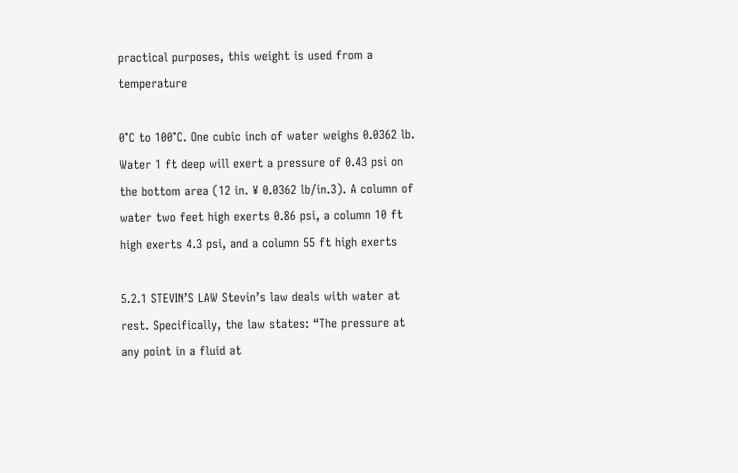practical purposes, this weight is used from a temperature

0°C to 100°C. One cubic inch of water weighs 0.0362 lb. Water 1 ft deep will exert a pressure of 0.43 psi on the bottom area (12 in. ¥ 0.0362 lb/in.3). A column of water two feet high exerts 0.86 psi, a column 10 ft high exerts 4.3 psi, and a column 55 ft high exerts

5.2.1 STEVIN’S LAW Stevin’s law deals with water at rest. Specifically, the law states: “The pressure at any point in a fluid at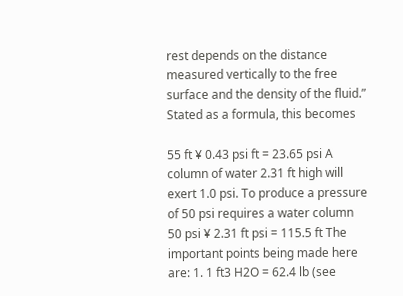rest depends on the distance measured vertically to the free surface and the density of the fluid.” Stated as a formula, this becomes

55 ft ¥ 0.43 psi ft = 23.65 psi A column of water 2.31 ft high will exert 1.0 psi. To produce a pressure of 50 psi requires a water column 50 psi ¥ 2.31 ft psi = 115.5 ft The important points being made here are: 1. 1 ft3 H2O = 62.4 lb (see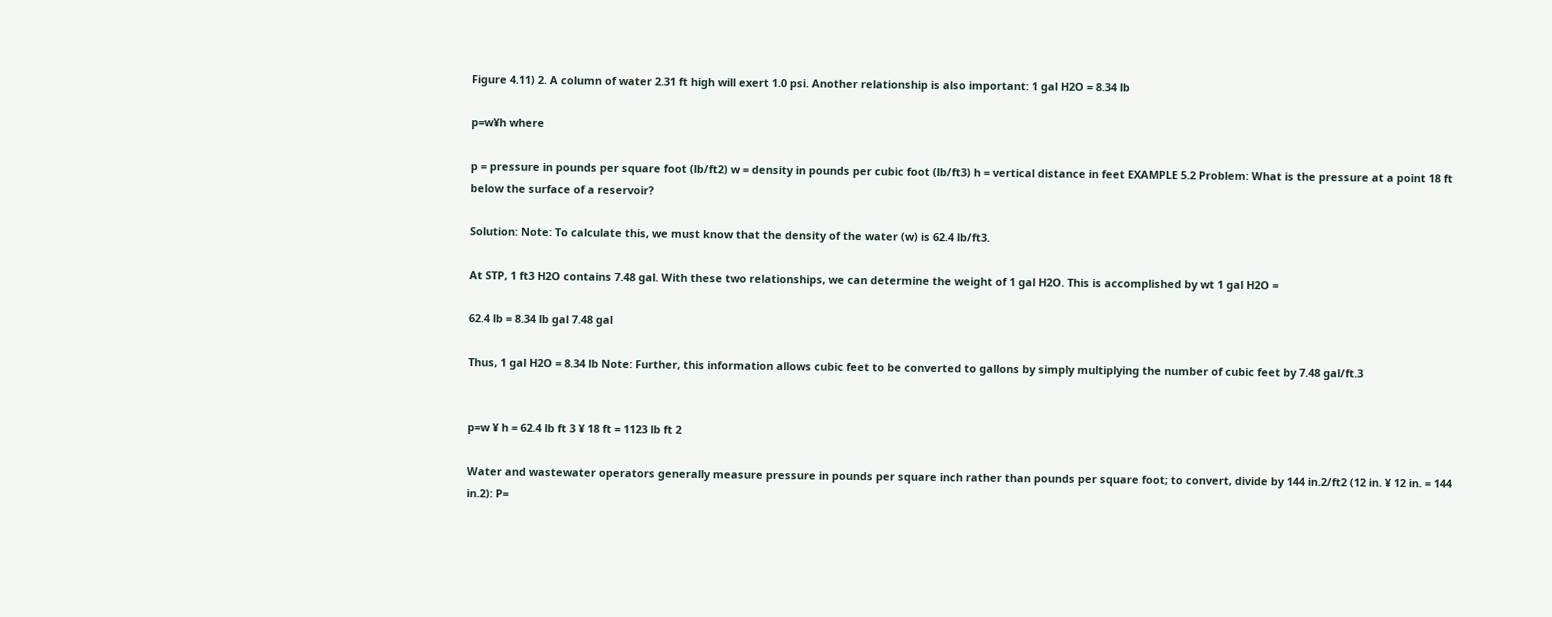Figure 4.11) 2. A column of water 2.31 ft high will exert 1.0 psi. Another relationship is also important: 1 gal H2O = 8.34 lb

p=w¥h where

p = pressure in pounds per square foot (lb/ft2) w = density in pounds per cubic foot (lb/ft3) h = vertical distance in feet EXAMPLE 5.2 Problem: What is the pressure at a point 18 ft below the surface of a reservoir?

Solution: Note: To calculate this, we must know that the density of the water (w) is 62.4 lb/ft3.

At STP, 1 ft3 H2O contains 7.48 gal. With these two relationships, we can determine the weight of 1 gal H2O. This is accomplished by wt 1 gal H2O =

62.4 lb = 8.34 lb gal 7.48 gal

Thus, 1 gal H2O = 8.34 lb Note: Further, this information allows cubic feet to be converted to gallons by simply multiplying the number of cubic feet by 7.48 gal/ft.3


p=w ¥ h = 62.4 lb ft 3 ¥ 18 ft = 1123 lb ft 2

Water and wastewater operators generally measure pressure in pounds per square inch rather than pounds per square foot; to convert, divide by 144 in.2/ft2 (12 in. ¥ 12 in. = 144 in.2): P=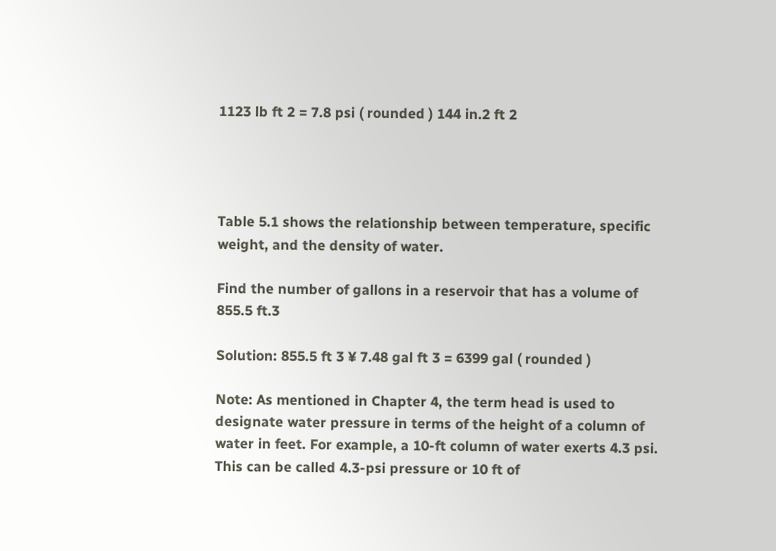1123 lb ft 2 = 7.8 psi ( rounded ) 144 in.2 ft 2




Table 5.1 shows the relationship between temperature, specific weight, and the density of water.

Find the number of gallons in a reservoir that has a volume of 855.5 ft.3

Solution: 855.5 ft 3 ¥ 7.48 gal ft 3 = 6399 gal ( rounded )

Note: As mentioned in Chapter 4, the term head is used to designate water pressure in terms of the height of a column of water in feet. For example, a 10-ft column of water exerts 4.3 psi. This can be called 4.3-psi pressure or 10 ft of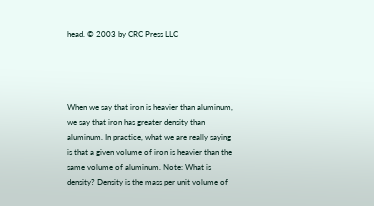head. © 2003 by CRC Press LLC




When we say that iron is heavier than aluminum, we say that iron has greater density than aluminum. In practice, what we are really saying is that a given volume of iron is heavier than the same volume of aluminum. Note: What is density? Density is the mass per unit volume of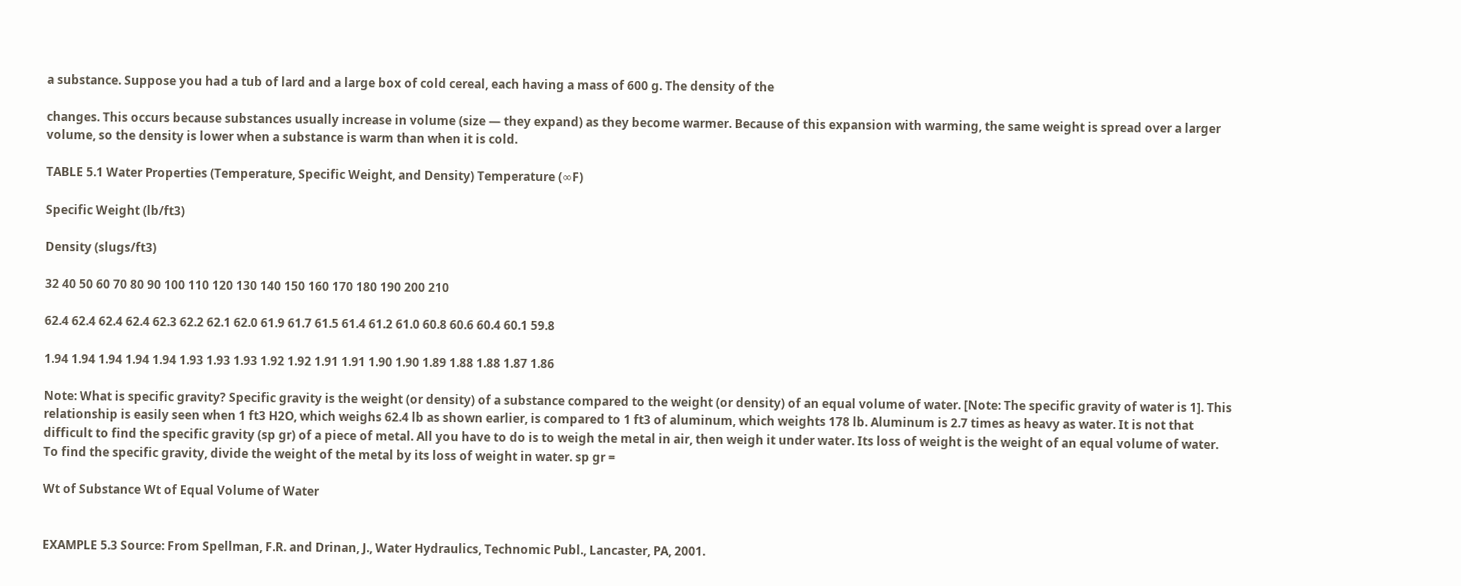a substance. Suppose you had a tub of lard and a large box of cold cereal, each having a mass of 600 g. The density of the

changes. This occurs because substances usually increase in volume (size — they expand) as they become warmer. Because of this expansion with warming, the same weight is spread over a larger volume, so the density is lower when a substance is warm than when it is cold.

TABLE 5.1 Water Properties (Temperature, Specific Weight, and Density) Temperature (∞F)

Specific Weight (lb/ft3)

Density (slugs/ft3)

32 40 50 60 70 80 90 100 110 120 130 140 150 160 170 180 190 200 210

62.4 62.4 62.4 62.4 62.3 62.2 62.1 62.0 61.9 61.7 61.5 61.4 61.2 61.0 60.8 60.6 60.4 60.1 59.8

1.94 1.94 1.94 1.94 1.94 1.93 1.93 1.93 1.92 1.92 1.91 1.91 1.90 1.90 1.89 1.88 1.88 1.87 1.86

Note: What is specific gravity? Specific gravity is the weight (or density) of a substance compared to the weight (or density) of an equal volume of water. [Note: The specific gravity of water is 1]. This relationship is easily seen when 1 ft3 H2O, which weighs 62.4 lb as shown earlier, is compared to 1 ft3 of aluminum, which weights 178 lb. Aluminum is 2.7 times as heavy as water. It is not that difficult to find the specific gravity (sp gr) of a piece of metal. All you have to do is to weigh the metal in air, then weigh it under water. Its loss of weight is the weight of an equal volume of water. To find the specific gravity, divide the weight of the metal by its loss of weight in water. sp gr =

Wt of Substance Wt of Equal Volume of Water


EXAMPLE 5.3 Source: From Spellman, F.R. and Drinan, J., Water Hydraulics, Technomic Publ., Lancaster, PA, 2001.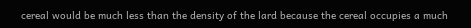cereal would be much less than the density of the lard because the cereal occupies a much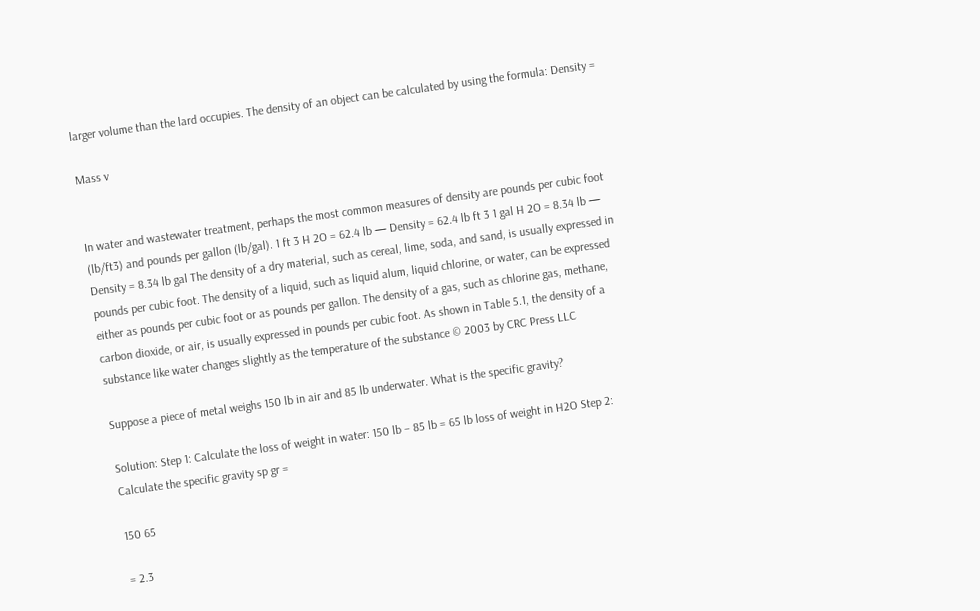larger volume than the lard occupies. The density of an object can be calculated by using the formula: Density =

Mass v


In water and wastewater treatment, perhaps the most common measures of density are pounds per cubic foot (lb/ft3) and pounds per gallon (lb/gal). 1 ft 3 H 2O = 62.4 lb — Density = 62.4 lb ft 3 1 gal H 2O = 8.34 lb — Density = 8.34 lb gal The density of a dry material, such as cereal, lime, soda, and sand, is usually expressed in pounds per cubic foot. The density of a liquid, such as liquid alum, liquid chlorine, or water, can be expressed either as pounds per cubic foot or as pounds per gallon. The density of a gas, such as chlorine gas, methane, carbon dioxide, or air, is usually expressed in pounds per cubic foot. As shown in Table 5.1, the density of a substance like water changes slightly as the temperature of the substance © 2003 by CRC Press LLC

Suppose a piece of metal weighs 150 lb in air and 85 lb underwater. What is the specific gravity?

Solution: Step 1: Calculate the loss of weight in water: 150 lb – 85 lb = 65 lb loss of weight in H2O Step 2: Calculate the specific gravity sp gr =

150 65

= 2.3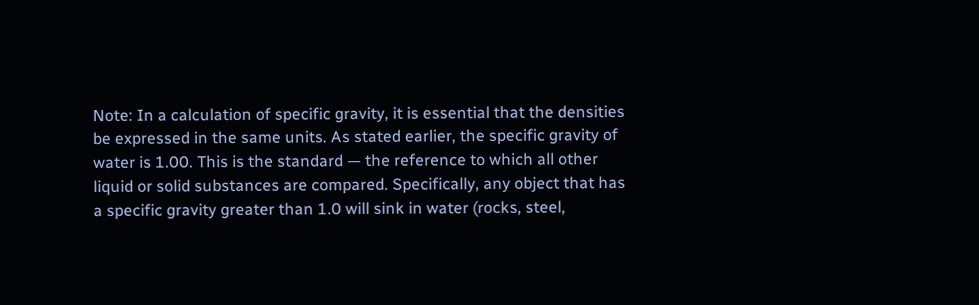Note: In a calculation of specific gravity, it is essential that the densities be expressed in the same units. As stated earlier, the specific gravity of water is 1.00. This is the standard — the reference to which all other liquid or solid substances are compared. Specifically, any object that has a specific gravity greater than 1.0 will sink in water (rocks, steel,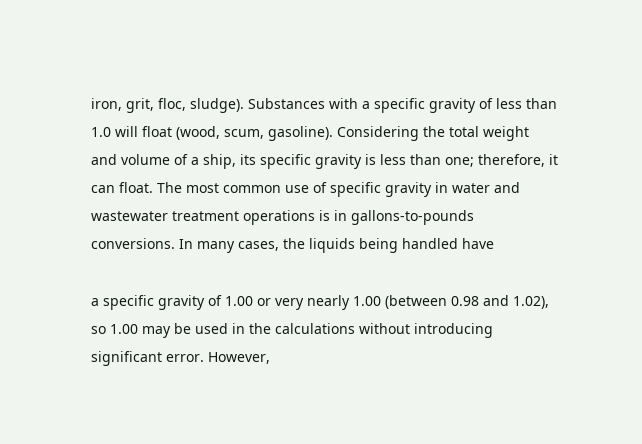iron, grit, floc, sludge). Substances with a specific gravity of less than 1.0 will float (wood, scum, gasoline). Considering the total weight and volume of a ship, its specific gravity is less than one; therefore, it can float. The most common use of specific gravity in water and wastewater treatment operations is in gallons-to-pounds conversions. In many cases, the liquids being handled have

a specific gravity of 1.00 or very nearly 1.00 (between 0.98 and 1.02), so 1.00 may be used in the calculations without introducing significant error. However,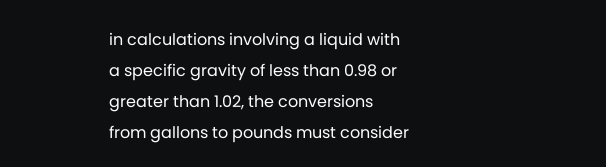in calculations involving a liquid with a specific gravity of less than 0.98 or greater than 1.02, the conversions from gallons to pounds must consider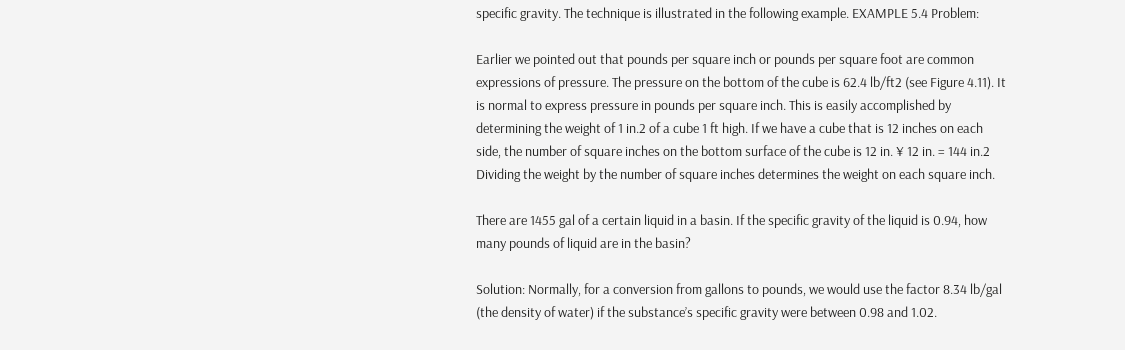specific gravity. The technique is illustrated in the following example. EXAMPLE 5.4 Problem:

Earlier we pointed out that pounds per square inch or pounds per square foot are common expressions of pressure. The pressure on the bottom of the cube is 62.4 lb/ft2 (see Figure 4.11). It is normal to express pressure in pounds per square inch. This is easily accomplished by determining the weight of 1 in.2 of a cube 1 ft high. If we have a cube that is 12 inches on each side, the number of square inches on the bottom surface of the cube is 12 in. ¥ 12 in. = 144 in.2 Dividing the weight by the number of square inches determines the weight on each square inch.

There are 1455 gal of a certain liquid in a basin. If the specific gravity of the liquid is 0.94, how many pounds of liquid are in the basin?

Solution: Normally, for a conversion from gallons to pounds, we would use the factor 8.34 lb/gal (the density of water) if the substance’s specific gravity were between 0.98 and 1.02.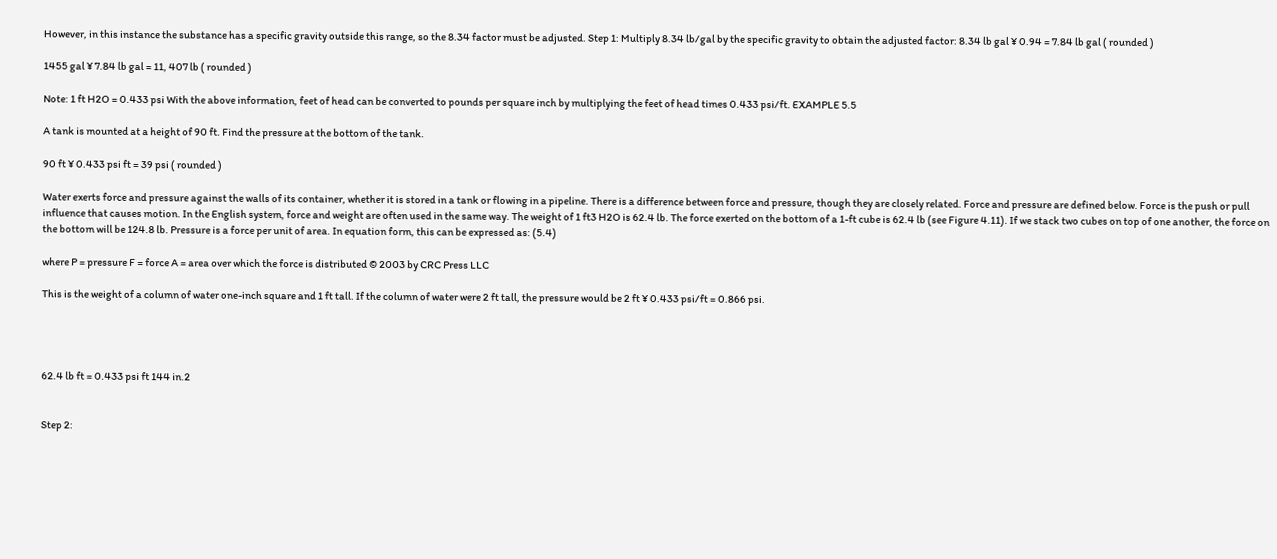However, in this instance the substance has a specific gravity outside this range, so the 8.34 factor must be adjusted. Step 1: Multiply 8.34 lb/gal by the specific gravity to obtain the adjusted factor: 8.34 lb gal ¥ 0.94 = 7.84 lb gal ( rounded )

1455 gal ¥ 7.84 lb gal = 11, 407 lb ( rounded )

Note: 1 ft H2O = 0.433 psi With the above information, feet of head can be converted to pounds per square inch by multiplying the feet of head times 0.433 psi/ft. EXAMPLE 5.5

A tank is mounted at a height of 90 ft. Find the pressure at the bottom of the tank.

90 ft ¥ 0.433 psi ft = 39 psi ( rounded )

Water exerts force and pressure against the walls of its container, whether it is stored in a tank or flowing in a pipeline. There is a difference between force and pressure, though they are closely related. Force and pressure are defined below. Force is the push or pull influence that causes motion. In the English system, force and weight are often used in the same way. The weight of 1 ft3 H2O is 62.4 lb. The force exerted on the bottom of a 1-ft cube is 62.4 lb (see Figure 4.11). If we stack two cubes on top of one another, the force on the bottom will be 124.8 lb. Pressure is a force per unit of area. In equation form, this can be expressed as: (5.4)

where P = pressure F = force A = area over which the force is distributed © 2003 by CRC Press LLC

This is the weight of a column of water one-inch square and 1 ft tall. If the column of water were 2 ft tall, the pressure would be 2 ft ¥ 0.433 psi/ft = 0.866 psi.




62.4 lb ft = 0.433 psi ft 144 in.2


Step 2: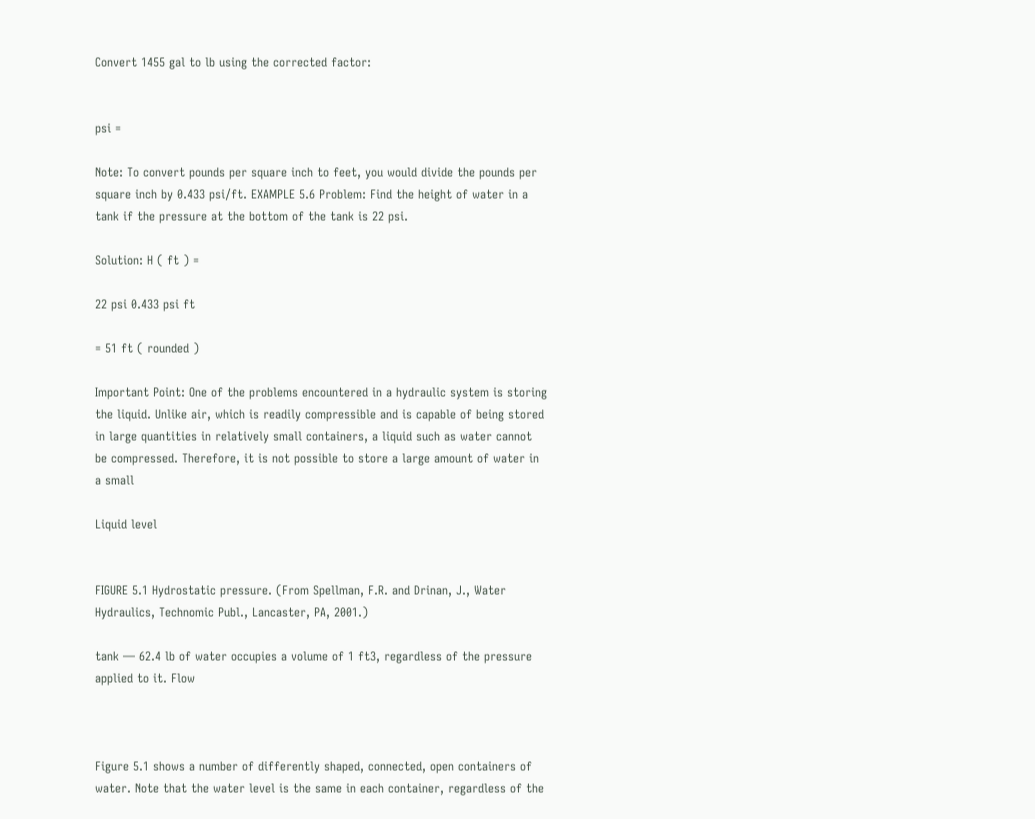Convert 1455 gal to lb using the corrected factor:


psi =

Note: To convert pounds per square inch to feet, you would divide the pounds per square inch by 0.433 psi/ft. EXAMPLE 5.6 Problem: Find the height of water in a tank if the pressure at the bottom of the tank is 22 psi.

Solution: H ( ft ) =

22 psi 0.433 psi ft

= 51 ft ( rounded )

Important Point: One of the problems encountered in a hydraulic system is storing the liquid. Unlike air, which is readily compressible and is capable of being stored in large quantities in relatively small containers, a liquid such as water cannot be compressed. Therefore, it is not possible to store a large amount of water in a small

Liquid level


FIGURE 5.1 Hydrostatic pressure. (From Spellman, F.R. and Drinan, J., Water Hydraulics, Technomic Publ., Lancaster, PA, 2001.)

tank — 62.4 lb of water occupies a volume of 1 ft3, regardless of the pressure applied to it. Flow



Figure 5.1 shows a number of differently shaped, connected, open containers of water. Note that the water level is the same in each container, regardless of the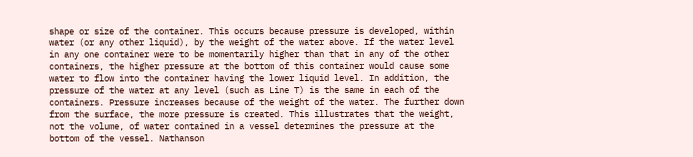shape or size of the container. This occurs because pressure is developed, within water (or any other liquid), by the weight of the water above. If the water level in any one container were to be momentarily higher than that in any of the other containers, the higher pressure at the bottom of this container would cause some water to flow into the container having the lower liquid level. In addition, the pressure of the water at any level (such as Line T) is the same in each of the containers. Pressure increases because of the weight of the water. The further down from the surface, the more pressure is created. This illustrates that the weight, not the volume, of water contained in a vessel determines the pressure at the bottom of the vessel. Nathanson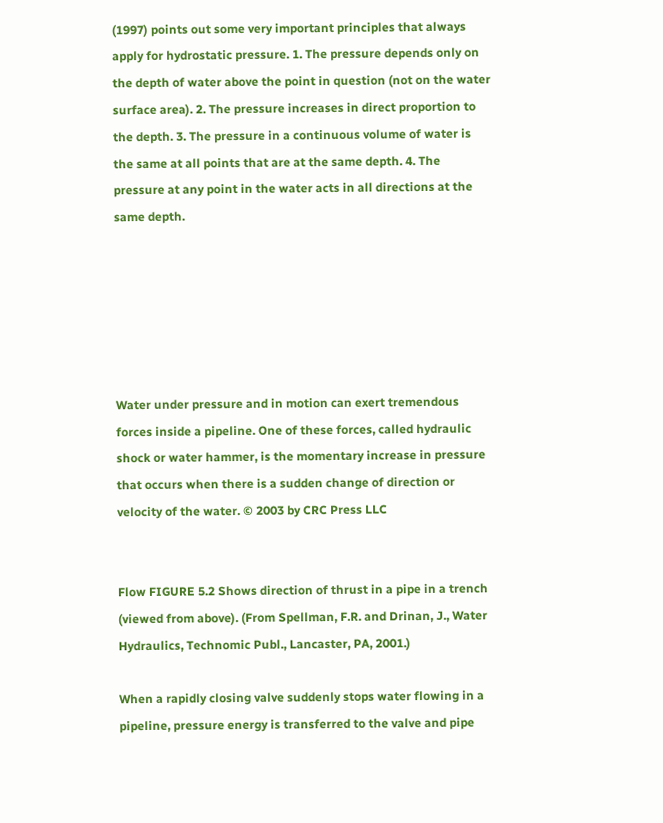(1997) points out some very important principles that always apply for hydrostatic pressure. 1. The pressure depends only on the depth of water above the point in question (not on the water surface area). 2. The pressure increases in direct proportion to the depth. 3. The pressure in a continuous volume of water is the same at all points that are at the same depth. 4. The pressure at any point in the water acts in all directions at the same depth.






Water under pressure and in motion can exert tremendous forces inside a pipeline. One of these forces, called hydraulic shock or water hammer, is the momentary increase in pressure that occurs when there is a sudden change of direction or velocity of the water. © 2003 by CRC Press LLC


Flow FIGURE 5.2 Shows direction of thrust in a pipe in a trench (viewed from above). (From Spellman, F.R. and Drinan, J., Water Hydraulics, Technomic Publ., Lancaster, PA, 2001.)

When a rapidly closing valve suddenly stops water flowing in a pipeline, pressure energy is transferred to the valve and pipe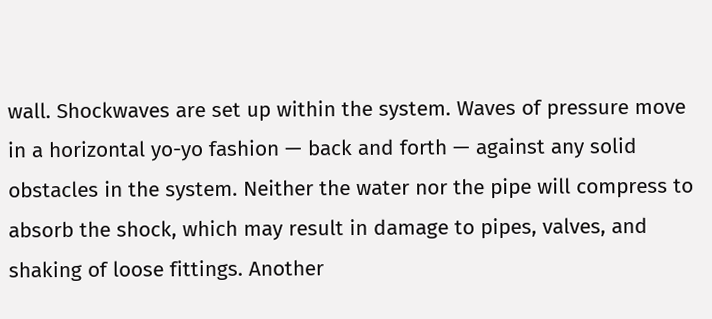wall. Shockwaves are set up within the system. Waves of pressure move in a horizontal yo-yo fashion — back and forth — against any solid obstacles in the system. Neither the water nor the pipe will compress to absorb the shock, which may result in damage to pipes, valves, and shaking of loose fittings. Another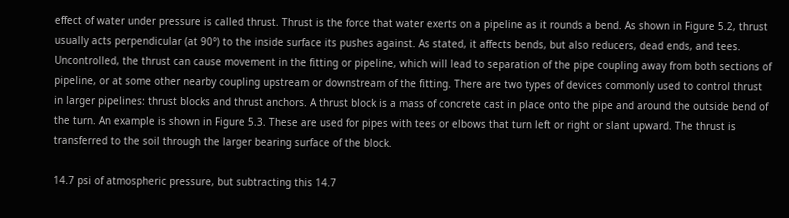effect of water under pressure is called thrust. Thrust is the force that water exerts on a pipeline as it rounds a bend. As shown in Figure 5.2, thrust usually acts perpendicular (at 90°) to the inside surface its pushes against. As stated, it affects bends, but also reducers, dead ends, and tees. Uncontrolled, the thrust can cause movement in the fitting or pipeline, which will lead to separation of the pipe coupling away from both sections of pipeline, or at some other nearby coupling upstream or downstream of the fitting. There are two types of devices commonly used to control thrust in larger pipelines: thrust blocks and thrust anchors. A thrust block is a mass of concrete cast in place onto the pipe and around the outside bend of the turn. An example is shown in Figure 5.3. These are used for pipes with tees or elbows that turn left or right or slant upward. The thrust is transferred to the soil through the larger bearing surface of the block.

14.7 psi of atmospheric pressure, but subtracting this 14.7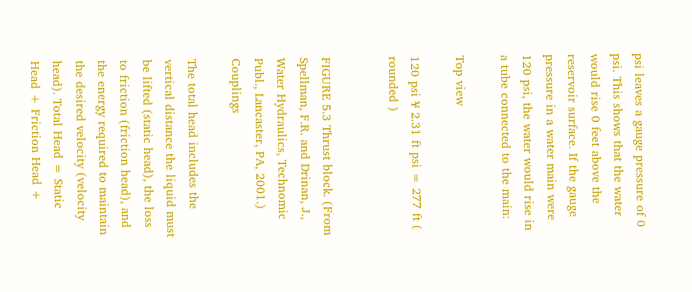psi leaves a gauge pressure of 0 psi. This shows that the water would rise 0 feet above the reservoir surface. If the gauge pressure in a water main were 120 psi, the water would rise in a tube connected to the main:

Top view

120 psi ¥ 2.31 ft psi = 277 ft ( rounded )


FIGURE 5.3 Thrust block. (From Spellman, F.R. and Drinan, J., Water Hydraulics, Technomic Publ., Lancaster, PA, 2001.) Couplings

The total head includes the vertical distance the liquid must be lifted (static head), the loss to friction (friction head), and the energy required to maintain the desired velocity (velocity head). Total Head = Static Head + Friction Head +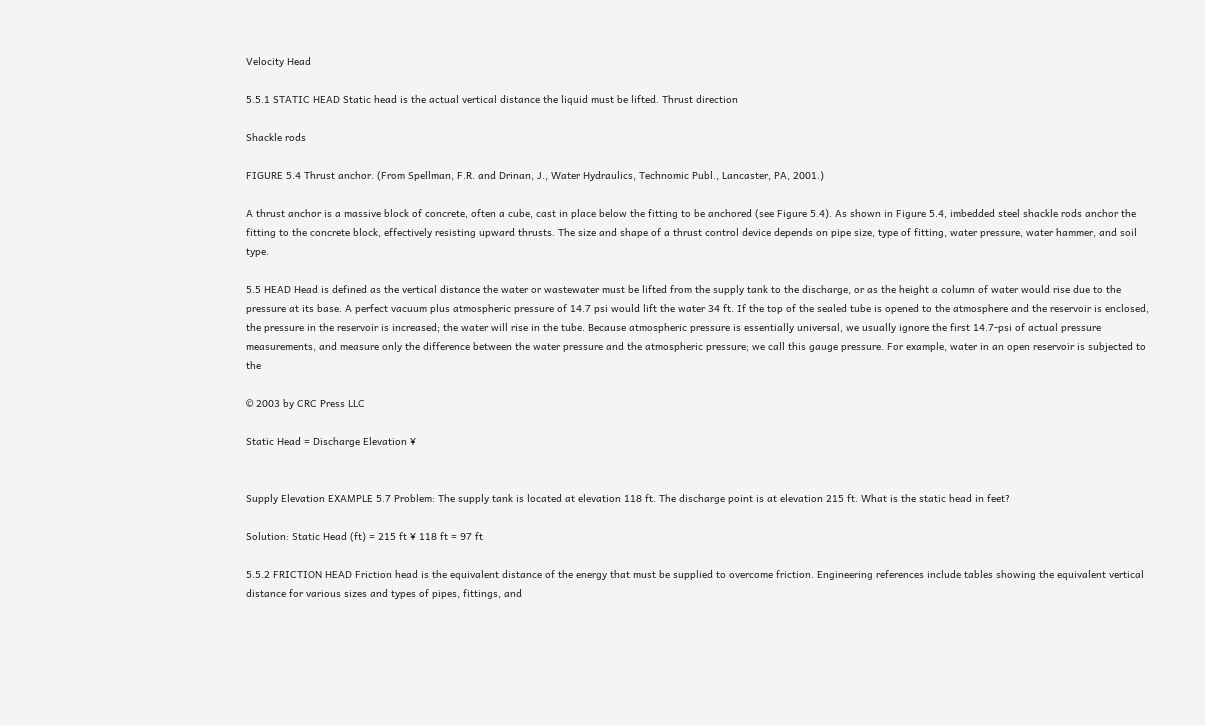Velocity Head

5.5.1 STATIC HEAD Static head is the actual vertical distance the liquid must be lifted. Thrust direction

Shackle rods

FIGURE 5.4 Thrust anchor. (From Spellman, F.R. and Drinan, J., Water Hydraulics, Technomic Publ., Lancaster, PA, 2001.)

A thrust anchor is a massive block of concrete, often a cube, cast in place below the fitting to be anchored (see Figure 5.4). As shown in Figure 5.4, imbedded steel shackle rods anchor the fitting to the concrete block, effectively resisting upward thrusts. The size and shape of a thrust control device depends on pipe size, type of fitting, water pressure, water hammer, and soil type.

5.5 HEAD Head is defined as the vertical distance the water or wastewater must be lifted from the supply tank to the discharge, or as the height a column of water would rise due to the pressure at its base. A perfect vacuum plus atmospheric pressure of 14.7 psi would lift the water 34 ft. If the top of the sealed tube is opened to the atmosphere and the reservoir is enclosed, the pressure in the reservoir is increased; the water will rise in the tube. Because atmospheric pressure is essentially universal, we usually ignore the first 14.7-psi of actual pressure measurements, and measure only the difference between the water pressure and the atmospheric pressure; we call this gauge pressure. For example, water in an open reservoir is subjected to the

© 2003 by CRC Press LLC

Static Head = Discharge Elevation ¥


Supply Elevation EXAMPLE 5.7 Problem: The supply tank is located at elevation 118 ft. The discharge point is at elevation 215 ft. What is the static head in feet?

Solution: Static Head (ft) = 215 ft ¥ 118 ft = 97 ft

5.5.2 FRICTION HEAD Friction head is the equivalent distance of the energy that must be supplied to overcome friction. Engineering references include tables showing the equivalent vertical distance for various sizes and types of pipes, fittings, and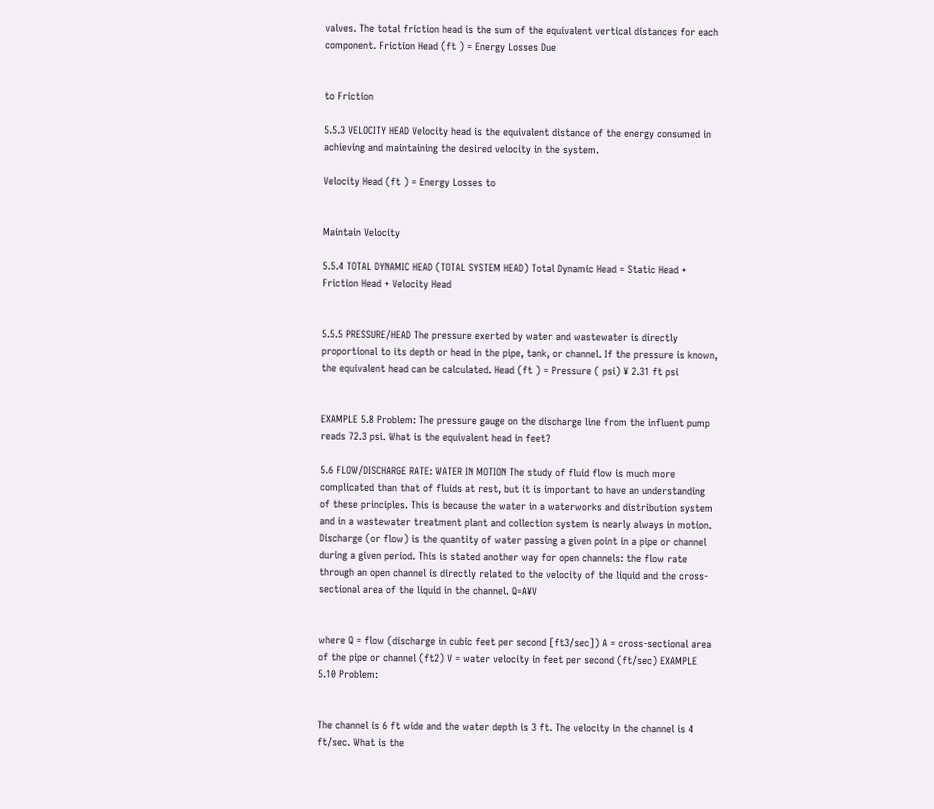valves. The total friction head is the sum of the equivalent vertical distances for each component. Friction Head (ft ) = Energy Losses Due


to Friction

5.5.3 VELOCITY HEAD Velocity head is the equivalent distance of the energy consumed in achieving and maintaining the desired velocity in the system.

Velocity Head (ft ) = Energy Losses to


Maintain Velocity

5.5.4 TOTAL DYNAMIC HEAD (TOTAL SYSTEM HEAD) Total Dynamic Head = Static Head + Friction Head + Velocity Head


5.5.5 PRESSURE/HEAD The pressure exerted by water and wastewater is directly proportional to its depth or head in the pipe, tank, or channel. If the pressure is known, the equivalent head can be calculated. Head (ft ) = Pressure ( psi) ¥ 2.31 ft psi


EXAMPLE 5.8 Problem: The pressure gauge on the discharge line from the influent pump reads 72.3 psi. What is the equivalent head in feet?

5.6 FLOW/DISCHARGE RATE: WATER IN MOTION The study of fluid flow is much more complicated than that of fluids at rest, but it is important to have an understanding of these principles. This is because the water in a waterworks and distribution system and in a wastewater treatment plant and collection system is nearly always in motion. Discharge (or flow) is the quantity of water passing a given point in a pipe or channel during a given period. This is stated another way for open channels: the flow rate through an open channel is directly related to the velocity of the liquid and the cross-sectional area of the liquid in the channel. Q=A¥V


where Q = flow (discharge in cubic feet per second [ft3/sec]) A = cross-sectional area of the pipe or channel (ft2) V = water velocity in feet per second (ft/sec) EXAMPLE 5.10 Problem:


The channel is 6 ft wide and the water depth is 3 ft. The velocity in the channel is 4 ft/sec. What is the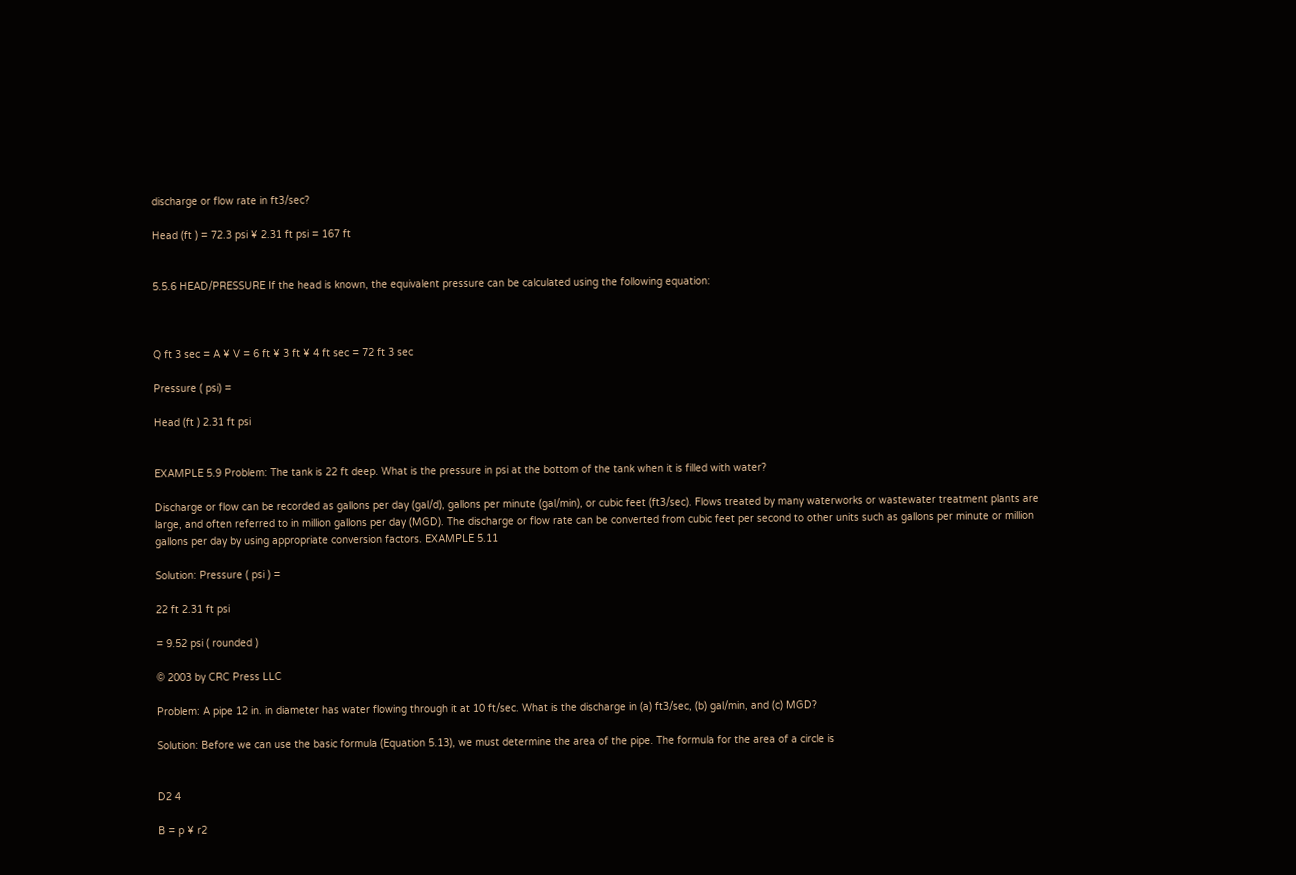discharge or flow rate in ft3/sec?

Head (ft ) = 72.3 psi ¥ 2.31 ft psi = 167 ft


5.5.6 HEAD/PRESSURE If the head is known, the equivalent pressure can be calculated using the following equation:



Q ft 3 sec = A ¥ V = 6 ft ¥ 3 ft ¥ 4 ft sec = 72 ft 3 sec

Pressure ( psi) =

Head (ft ) 2.31 ft psi


EXAMPLE 5.9 Problem: The tank is 22 ft deep. What is the pressure in psi at the bottom of the tank when it is filled with water?

Discharge or flow can be recorded as gallons per day (gal/d), gallons per minute (gal/min), or cubic feet (ft3/sec). Flows treated by many waterworks or wastewater treatment plants are large, and often referred to in million gallons per day (MGD). The discharge or flow rate can be converted from cubic feet per second to other units such as gallons per minute or million gallons per day by using appropriate conversion factors. EXAMPLE 5.11

Solution: Pressure ( psi ) =

22 ft 2.31 ft psi

= 9.52 psi ( rounded )

© 2003 by CRC Press LLC

Problem: A pipe 12 in. in diameter has water flowing through it at 10 ft/sec. What is the discharge in (a) ft3/sec, (b) gal/min, and (c) MGD?

Solution: Before we can use the basic formula (Equation 5.13), we must determine the area of the pipe. The formula for the area of a circle is


D2 4

B = p ¥ r2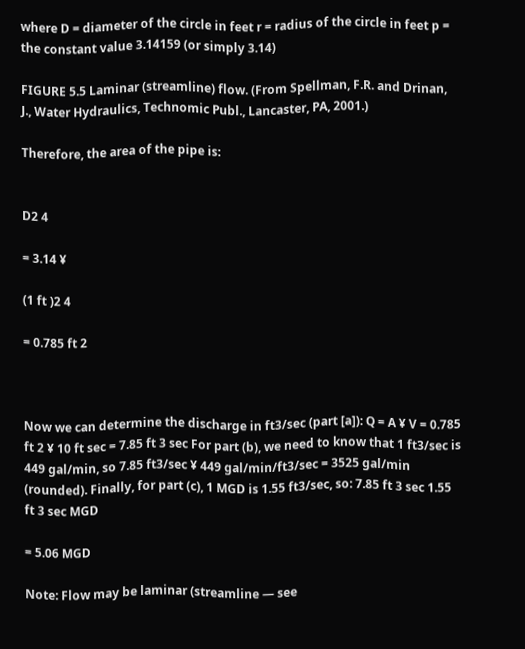where D = diameter of the circle in feet r = radius of the circle in feet p = the constant value 3.14159 (or simply 3.14)

FIGURE 5.5 Laminar (streamline) flow. (From Spellman, F.R. and Drinan, J., Water Hydraulics, Technomic Publ., Lancaster, PA, 2001.)

Therefore, the area of the pipe is:


D2 4

= 3.14 ¥

(1 ft )2 4

= 0.785 ft 2



Now we can determine the discharge in ft3/sec (part [a]): Q = A ¥ V = 0.785 ft 2 ¥ 10 ft sec = 7.85 ft 3 sec For part (b), we need to know that 1 ft3/sec is 449 gal/min, so 7.85 ft3/sec ¥ 449 gal/min/ft3/sec = 3525 gal/min (rounded). Finally, for part (c), 1 MGD is 1.55 ft3/sec, so: 7.85 ft 3 sec 1.55 ft 3 sec MGD

= 5.06 MGD

Note: Flow may be laminar (streamline — see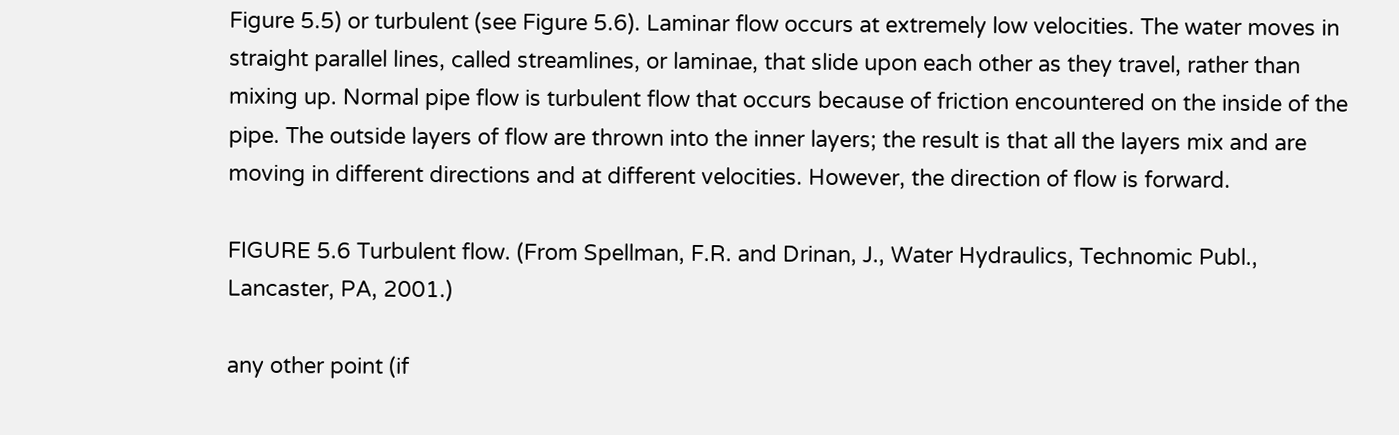Figure 5.5) or turbulent (see Figure 5.6). Laminar flow occurs at extremely low velocities. The water moves in straight parallel lines, called streamlines, or laminae, that slide upon each other as they travel, rather than mixing up. Normal pipe flow is turbulent flow that occurs because of friction encountered on the inside of the pipe. The outside layers of flow are thrown into the inner layers; the result is that all the layers mix and are moving in different directions and at different velocities. However, the direction of flow is forward.

FIGURE 5.6 Turbulent flow. (From Spellman, F.R. and Drinan, J., Water Hydraulics, Technomic Publ., Lancaster, PA, 2001.)

any other point (if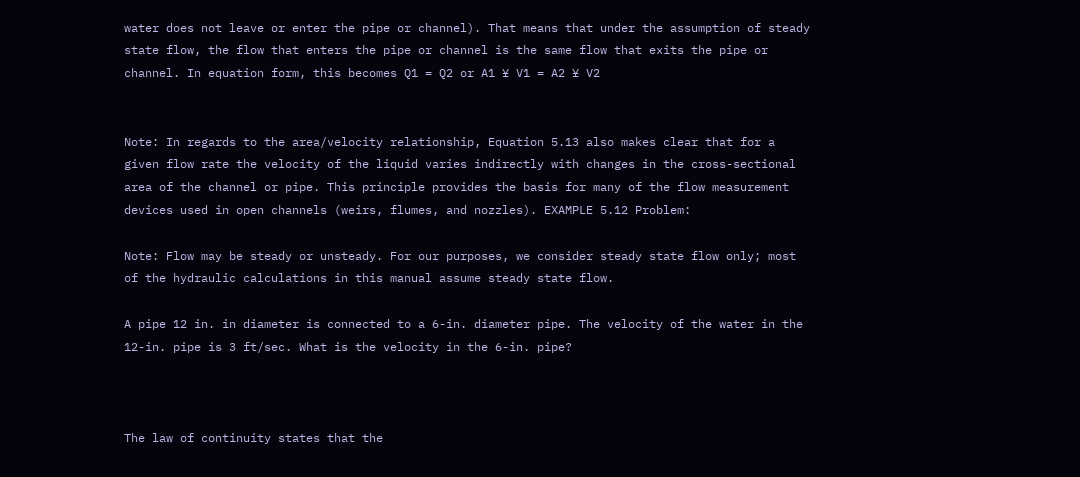water does not leave or enter the pipe or channel). That means that under the assumption of steady state flow, the flow that enters the pipe or channel is the same flow that exits the pipe or channel. In equation form, this becomes Q1 = Q2 or A1 ¥ V1 = A2 ¥ V2


Note: In regards to the area/velocity relationship, Equation 5.13 also makes clear that for a given flow rate the velocity of the liquid varies indirectly with changes in the cross-sectional area of the channel or pipe. This principle provides the basis for many of the flow measurement devices used in open channels (weirs, flumes, and nozzles). EXAMPLE 5.12 Problem:

Note: Flow may be steady or unsteady. For our purposes, we consider steady state flow only; most of the hydraulic calculations in this manual assume steady state flow.

A pipe 12 in. in diameter is connected to a 6-in. diameter pipe. The velocity of the water in the 12-in. pipe is 3 ft/sec. What is the velocity in the 6-in. pipe?



The law of continuity states that the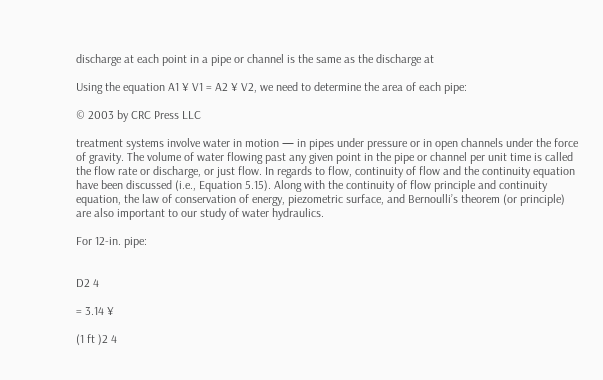discharge at each point in a pipe or channel is the same as the discharge at

Using the equation A1 ¥ V1 = A2 ¥ V2, we need to determine the area of each pipe:

© 2003 by CRC Press LLC

treatment systems involve water in motion — in pipes under pressure or in open channels under the force of gravity. The volume of water flowing past any given point in the pipe or channel per unit time is called the flow rate or discharge, or just flow. In regards to flow, continuity of flow and the continuity equation have been discussed (i.e., Equation 5.15). Along with the continuity of flow principle and continuity equation, the law of conservation of energy, piezometric surface, and Bernoulli’s theorem (or principle) are also important to our study of water hydraulics.

For 12-in. pipe:


D2 4

= 3.14 ¥

(1 ft )2 4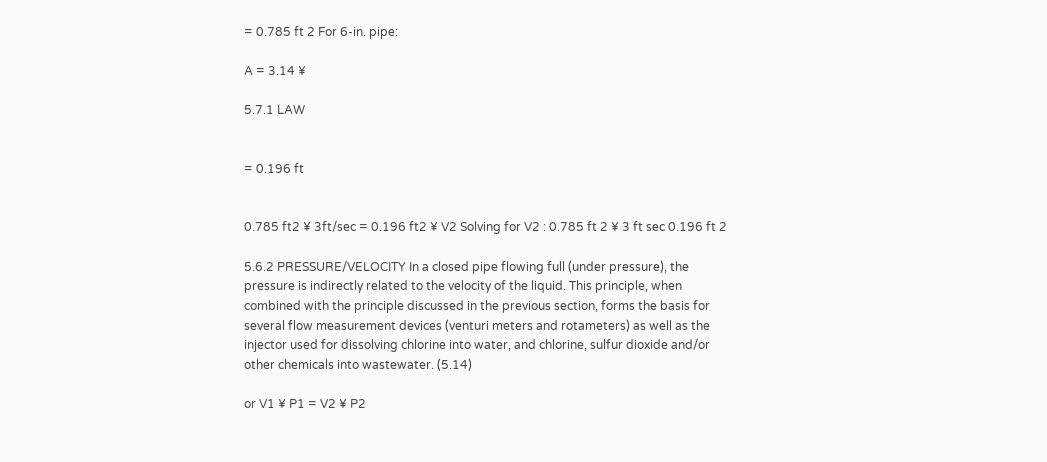= 0.785 ft 2 For 6-in. pipe:

A = 3.14 ¥

5.7.1 LAW


= 0.196 ft


0.785 ft2 ¥ 3ft/sec = 0.196 ft2 ¥ V2 Solving for V2 : 0.785 ft 2 ¥ 3 ft sec 0.196 ft 2

5.6.2 PRESSURE/VELOCITY In a closed pipe flowing full (under pressure), the pressure is indirectly related to the velocity of the liquid. This principle, when combined with the principle discussed in the previous section, forms the basis for several flow measurement devices (venturi meters and rotameters) as well as the injector used for dissolving chlorine into water, and chlorine, sulfur dioxide and/or other chemicals into wastewater. (5.14)

or V1 ¥ P1 = V2 ¥ P2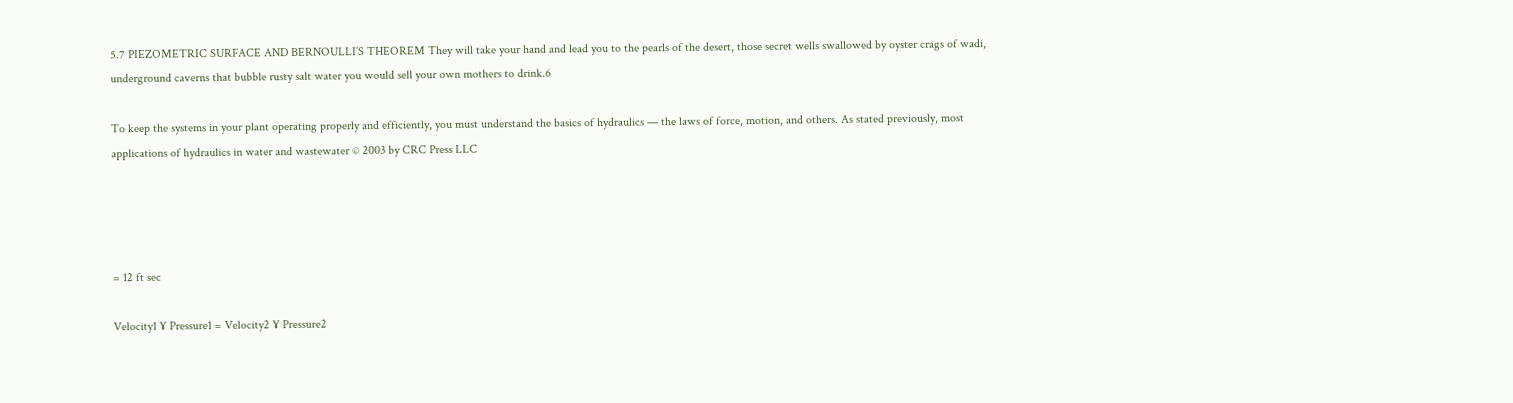5.7 PIEZOMETRIC SURFACE AND BERNOULLI’S THEOREM They will take your hand and lead you to the pearls of the desert, those secret wells swallowed by oyster crags of wadi, underground caverns that bubble rusty salt water you would sell your own mothers to drink.6

To keep the systems in your plant operating properly and efficiently, you must understand the basics of hydraulics — the laws of force, motion, and others. As stated previously, most applications of hydraulics in water and wastewater © 2003 by CRC Press LLC




= 12 ft sec

Velocity1 ¥ Pressure1 = Velocity2 ¥ Pressure2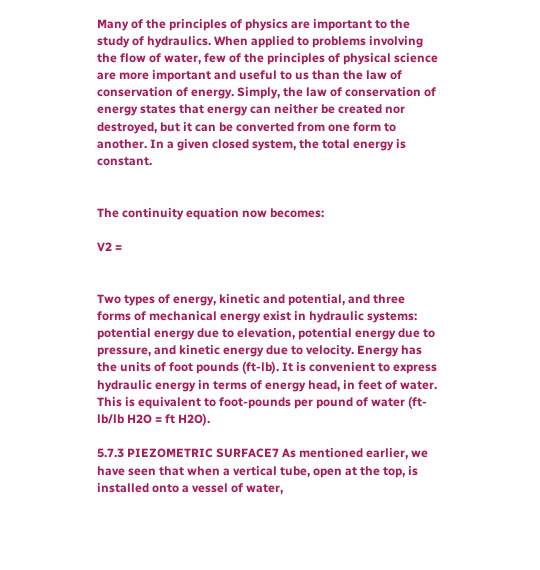Many of the principles of physics are important to the study of hydraulics. When applied to problems involving the flow of water, few of the principles of physical science are more important and useful to us than the law of conservation of energy. Simply, the law of conservation of energy states that energy can neither be created nor destroyed, but it can be converted from one form to another. In a given closed system, the total energy is constant.


The continuity equation now becomes:

V2 =


Two types of energy, kinetic and potential, and three forms of mechanical energy exist in hydraulic systems: potential energy due to elevation, potential energy due to pressure, and kinetic energy due to velocity. Energy has the units of foot pounds (ft-lb). It is convenient to express hydraulic energy in terms of energy head, in feet of water. This is equivalent to foot-pounds per pound of water (ft-lb/lb H2O = ft H2O).

5.7.3 PIEZOMETRIC SURFACE7 As mentioned earlier, we have seen that when a vertical tube, open at the top, is installed onto a vessel of water,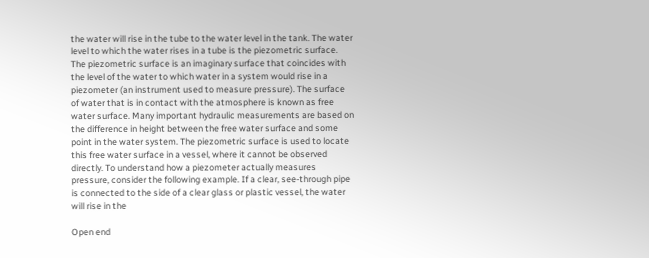the water will rise in the tube to the water level in the tank. The water level to which the water rises in a tube is the piezometric surface. The piezometric surface is an imaginary surface that coincides with the level of the water to which water in a system would rise in a piezometer (an instrument used to measure pressure). The surface of water that is in contact with the atmosphere is known as free water surface. Many important hydraulic measurements are based on the difference in height between the free water surface and some point in the water system. The piezometric surface is used to locate this free water surface in a vessel, where it cannot be observed directly. To understand how a piezometer actually measures pressure, consider the following example. If a clear, see-through pipe is connected to the side of a clear glass or plastic vessel, the water will rise in the

Open end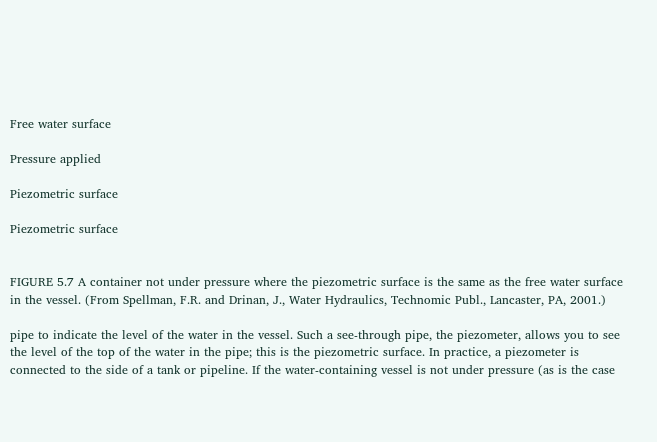Free water surface

Pressure applied

Piezometric surface

Piezometric surface


FIGURE 5.7 A container not under pressure where the piezometric surface is the same as the free water surface in the vessel. (From Spellman, F.R. and Drinan, J., Water Hydraulics, Technomic Publ., Lancaster, PA, 2001.)

pipe to indicate the level of the water in the vessel. Such a see-through pipe, the piezometer, allows you to see the level of the top of the water in the pipe; this is the piezometric surface. In practice, a piezometer is connected to the side of a tank or pipeline. If the water-containing vessel is not under pressure (as is the case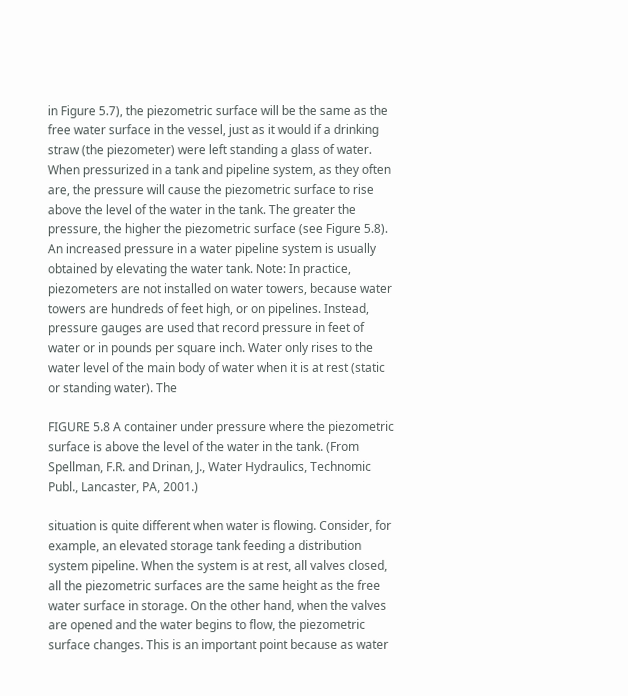in Figure 5.7), the piezometric surface will be the same as the free water surface in the vessel, just as it would if a drinking straw (the piezometer) were left standing a glass of water. When pressurized in a tank and pipeline system, as they often are, the pressure will cause the piezometric surface to rise above the level of the water in the tank. The greater the pressure, the higher the piezometric surface (see Figure 5.8). An increased pressure in a water pipeline system is usually obtained by elevating the water tank. Note: In practice, piezometers are not installed on water towers, because water towers are hundreds of feet high, or on pipelines. Instead, pressure gauges are used that record pressure in feet of water or in pounds per square inch. Water only rises to the water level of the main body of water when it is at rest (static or standing water). The

FIGURE 5.8 A container under pressure where the piezometric surface is above the level of the water in the tank. (From Spellman, F.R. and Drinan, J., Water Hydraulics, Technomic Publ., Lancaster, PA, 2001.)

situation is quite different when water is flowing. Consider, for example, an elevated storage tank feeding a distribution system pipeline. When the system is at rest, all valves closed, all the piezometric surfaces are the same height as the free water surface in storage. On the other hand, when the valves are opened and the water begins to flow, the piezometric surface changes. This is an important point because as water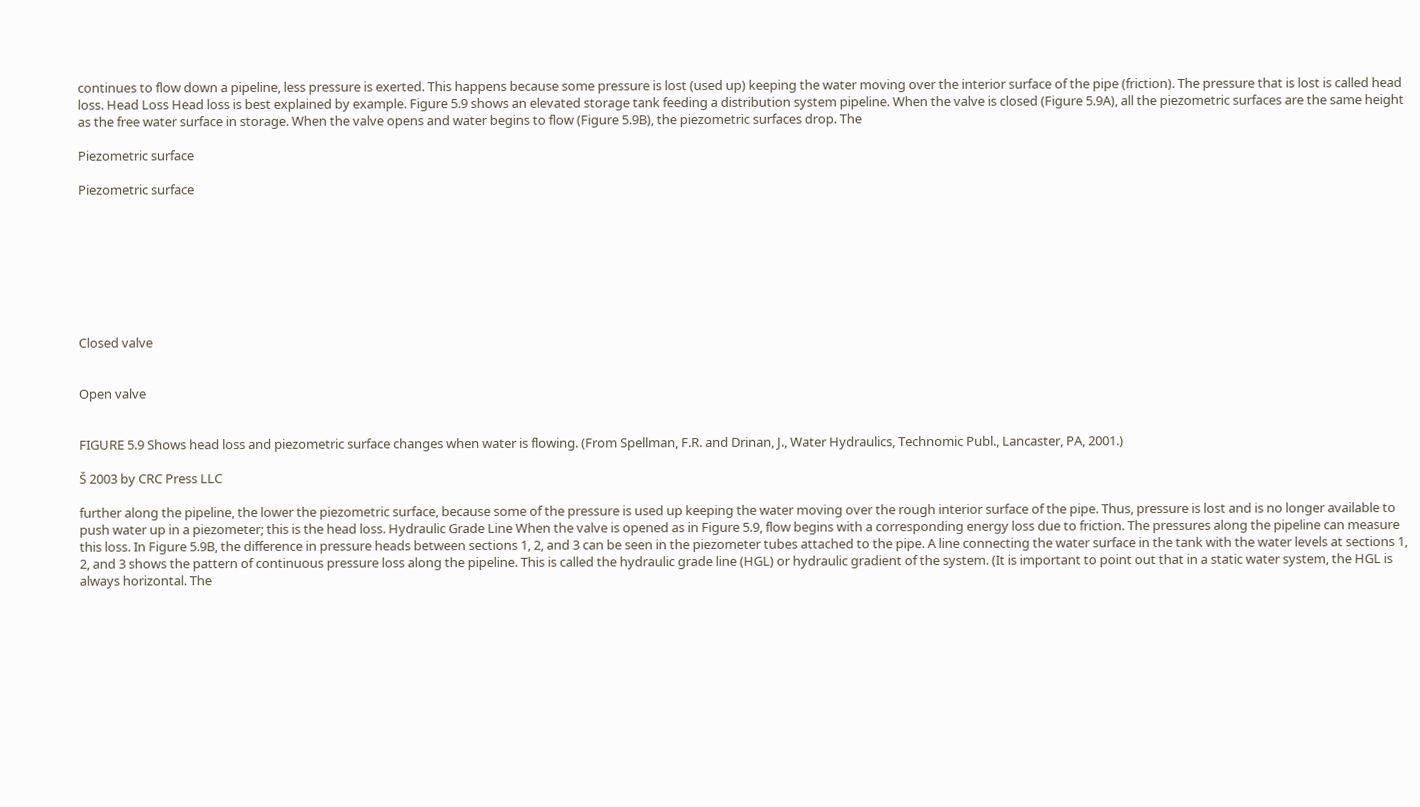continues to flow down a pipeline, less pressure is exerted. This happens because some pressure is lost (used up) keeping the water moving over the interior surface of the pipe (friction). The pressure that is lost is called head loss. Head Loss Head loss is best explained by example. Figure 5.9 shows an elevated storage tank feeding a distribution system pipeline. When the valve is closed (Figure 5.9A), all the piezometric surfaces are the same height as the free water surface in storage. When the valve opens and water begins to flow (Figure 5.9B), the piezometric surfaces drop. The

Piezometric surface

Piezometric surface








Closed valve


Open valve


FIGURE 5.9 Shows head loss and piezometric surface changes when water is flowing. (From Spellman, F.R. and Drinan, J., Water Hydraulics, Technomic Publ., Lancaster, PA, 2001.)

Š 2003 by CRC Press LLC

further along the pipeline, the lower the piezometric surface, because some of the pressure is used up keeping the water moving over the rough interior surface of the pipe. Thus, pressure is lost and is no longer available to push water up in a piezometer; this is the head loss. Hydraulic Grade Line When the valve is opened as in Figure 5.9, flow begins with a corresponding energy loss due to friction. The pressures along the pipeline can measure this loss. In Figure 5.9B, the difference in pressure heads between sections 1, 2, and 3 can be seen in the piezometer tubes attached to the pipe. A line connecting the water surface in the tank with the water levels at sections 1, 2, and 3 shows the pattern of continuous pressure loss along the pipeline. This is called the hydraulic grade line (HGL) or hydraulic gradient of the system. (It is important to point out that in a static water system, the HGL is always horizontal. The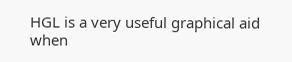HGL is a very useful graphical aid when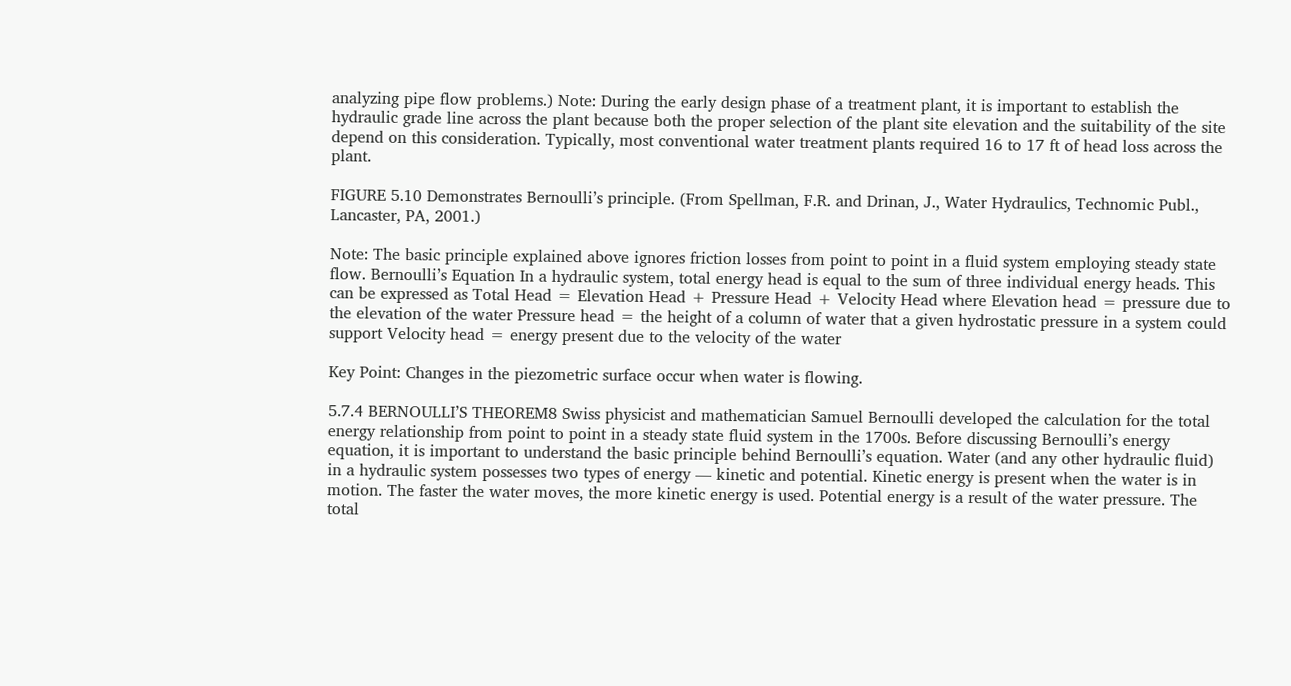analyzing pipe flow problems.) Note: During the early design phase of a treatment plant, it is important to establish the hydraulic grade line across the plant because both the proper selection of the plant site elevation and the suitability of the site depend on this consideration. Typically, most conventional water treatment plants required 16 to 17 ft of head loss across the plant.

FIGURE 5.10 Demonstrates Bernoulli’s principle. (From Spellman, F.R. and Drinan, J., Water Hydraulics, Technomic Publ., Lancaster, PA, 2001.)

Note: The basic principle explained above ignores friction losses from point to point in a fluid system employing steady state flow. Bernoulli’s Equation In a hydraulic system, total energy head is equal to the sum of three individual energy heads. This can be expressed as Total Head = Elevation Head + Pressure Head + Velocity Head where Elevation head = pressure due to the elevation of the water Pressure head = the height of a column of water that a given hydrostatic pressure in a system could support Velocity head = energy present due to the velocity of the water

Key Point: Changes in the piezometric surface occur when water is flowing.

5.7.4 BERNOULLI’S THEOREM8 Swiss physicist and mathematician Samuel Bernoulli developed the calculation for the total energy relationship from point to point in a steady state fluid system in the 1700s. Before discussing Bernoulli’s energy equation, it is important to understand the basic principle behind Bernoulli’s equation. Water (and any other hydraulic fluid) in a hydraulic system possesses two types of energy — kinetic and potential. Kinetic energy is present when the water is in motion. The faster the water moves, the more kinetic energy is used. Potential energy is a result of the water pressure. The total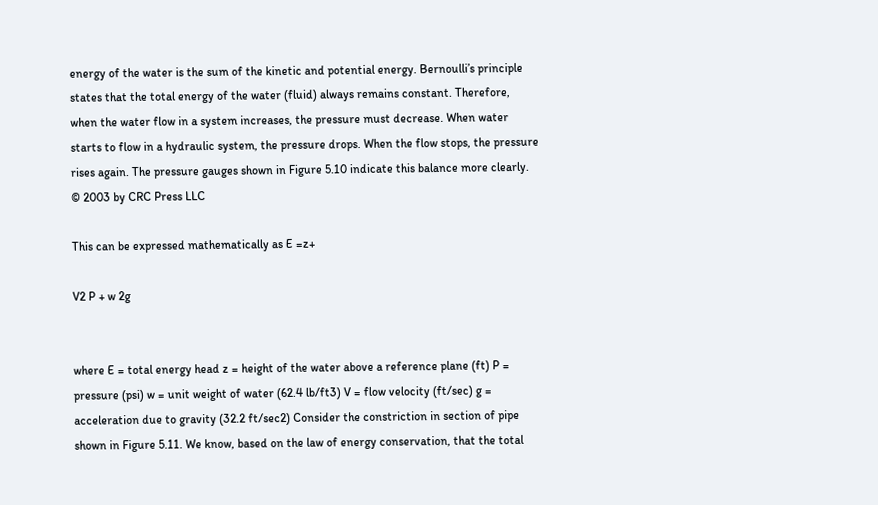energy of the water is the sum of the kinetic and potential energy. Bernoulli’s principle states that the total energy of the water (fluid) always remains constant. Therefore, when the water flow in a system increases, the pressure must decrease. When water starts to flow in a hydraulic system, the pressure drops. When the flow stops, the pressure rises again. The pressure gauges shown in Figure 5.10 indicate this balance more clearly. © 2003 by CRC Press LLC

This can be expressed mathematically as E =z+

V2 P + w 2g


where E = total energy head z = height of the water above a reference plane (ft) P = pressure (psi) w = unit weight of water (62.4 lb/ft3) V = flow velocity (ft/sec) g = acceleration due to gravity (32.2 ft/sec2) Consider the constriction in section of pipe shown in Figure 5.11. We know, based on the law of energy conservation, that the total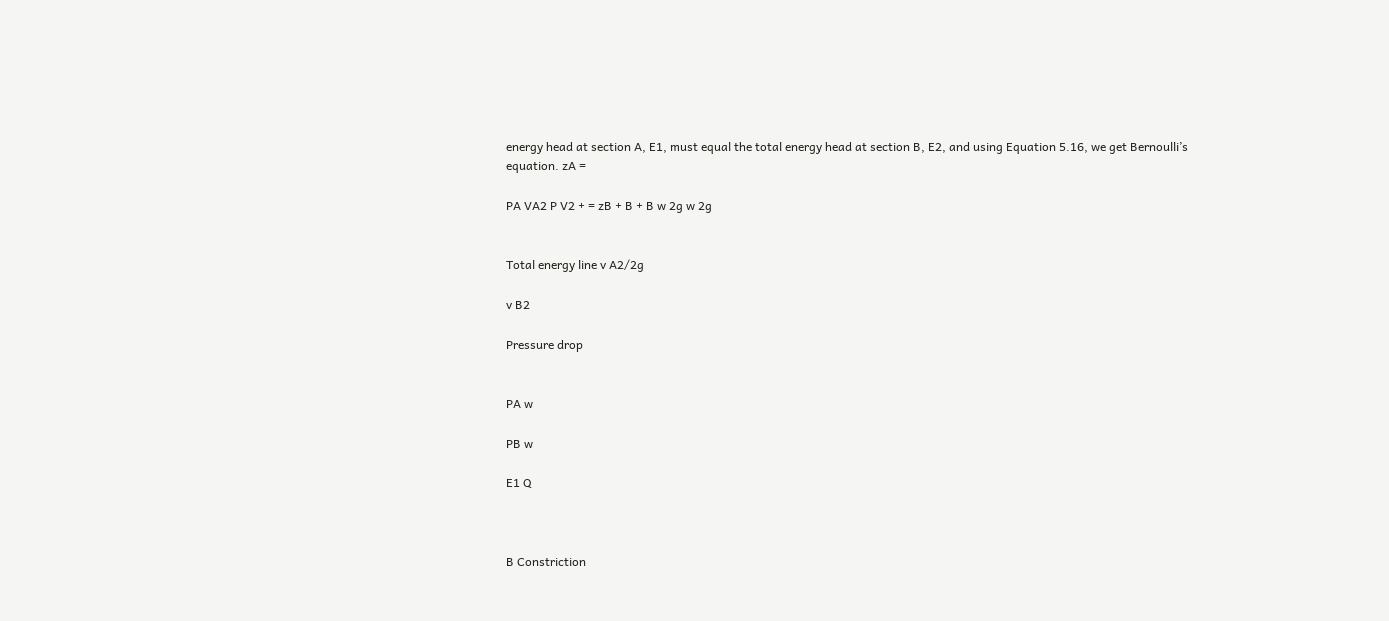energy head at section A, E1, must equal the total energy head at section B, E2, and using Equation 5.16, we get Bernoulli’s equation. zA =

PA VA2 P V2 + = zB + B + B w 2g w 2g


Total energy line v A2/2g

v B2

Pressure drop


PA w

PB w

E1 Q



B Constriction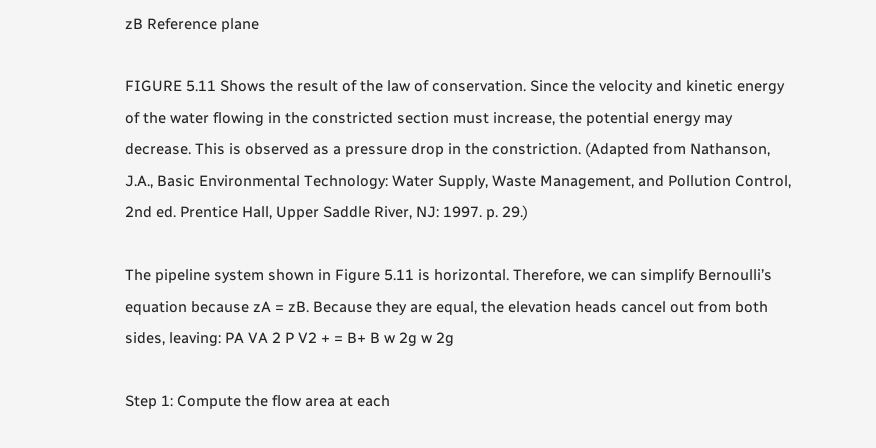zB Reference plane

FIGURE 5.11 Shows the result of the law of conservation. Since the velocity and kinetic energy of the water flowing in the constricted section must increase, the potential energy may decrease. This is observed as a pressure drop in the constriction. (Adapted from Nathanson, J.A., Basic Environmental Technology: Water Supply, Waste Management, and Pollution Control, 2nd ed. Prentice Hall, Upper Saddle River, NJ: 1997. p. 29.)

The pipeline system shown in Figure 5.11 is horizontal. Therefore, we can simplify Bernoulli’s equation because zA = zB. Because they are equal, the elevation heads cancel out from both sides, leaving: PA VA 2 P V2 + = B+ B w 2g w 2g

Step 1: Compute the flow area at each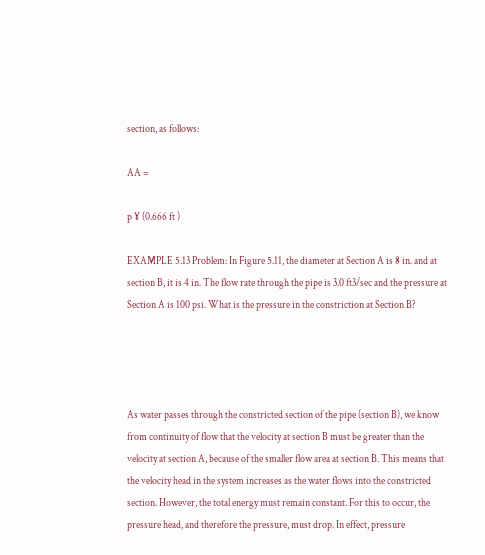section, as follows:

AA =

p ¥ (0.666 ft )

EXAMPLE 5.13 Problem: In Figure 5.11, the diameter at Section A is 8 in. and at section B, it is 4 in. The flow rate through the pipe is 3.0 ft3/sec and the pressure at Section A is 100 psi. What is the pressure in the constriction at Section B?




As water passes through the constricted section of the pipe (section B), we know from continuity of flow that the velocity at section B must be greater than the velocity at section A, because of the smaller flow area at section B. This means that the velocity head in the system increases as the water flows into the constricted section. However, the total energy must remain constant. For this to occur, the pressure head, and therefore the pressure, must drop. In effect, pressure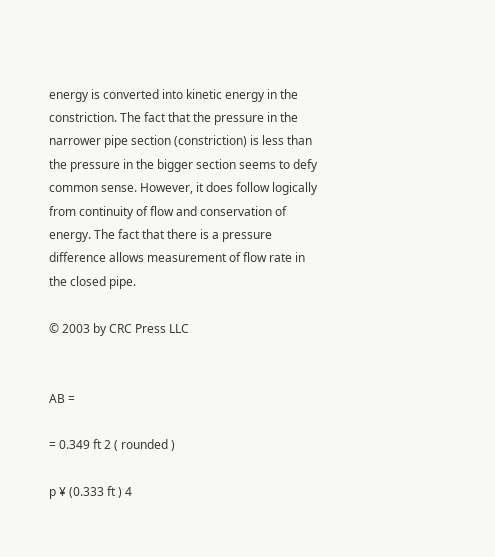energy is converted into kinetic energy in the constriction. The fact that the pressure in the narrower pipe section (constriction) is less than the pressure in the bigger section seems to defy common sense. However, it does follow logically from continuity of flow and conservation of energy. The fact that there is a pressure difference allows measurement of flow rate in the closed pipe.

© 2003 by CRC Press LLC


AB =

= 0.349 ft 2 ( rounded )

p ¥ (0.333 ft ) 4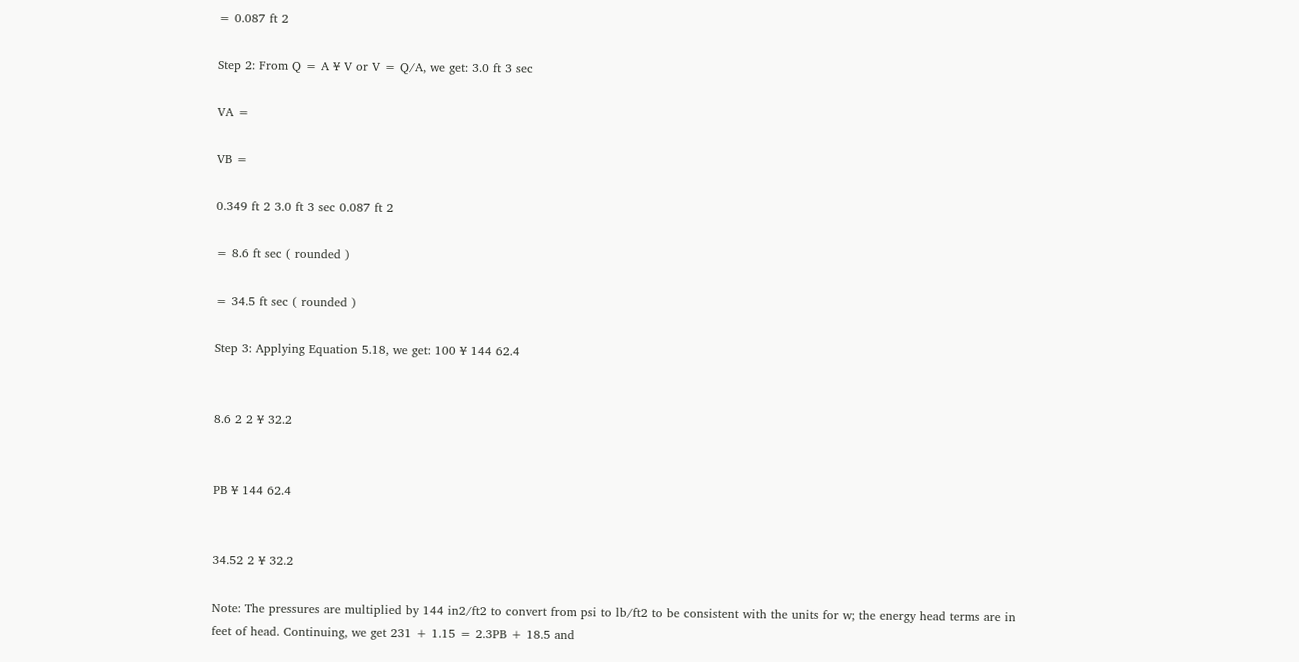= 0.087 ft 2

Step 2: From Q = A ¥ V or V = Q/A, we get: 3.0 ft 3 sec

VA =

VB =

0.349 ft 2 3.0 ft 3 sec 0.087 ft 2

= 8.6 ft sec ( rounded )

= 34.5 ft sec ( rounded )

Step 3: Applying Equation 5.18, we get: 100 ¥ 144 62.4


8.6 2 2 ¥ 32.2


PB ¥ 144 62.4


34.52 2 ¥ 32.2

Note: The pressures are multiplied by 144 in2/ft2 to convert from psi to lb/ft2 to be consistent with the units for w; the energy head terms are in feet of head. Continuing, we get 231 + 1.15 = 2.3PB + 18.5 and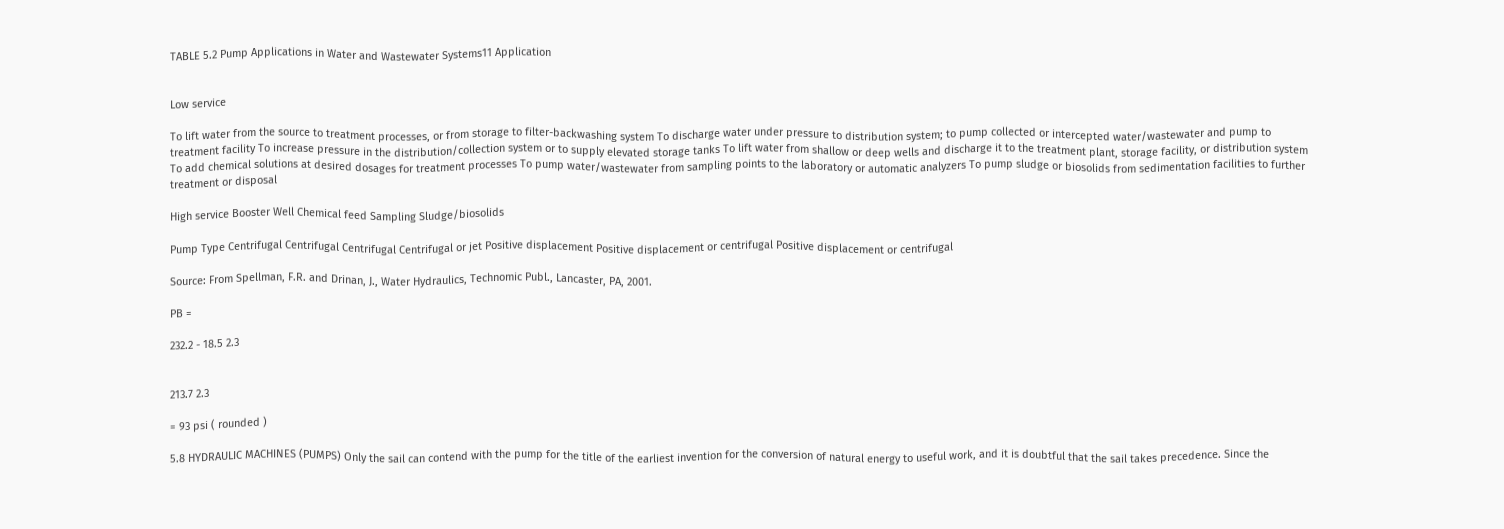TABLE 5.2 Pump Applications in Water and Wastewater Systems11 Application


Low service

To lift water from the source to treatment processes, or from storage to filter-backwashing system To discharge water under pressure to distribution system; to pump collected or intercepted water/wastewater and pump to treatment facility To increase pressure in the distribution/collection system or to supply elevated storage tanks To lift water from shallow or deep wells and discharge it to the treatment plant, storage facility, or distribution system To add chemical solutions at desired dosages for treatment processes To pump water/wastewater from sampling points to the laboratory or automatic analyzers To pump sludge or biosolids from sedimentation facilities to further treatment or disposal

High service Booster Well Chemical feed Sampling Sludge/biosolids

Pump Type Centrifugal Centrifugal Centrifugal Centrifugal or jet Positive displacement Positive displacement or centrifugal Positive displacement or centrifugal

Source: From Spellman, F.R. and Drinan, J., Water Hydraulics, Technomic Publ., Lancaster, PA, 2001.

PB =

232.2 - 18.5 2.3


213.7 2.3

= 93 psi ( rounded )

5.8 HYDRAULIC MACHINES (PUMPS) Only the sail can contend with the pump for the title of the earliest invention for the conversion of natural energy to useful work, and it is doubtful that the sail takes precedence. Since the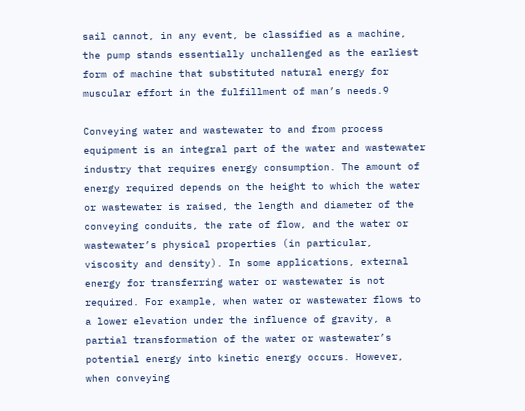sail cannot, in any event, be classified as a machine, the pump stands essentially unchallenged as the earliest form of machine that substituted natural energy for muscular effort in the fulfillment of man’s needs.9

Conveying water and wastewater to and from process equipment is an integral part of the water and wastewater industry that requires energy consumption. The amount of energy required depends on the height to which the water or wastewater is raised, the length and diameter of the conveying conduits, the rate of flow, and the water or wastewater’s physical properties (in particular, viscosity and density). In some applications, external energy for transferring water or wastewater is not required. For example, when water or wastewater flows to a lower elevation under the influence of gravity, a partial transformation of the water or wastewater’s potential energy into kinetic energy occurs. However, when conveying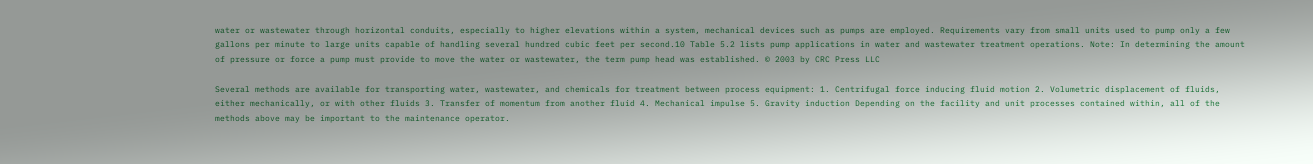water or wastewater through horizontal conduits, especially to higher elevations within a system, mechanical devices such as pumps are employed. Requirements vary from small units used to pump only a few gallons per minute to large units capable of handling several hundred cubic feet per second.10 Table 5.2 lists pump applications in water and wastewater treatment operations. Note: In determining the amount of pressure or force a pump must provide to move the water or wastewater, the term pump head was established. © 2003 by CRC Press LLC

Several methods are available for transporting water, wastewater, and chemicals for treatment between process equipment: 1. Centrifugal force inducing fluid motion 2. Volumetric displacement of fluids, either mechanically, or with other fluids 3. Transfer of momentum from another fluid 4. Mechanical impulse 5. Gravity induction Depending on the facility and unit processes contained within, all of the methods above may be important to the maintenance operator.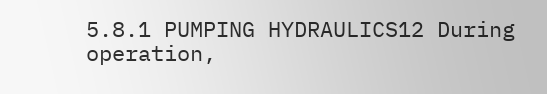5.8.1 PUMPING HYDRAULICS12 During operation,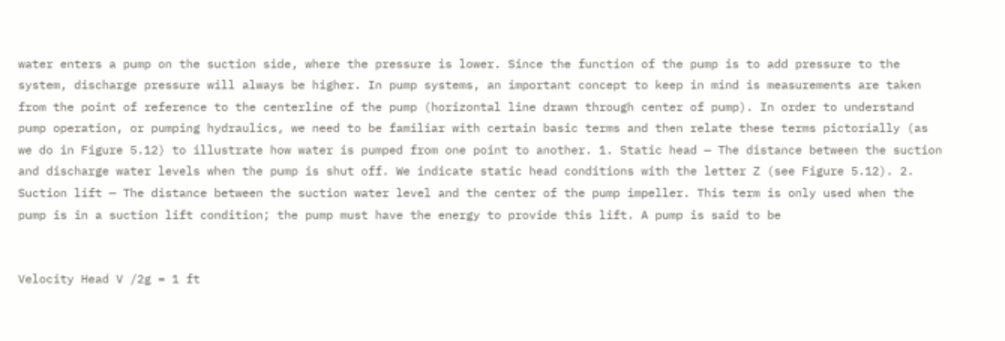water enters a pump on the suction side, where the pressure is lower. Since the function of the pump is to add pressure to the system, discharge pressure will always be higher. In pump systems, an important concept to keep in mind is measurements are taken from the point of reference to the centerline of the pump (horizontal line drawn through center of pump). In order to understand pump operation, or pumping hydraulics, we need to be familiar with certain basic terms and then relate these terms pictorially (as we do in Figure 5.12) to illustrate how water is pumped from one point to another. 1. Static head — The distance between the suction and discharge water levels when the pump is shut off. We indicate static head conditions with the letter Z (see Figure 5.12). 2. Suction lift — The distance between the suction water level and the center of the pump impeller. This term is only used when the pump is in a suction lift condition; the pump must have the energy to provide this lift. A pump is said to be


Velocity Head V /2g = 1 ft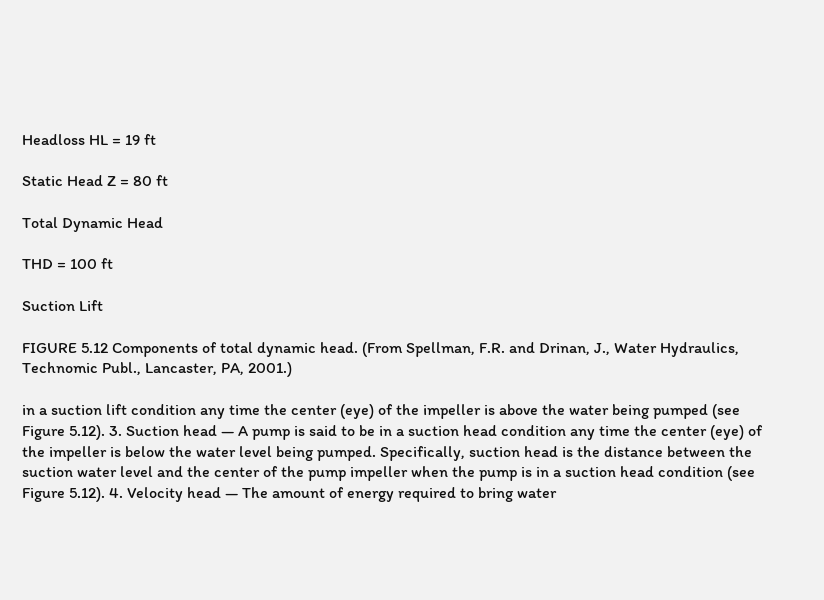Headloss HL = 19 ft

Static Head Z = 80 ft

Total Dynamic Head

THD = 100 ft

Suction Lift

FIGURE 5.12 Components of total dynamic head. (From Spellman, F.R. and Drinan, J., Water Hydraulics, Technomic Publ., Lancaster, PA, 2001.)

in a suction lift condition any time the center (eye) of the impeller is above the water being pumped (see Figure 5.12). 3. Suction head — A pump is said to be in a suction head condition any time the center (eye) of the impeller is below the water level being pumped. Specifically, suction head is the distance between the suction water level and the center of the pump impeller when the pump is in a suction head condition (see Figure 5.12). 4. Velocity head — The amount of energy required to bring water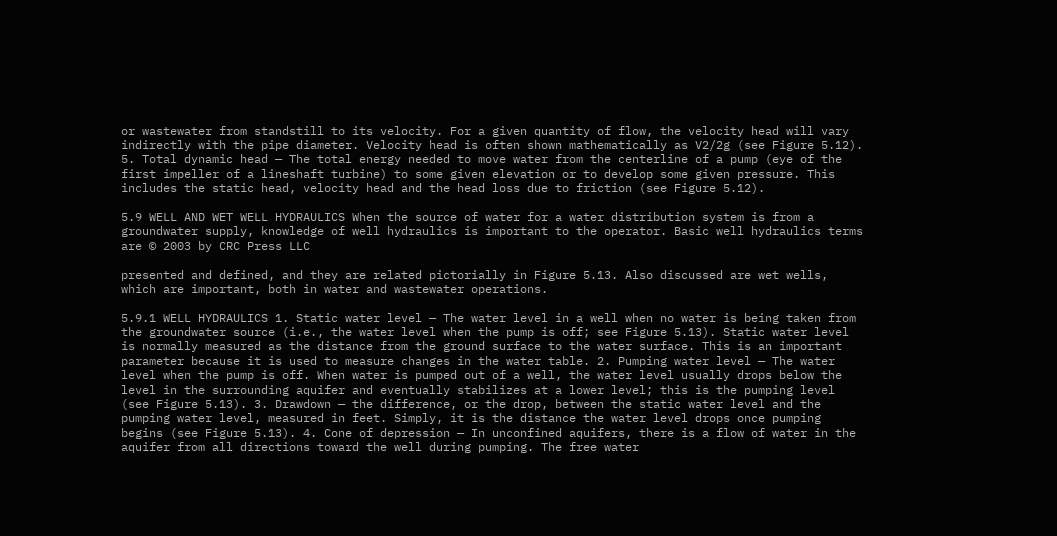or wastewater from standstill to its velocity. For a given quantity of flow, the velocity head will vary indirectly with the pipe diameter. Velocity head is often shown mathematically as V2/2g (see Figure 5.12). 5. Total dynamic head — The total energy needed to move water from the centerline of a pump (eye of the first impeller of a lineshaft turbine) to some given elevation or to develop some given pressure. This includes the static head, velocity head and the head loss due to friction (see Figure 5.12).

5.9 WELL AND WET WELL HYDRAULICS When the source of water for a water distribution system is from a groundwater supply, knowledge of well hydraulics is important to the operator. Basic well hydraulics terms are © 2003 by CRC Press LLC

presented and defined, and they are related pictorially in Figure 5.13. Also discussed are wet wells, which are important, both in water and wastewater operations.

5.9.1 WELL HYDRAULICS 1. Static water level — The water level in a well when no water is being taken from the groundwater source (i.e., the water level when the pump is off; see Figure 5.13). Static water level is normally measured as the distance from the ground surface to the water surface. This is an important parameter because it is used to measure changes in the water table. 2. Pumping water level — The water level when the pump is off. When water is pumped out of a well, the water level usually drops below the level in the surrounding aquifer and eventually stabilizes at a lower level; this is the pumping level (see Figure 5.13). 3. Drawdown — the difference, or the drop, between the static water level and the pumping water level, measured in feet. Simply, it is the distance the water level drops once pumping begins (see Figure 5.13). 4. Cone of depression — In unconfined aquifers, there is a flow of water in the aquifer from all directions toward the well during pumping. The free water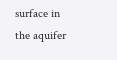surface in the aquifer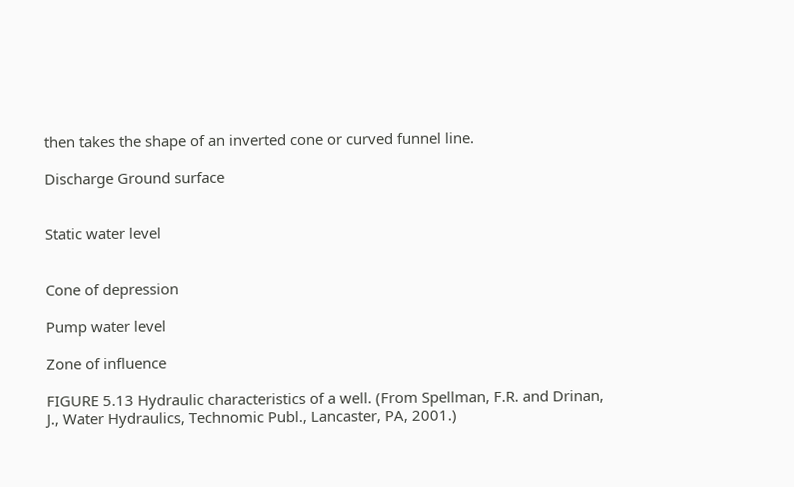then takes the shape of an inverted cone or curved funnel line.

Discharge Ground surface


Static water level


Cone of depression

Pump water level

Zone of influence

FIGURE 5.13 Hydraulic characteristics of a well. (From Spellman, F.R. and Drinan, J., Water Hydraulics, Technomic Publ., Lancaster, PA, 2001.)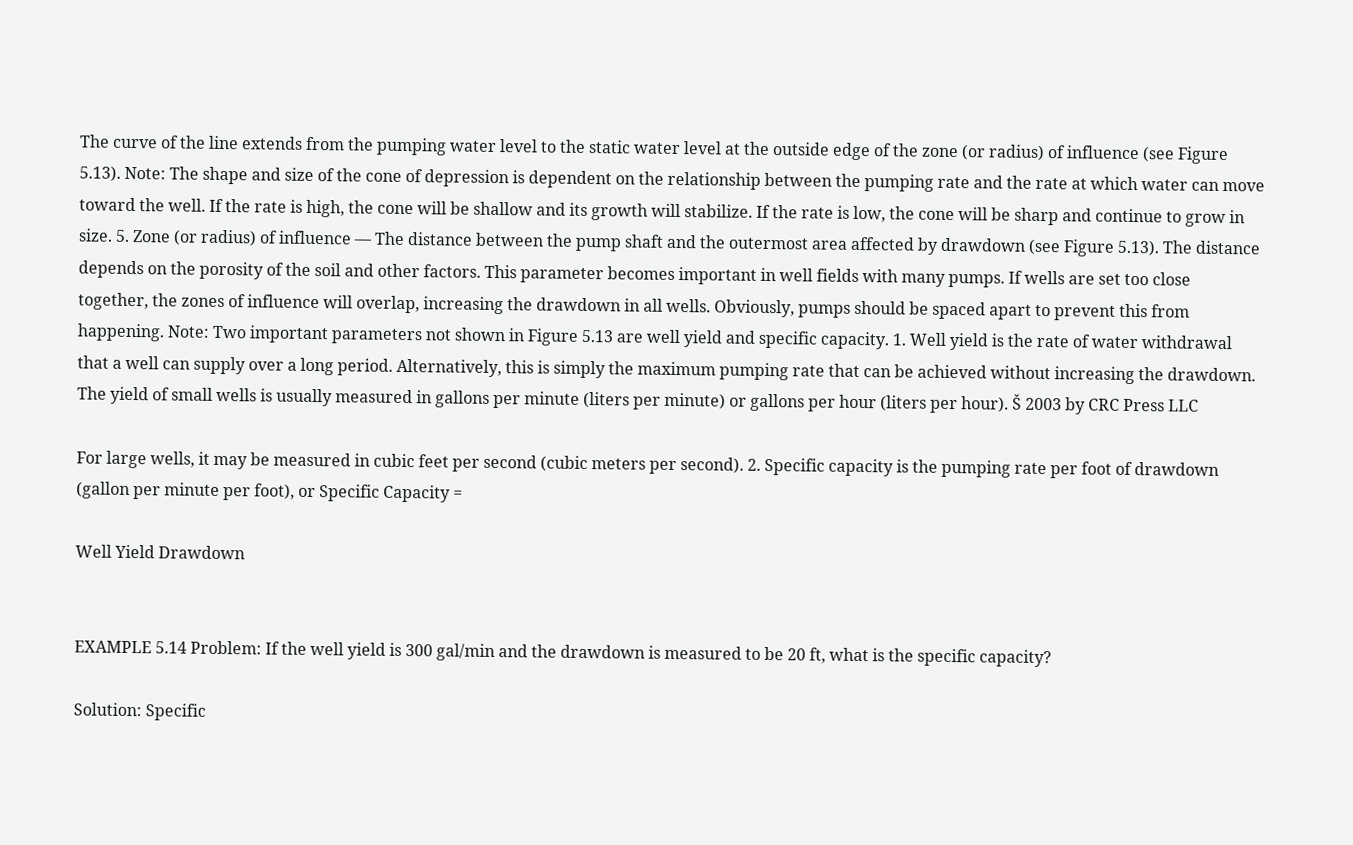The curve of the line extends from the pumping water level to the static water level at the outside edge of the zone (or radius) of influence (see Figure 5.13). Note: The shape and size of the cone of depression is dependent on the relationship between the pumping rate and the rate at which water can move toward the well. If the rate is high, the cone will be shallow and its growth will stabilize. If the rate is low, the cone will be sharp and continue to grow in size. 5. Zone (or radius) of influence — The distance between the pump shaft and the outermost area affected by drawdown (see Figure 5.13). The distance depends on the porosity of the soil and other factors. This parameter becomes important in well fields with many pumps. If wells are set too close together, the zones of influence will overlap, increasing the drawdown in all wells. Obviously, pumps should be spaced apart to prevent this from happening. Note: Two important parameters not shown in Figure 5.13 are well yield and specific capacity. 1. Well yield is the rate of water withdrawal that a well can supply over a long period. Alternatively, this is simply the maximum pumping rate that can be achieved without increasing the drawdown. The yield of small wells is usually measured in gallons per minute (liters per minute) or gallons per hour (liters per hour). Š 2003 by CRC Press LLC

For large wells, it may be measured in cubic feet per second (cubic meters per second). 2. Specific capacity is the pumping rate per foot of drawdown (gallon per minute per foot), or Specific Capacity =

Well Yield Drawdown


EXAMPLE 5.14 Problem: If the well yield is 300 gal/min and the drawdown is measured to be 20 ft, what is the specific capacity?

Solution: Specific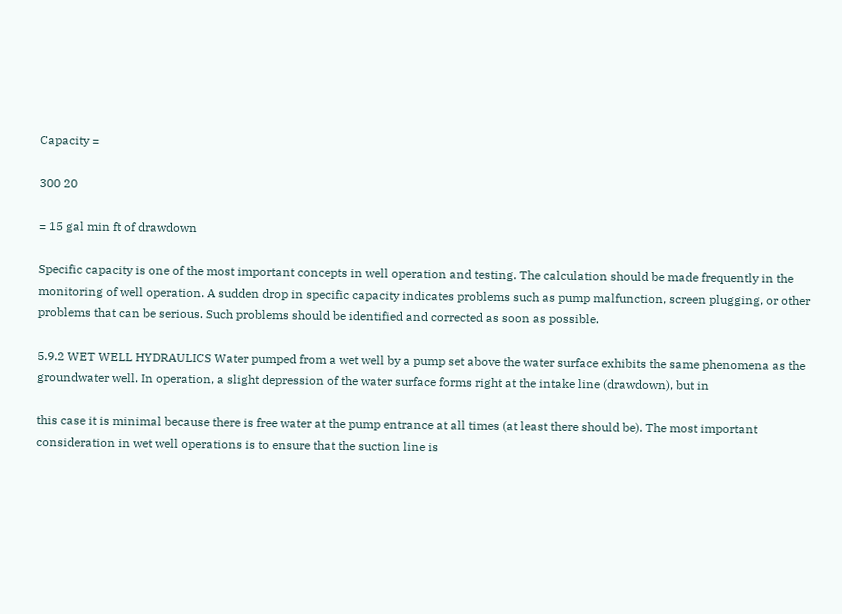Capacity =

300 20

= 15 gal min ft of drawdown

Specific capacity is one of the most important concepts in well operation and testing. The calculation should be made frequently in the monitoring of well operation. A sudden drop in specific capacity indicates problems such as pump malfunction, screen plugging, or other problems that can be serious. Such problems should be identified and corrected as soon as possible.

5.9.2 WET WELL HYDRAULICS Water pumped from a wet well by a pump set above the water surface exhibits the same phenomena as the groundwater well. In operation, a slight depression of the water surface forms right at the intake line (drawdown), but in

this case it is minimal because there is free water at the pump entrance at all times (at least there should be). The most important consideration in wet well operations is to ensure that the suction line is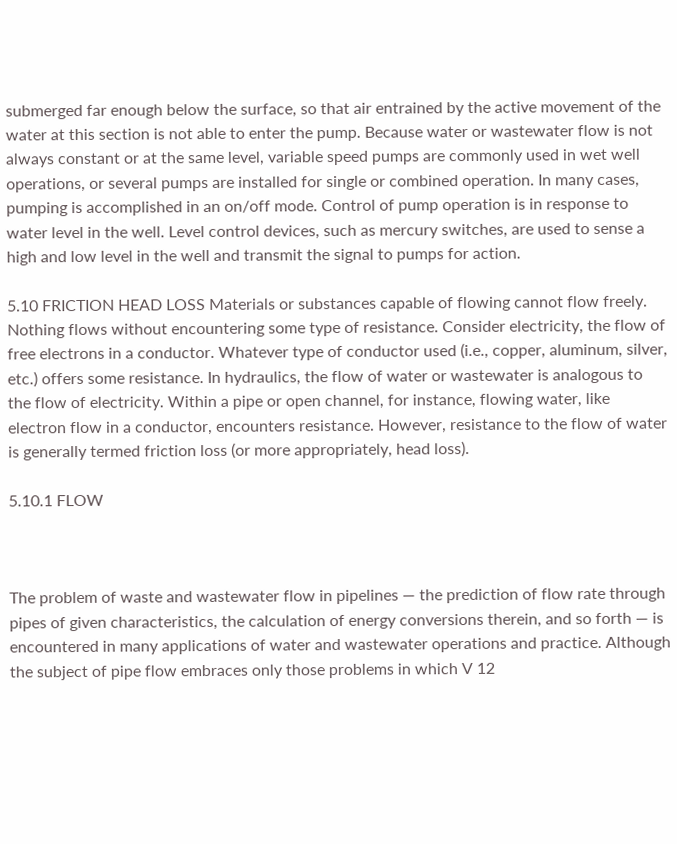submerged far enough below the surface, so that air entrained by the active movement of the water at this section is not able to enter the pump. Because water or wastewater flow is not always constant or at the same level, variable speed pumps are commonly used in wet well operations, or several pumps are installed for single or combined operation. In many cases, pumping is accomplished in an on/off mode. Control of pump operation is in response to water level in the well. Level control devices, such as mercury switches, are used to sense a high and low level in the well and transmit the signal to pumps for action.

5.10 FRICTION HEAD LOSS Materials or substances capable of flowing cannot flow freely. Nothing flows without encountering some type of resistance. Consider electricity, the flow of free electrons in a conductor. Whatever type of conductor used (i.e., copper, aluminum, silver, etc.) offers some resistance. In hydraulics, the flow of water or wastewater is analogous to the flow of electricity. Within a pipe or open channel, for instance, flowing water, like electron flow in a conductor, encounters resistance. However, resistance to the flow of water is generally termed friction loss (or more appropriately, head loss).

5.10.1 FLOW



The problem of waste and wastewater flow in pipelines — the prediction of flow rate through pipes of given characteristics, the calculation of energy conversions therein, and so forth — is encountered in many applications of water and wastewater operations and practice. Although the subject of pipe flow embraces only those problems in which V 12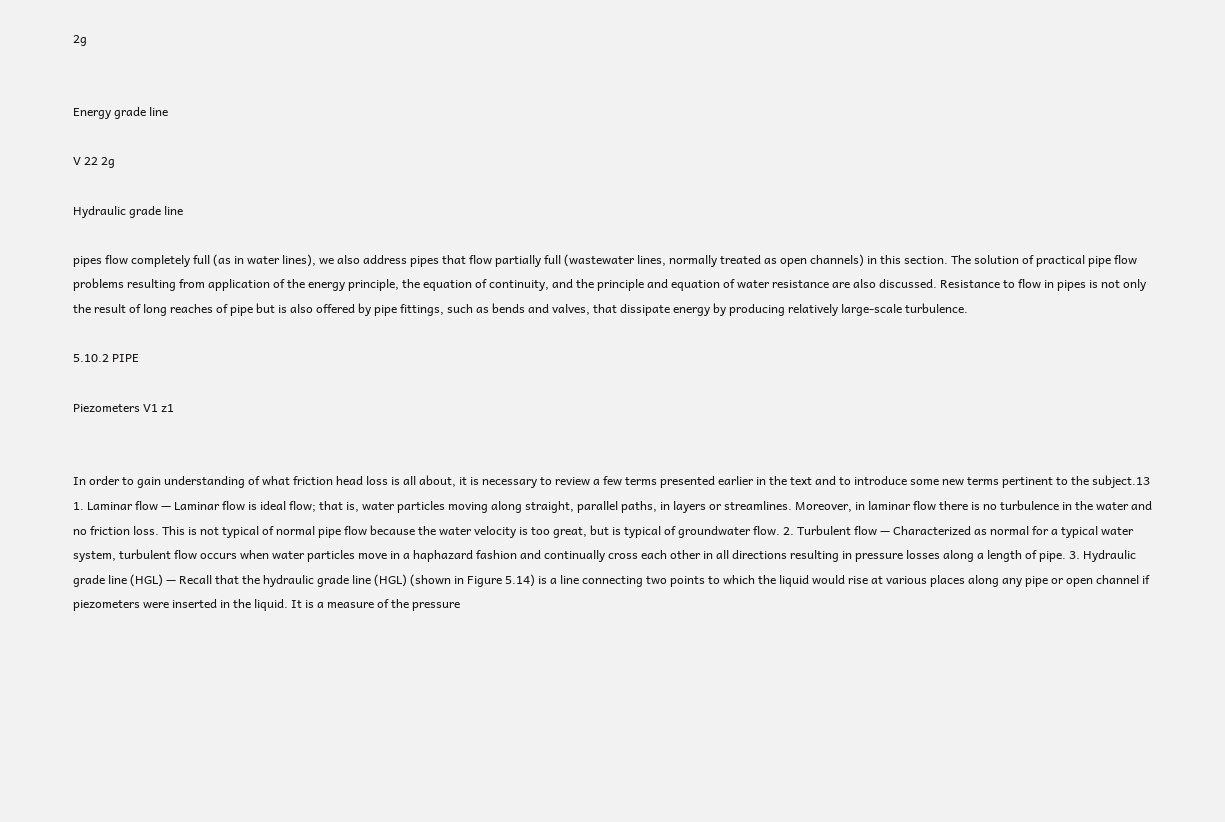2g


Energy grade line

V 22 2g

Hydraulic grade line

pipes flow completely full (as in water lines), we also address pipes that flow partially full (wastewater lines, normally treated as open channels) in this section. The solution of practical pipe flow problems resulting from application of the energy principle, the equation of continuity, and the principle and equation of water resistance are also discussed. Resistance to flow in pipes is not only the result of long reaches of pipe but is also offered by pipe fittings, such as bends and valves, that dissipate energy by producing relatively large-scale turbulence.

5.10.2 PIPE

Piezometers V1 z1


In order to gain understanding of what friction head loss is all about, it is necessary to review a few terms presented earlier in the text and to introduce some new terms pertinent to the subject.13 1. Laminar flow — Laminar flow is ideal flow; that is, water particles moving along straight, parallel paths, in layers or streamlines. Moreover, in laminar flow there is no turbulence in the water and no friction loss. This is not typical of normal pipe flow because the water velocity is too great, but is typical of groundwater flow. 2. Turbulent flow — Characterized as normal for a typical water system, turbulent flow occurs when water particles move in a haphazard fashion and continually cross each other in all directions resulting in pressure losses along a length of pipe. 3. Hydraulic grade line (HGL) — Recall that the hydraulic grade line (HGL) (shown in Figure 5.14) is a line connecting two points to which the liquid would rise at various places along any pipe or open channel if piezometers were inserted in the liquid. It is a measure of the pressure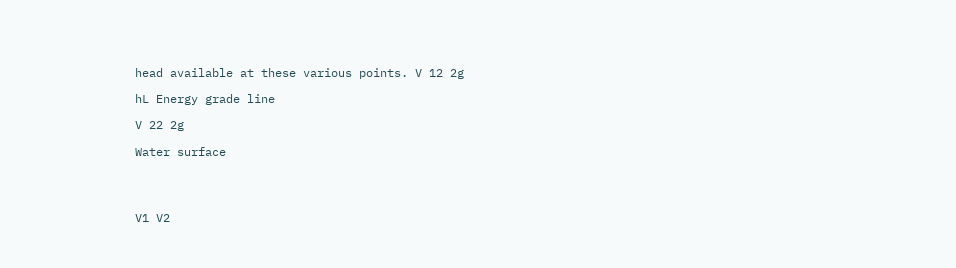head available at these various points. V 12 2g

hL Energy grade line

V 22 2g

Water surface




V1 V2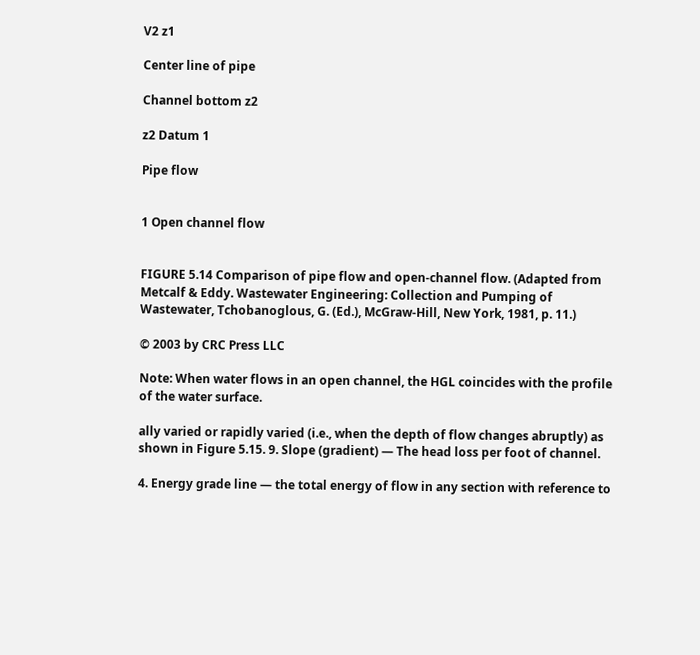V2 z1

Center line of pipe

Channel bottom z2

z2 Datum 1

Pipe flow


1 Open channel flow


FIGURE 5.14 Comparison of pipe flow and open-channel flow. (Adapted from Metcalf & Eddy. Wastewater Engineering: Collection and Pumping of Wastewater, Tchobanoglous, G. (Ed.), McGraw-Hill, New York, 1981, p. 11.)

© 2003 by CRC Press LLC

Note: When water flows in an open channel, the HGL coincides with the profile of the water surface.

ally varied or rapidly varied (i.e., when the depth of flow changes abruptly) as shown in Figure 5.15. 9. Slope (gradient) — The head loss per foot of channel.

4. Energy grade line — the total energy of flow in any section with reference to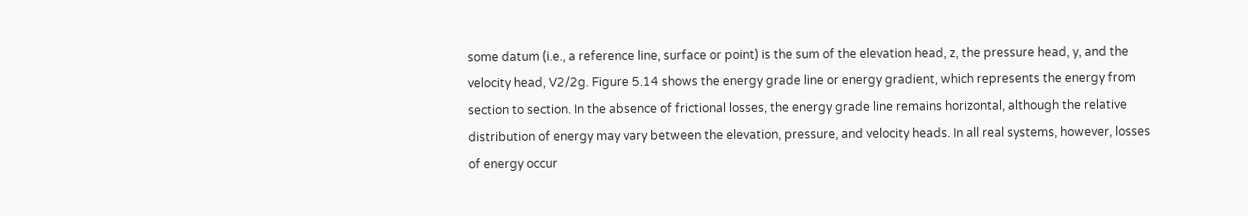some datum (i.e., a reference line, surface or point) is the sum of the elevation head, z, the pressure head, y, and the velocity head, V2/2g. Figure 5.14 shows the energy grade line or energy gradient, which represents the energy from section to section. In the absence of frictional losses, the energy grade line remains horizontal, although the relative distribution of energy may vary between the elevation, pressure, and velocity heads. In all real systems, however, losses of energy occur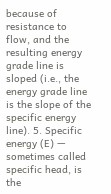because of resistance to flow, and the resulting energy grade line is sloped (i.e., the energy grade line is the slope of the specific energy line). 5. Specific energy (E) — sometimes called specific head, is the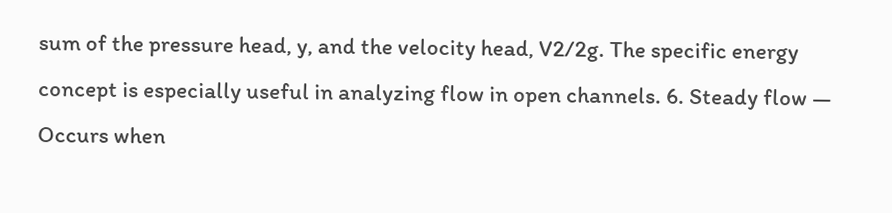sum of the pressure head, y, and the velocity head, V2/2g. The specific energy concept is especially useful in analyzing flow in open channels. 6. Steady flow — Occurs when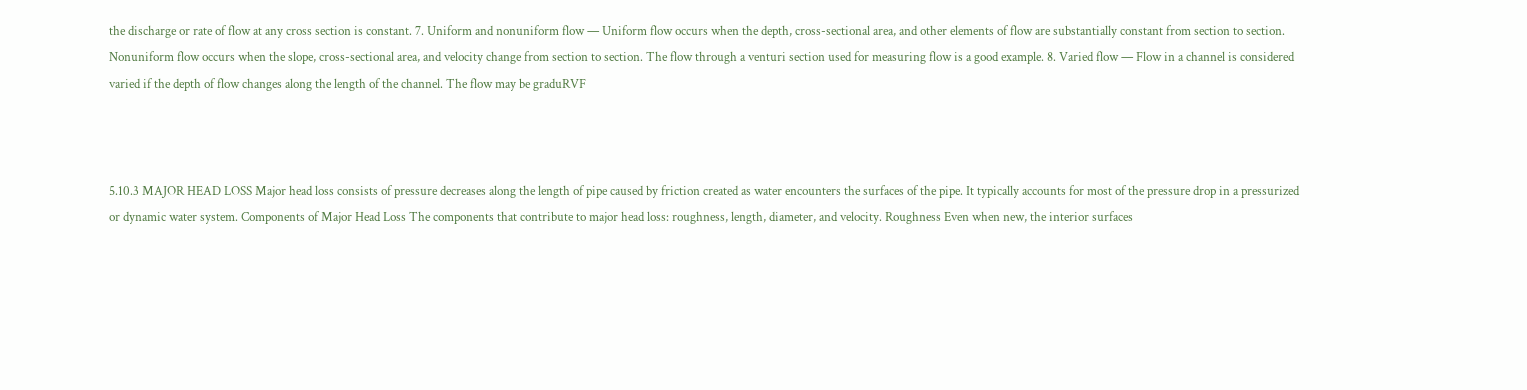the discharge or rate of flow at any cross section is constant. 7. Uniform and nonuniform flow — Uniform flow occurs when the depth, cross-sectional area, and other elements of flow are substantially constant from section to section. Nonuniform flow occurs when the slope, cross-sectional area, and velocity change from section to section. The flow through a venturi section used for measuring flow is a good example. 8. Varied flow — Flow in a channel is considered varied if the depth of flow changes along the length of the channel. The flow may be graduRVF



5.10.3 MAJOR HEAD LOSS Major head loss consists of pressure decreases along the length of pipe caused by friction created as water encounters the surfaces of the pipe. It typically accounts for most of the pressure drop in a pressurized or dynamic water system. Components of Major Head Loss The components that contribute to major head loss: roughness, length, diameter, and velocity. Roughness Even when new, the interior surfaces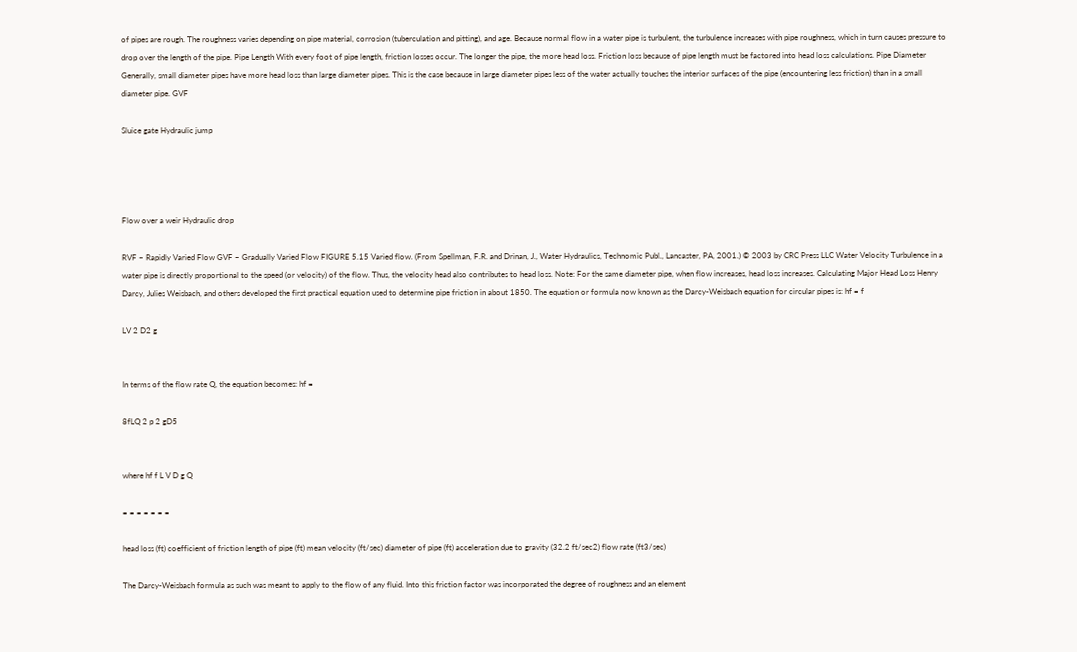of pipes are rough. The roughness varies depending on pipe material, corrosion (tuberculation and pitting), and age. Because normal flow in a water pipe is turbulent, the turbulence increases with pipe roughness, which in turn causes pressure to drop over the length of the pipe. Pipe Length With every foot of pipe length, friction losses occur. The longer the pipe, the more head loss. Friction loss because of pipe length must be factored into head loss calculations. Pipe Diameter Generally, small diameter pipes have more head loss than large diameter pipes. This is the case because in large diameter pipes less of the water actually touches the interior surfaces of the pipe (encountering less friction) than in a small diameter pipe. GVF

Sluice gate Hydraulic jump




Flow over a weir Hydraulic drop

RVF – Rapidly Varied Flow GVF – Gradually Varied Flow FIGURE 5.15 Varied flow. (From Spellman, F.R. and Drinan, J., Water Hydraulics, Technomic Publ., Lancaster, PA, 2001.) © 2003 by CRC Press LLC Water Velocity Turbulence in a water pipe is directly proportional to the speed (or velocity) of the flow. Thus, the velocity head also contributes to head loss. Note: For the same diameter pipe, when flow increases, head loss increases. Calculating Major Head Loss Henry Darcy, Julies Weisbach, and others developed the first practical equation used to determine pipe friction in about 1850. The equation or formula now known as the Darcy-Weisbach equation for circular pipes is: hf = f

LV 2 D2 g


In terms of the flow rate Q, the equation becomes: hf =

8fLQ 2 p 2 gD5


where hf f L V D g Q

= = = = = = =

head loss (ft) coefficient of friction length of pipe (ft) mean velocity (ft/sec) diameter of pipe (ft) acceleration due to gravity (32.2 ft/sec2) flow rate (ft3/sec)

The Darcy-Weisbach formula as such was meant to apply to the flow of any fluid. Into this friction factor was incorporated the degree of roughness and an element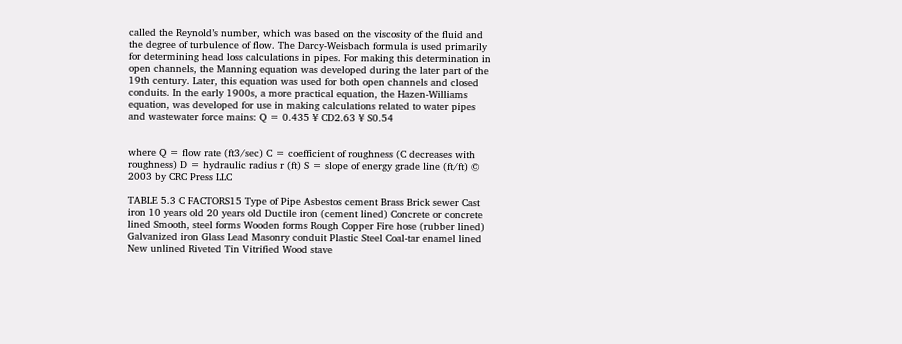called the Reynold’s number, which was based on the viscosity of the fluid and the degree of turbulence of flow. The Darcy-Weisbach formula is used primarily for determining head loss calculations in pipes. For making this determination in open channels, the Manning equation was developed during the later part of the 19th century. Later, this equation was used for both open channels and closed conduits. In the early 1900s, a more practical equation, the Hazen-Williams equation, was developed for use in making calculations related to water pipes and wastewater force mains: Q = 0.435 ¥ CD2.63 ¥ S0.54


where Q = flow rate (ft3/sec) C = coefficient of roughness (C decreases with roughness) D = hydraulic radius r (ft) S = slope of energy grade line (ft/ft) © 2003 by CRC Press LLC

TABLE 5.3 C FACTORS15 Type of Pipe Asbestos cement Brass Brick sewer Cast iron 10 years old 20 years old Ductile iron (cement lined) Concrete or concrete lined Smooth, steel forms Wooden forms Rough Copper Fire hose (rubber lined) Galvanized iron Glass Lead Masonry conduit Plastic Steel Coal-tar enamel lined New unlined Riveted Tin Vitrified Wood stave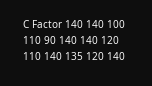C Factor 140 140 100 110 90 140 140 120 110 140 135 120 140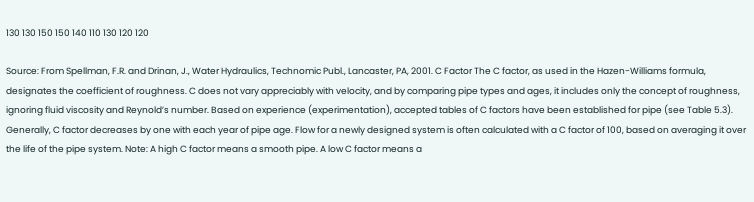130 130 150 150 140 110 130 120 120

Source: From Spellman, F.R. and Drinan, J., Water Hydraulics, Technomic Publ., Lancaster, PA, 2001. C Factor The C factor, as used in the Hazen-Williams formula, designates the coefficient of roughness. C does not vary appreciably with velocity, and by comparing pipe types and ages, it includes only the concept of roughness, ignoring fluid viscosity and Reynold’s number. Based on experience (experimentation), accepted tables of C factors have been established for pipe (see Table 5.3). Generally, C factor decreases by one with each year of pipe age. Flow for a newly designed system is often calculated with a C factor of 100, based on averaging it over the life of the pipe system. Note: A high C factor means a smooth pipe. A low C factor means a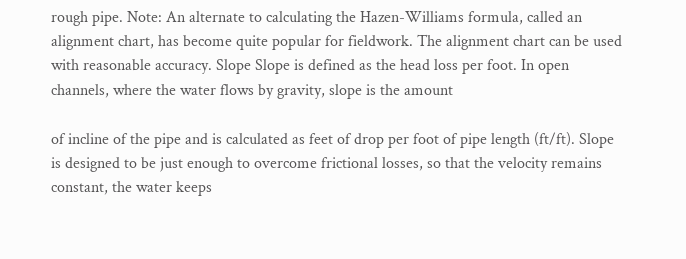rough pipe. Note: An alternate to calculating the Hazen-Williams formula, called an alignment chart, has become quite popular for fieldwork. The alignment chart can be used with reasonable accuracy. Slope Slope is defined as the head loss per foot. In open channels, where the water flows by gravity, slope is the amount

of incline of the pipe and is calculated as feet of drop per foot of pipe length (ft/ft). Slope is designed to be just enough to overcome frictional losses, so that the velocity remains constant, the water keeps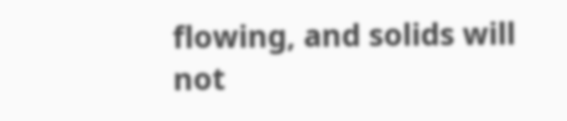flowing, and solids will not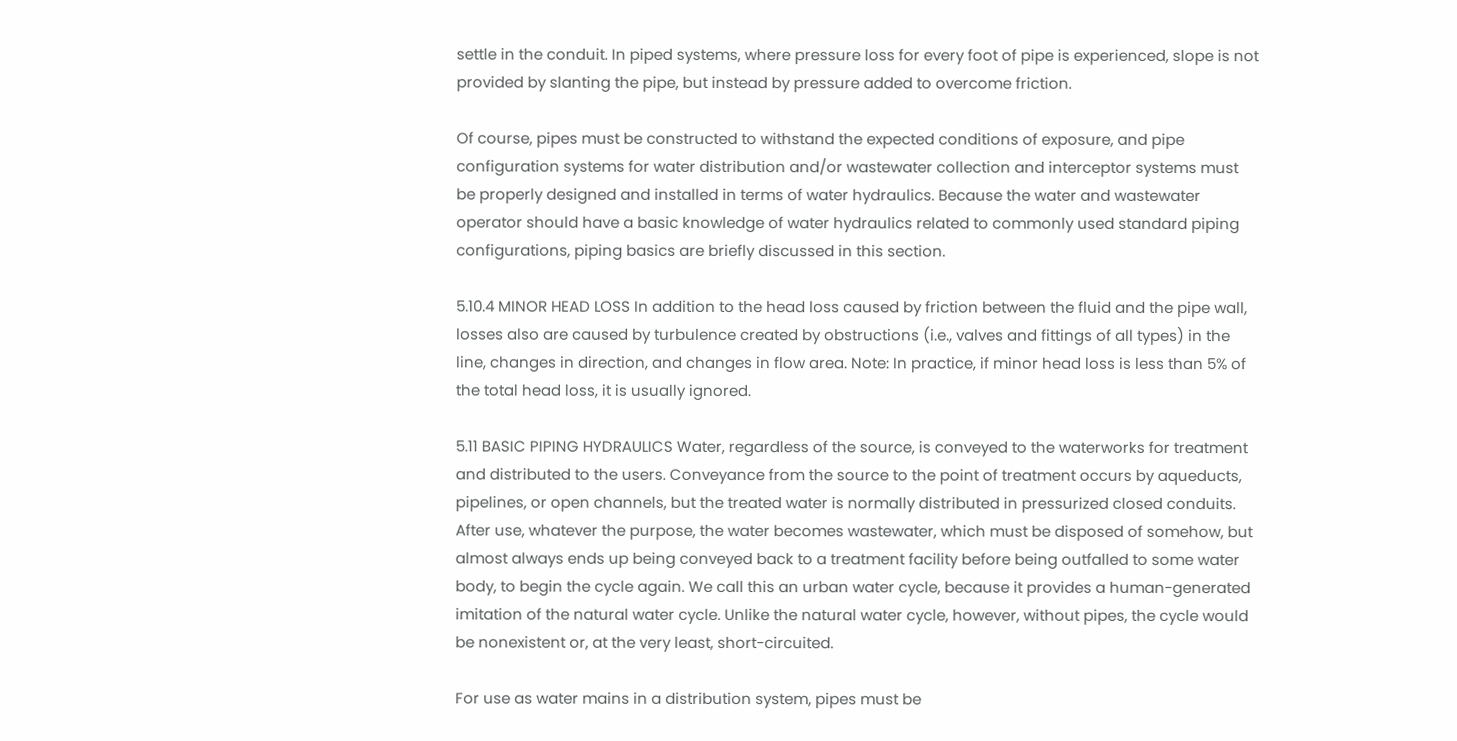settle in the conduit. In piped systems, where pressure loss for every foot of pipe is experienced, slope is not provided by slanting the pipe, but instead by pressure added to overcome friction.

Of course, pipes must be constructed to withstand the expected conditions of exposure, and pipe configuration systems for water distribution and/or wastewater collection and interceptor systems must be properly designed and installed in terms of water hydraulics. Because the water and wastewater operator should have a basic knowledge of water hydraulics related to commonly used standard piping configurations, piping basics are briefly discussed in this section.

5.10.4 MINOR HEAD LOSS In addition to the head loss caused by friction between the fluid and the pipe wall, losses also are caused by turbulence created by obstructions (i.e., valves and fittings of all types) in the line, changes in direction, and changes in flow area. Note: In practice, if minor head loss is less than 5% of the total head loss, it is usually ignored.

5.11 BASIC PIPING HYDRAULICS Water, regardless of the source, is conveyed to the waterworks for treatment and distributed to the users. Conveyance from the source to the point of treatment occurs by aqueducts, pipelines, or open channels, but the treated water is normally distributed in pressurized closed conduits. After use, whatever the purpose, the water becomes wastewater, which must be disposed of somehow, but almost always ends up being conveyed back to a treatment facility before being outfalled to some water body, to begin the cycle again. We call this an urban water cycle, because it provides a human-generated imitation of the natural water cycle. Unlike the natural water cycle, however, without pipes, the cycle would be nonexistent or, at the very least, short-circuited.

For use as water mains in a distribution system, pipes must be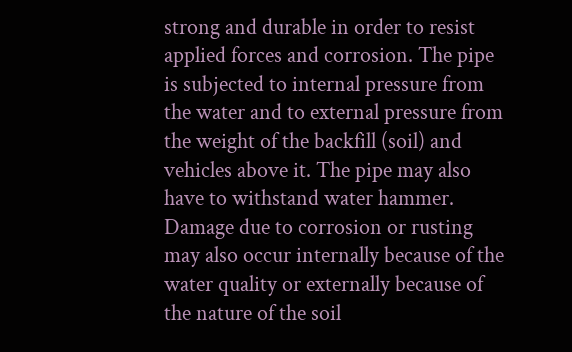strong and durable in order to resist applied forces and corrosion. The pipe is subjected to internal pressure from the water and to external pressure from the weight of the backfill (soil) and vehicles above it. The pipe may also have to withstand water hammer. Damage due to corrosion or rusting may also occur internally because of the water quality or externally because of the nature of the soil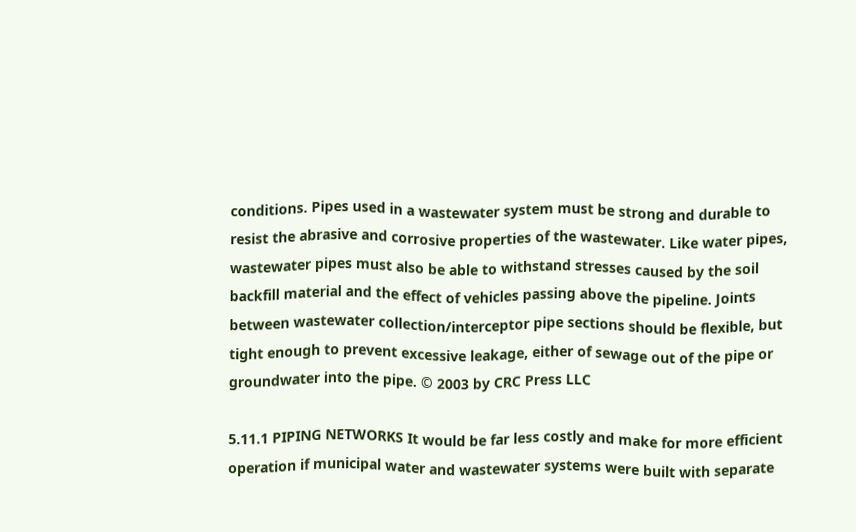conditions. Pipes used in a wastewater system must be strong and durable to resist the abrasive and corrosive properties of the wastewater. Like water pipes, wastewater pipes must also be able to withstand stresses caused by the soil backfill material and the effect of vehicles passing above the pipeline. Joints between wastewater collection/interceptor pipe sections should be flexible, but tight enough to prevent excessive leakage, either of sewage out of the pipe or groundwater into the pipe. © 2003 by CRC Press LLC

5.11.1 PIPING NETWORKS It would be far less costly and make for more efficient operation if municipal water and wastewater systems were built with separate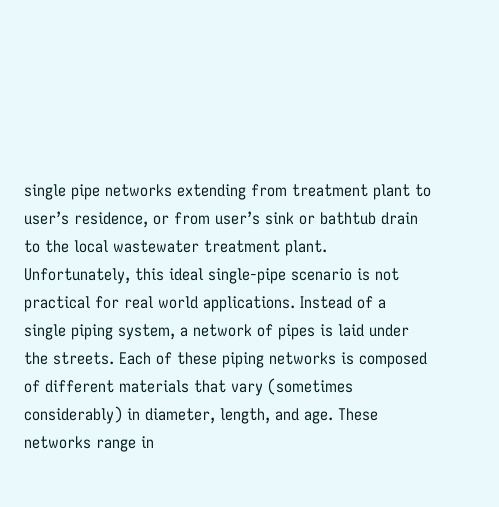single pipe networks extending from treatment plant to user’s residence, or from user’s sink or bathtub drain to the local wastewater treatment plant. Unfortunately, this ideal single-pipe scenario is not practical for real world applications. Instead of a single piping system, a network of pipes is laid under the streets. Each of these piping networks is composed of different materials that vary (sometimes considerably) in diameter, length, and age. These networks range in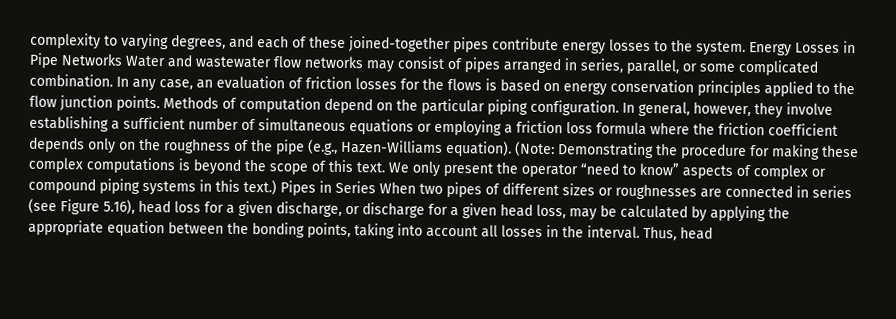complexity to varying degrees, and each of these joined-together pipes contribute energy losses to the system. Energy Losses in Pipe Networks Water and wastewater flow networks may consist of pipes arranged in series, parallel, or some complicated combination. In any case, an evaluation of friction losses for the flows is based on energy conservation principles applied to the flow junction points. Methods of computation depend on the particular piping configuration. In general, however, they involve establishing a sufficient number of simultaneous equations or employing a friction loss formula where the friction coefficient depends only on the roughness of the pipe (e.g., Hazen-Williams equation). (Note: Demonstrating the procedure for making these complex computations is beyond the scope of this text. We only present the operator “need to know” aspects of complex or compound piping systems in this text.) Pipes in Series When two pipes of different sizes or roughnesses are connected in series (see Figure 5.16), head loss for a given discharge, or discharge for a given head loss, may be calculated by applying the appropriate equation between the bonding points, taking into account all losses in the interval. Thus, head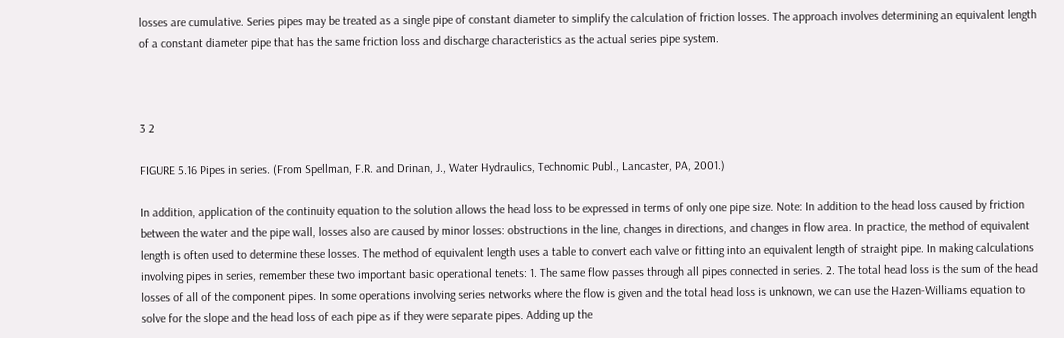losses are cumulative. Series pipes may be treated as a single pipe of constant diameter to simplify the calculation of friction losses. The approach involves determining an equivalent length of a constant diameter pipe that has the same friction loss and discharge characteristics as the actual series pipe system.



3 2

FIGURE 5.16 Pipes in series. (From Spellman, F.R. and Drinan, J., Water Hydraulics, Technomic Publ., Lancaster, PA, 2001.)

In addition, application of the continuity equation to the solution allows the head loss to be expressed in terms of only one pipe size. Note: In addition to the head loss caused by friction between the water and the pipe wall, losses also are caused by minor losses: obstructions in the line, changes in directions, and changes in flow area. In practice, the method of equivalent length is often used to determine these losses. The method of equivalent length uses a table to convert each valve or fitting into an equivalent length of straight pipe. In making calculations involving pipes in series, remember these two important basic operational tenets: 1. The same flow passes through all pipes connected in series. 2. The total head loss is the sum of the head losses of all of the component pipes. In some operations involving series networks where the flow is given and the total head loss is unknown, we can use the Hazen-Williams equation to solve for the slope and the head loss of each pipe as if they were separate pipes. Adding up the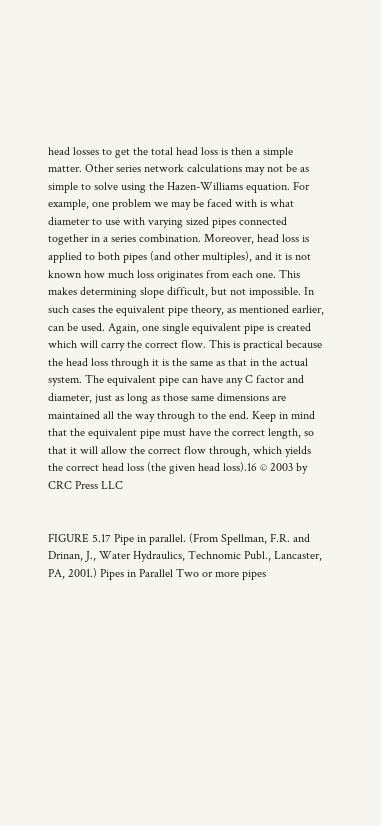head losses to get the total head loss is then a simple matter. Other series network calculations may not be as simple to solve using the Hazen-Williams equation. For example, one problem we may be faced with is what diameter to use with varying sized pipes connected together in a series combination. Moreover, head loss is applied to both pipes (and other multiples), and it is not known how much loss originates from each one. This makes determining slope difficult, but not impossible. In such cases the equivalent pipe theory, as mentioned earlier, can be used. Again, one single equivalent pipe is created which will carry the correct flow. This is practical because the head loss through it is the same as that in the actual system. The equivalent pipe can have any C factor and diameter, just as long as those same dimensions are maintained all the way through to the end. Keep in mind that the equivalent pipe must have the correct length, so that it will allow the correct flow through, which yields the correct head loss (the given head loss).16 © 2003 by CRC Press LLC


FIGURE 5.17 Pipe in parallel. (From Spellman, F.R. and Drinan, J., Water Hydraulics, Technomic Publ., Lancaster, PA, 2001.) Pipes in Parallel Two or more pipes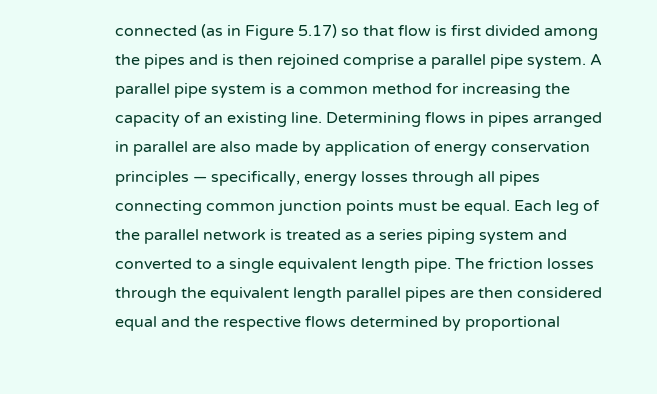connected (as in Figure 5.17) so that flow is first divided among the pipes and is then rejoined comprise a parallel pipe system. A parallel pipe system is a common method for increasing the capacity of an existing line. Determining flows in pipes arranged in parallel are also made by application of energy conservation principles — specifically, energy losses through all pipes connecting common junction points must be equal. Each leg of the parallel network is treated as a series piping system and converted to a single equivalent length pipe. The friction losses through the equivalent length parallel pipes are then considered equal and the respective flows determined by proportional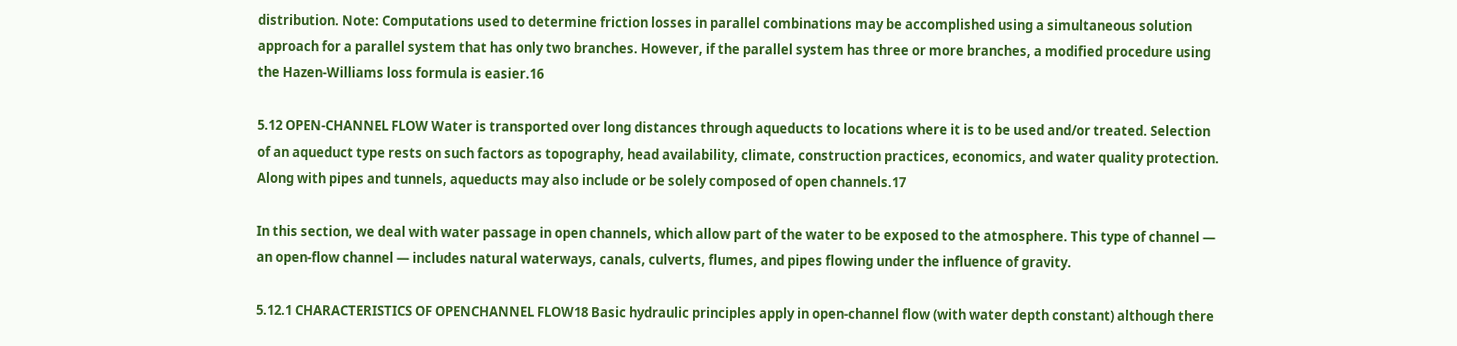distribution. Note: Computations used to determine friction losses in parallel combinations may be accomplished using a simultaneous solution approach for a parallel system that has only two branches. However, if the parallel system has three or more branches, a modified procedure using the Hazen-Williams loss formula is easier.16

5.12 OPEN-CHANNEL FLOW Water is transported over long distances through aqueducts to locations where it is to be used and/or treated. Selection of an aqueduct type rests on such factors as topography, head availability, climate, construction practices, economics, and water quality protection. Along with pipes and tunnels, aqueducts may also include or be solely composed of open channels.17

In this section, we deal with water passage in open channels, which allow part of the water to be exposed to the atmosphere. This type of channel — an open-flow channel — includes natural waterways, canals, culverts, flumes, and pipes flowing under the influence of gravity.

5.12.1 CHARACTERISTICS OF OPENCHANNEL FLOW18 Basic hydraulic principles apply in open-channel flow (with water depth constant) although there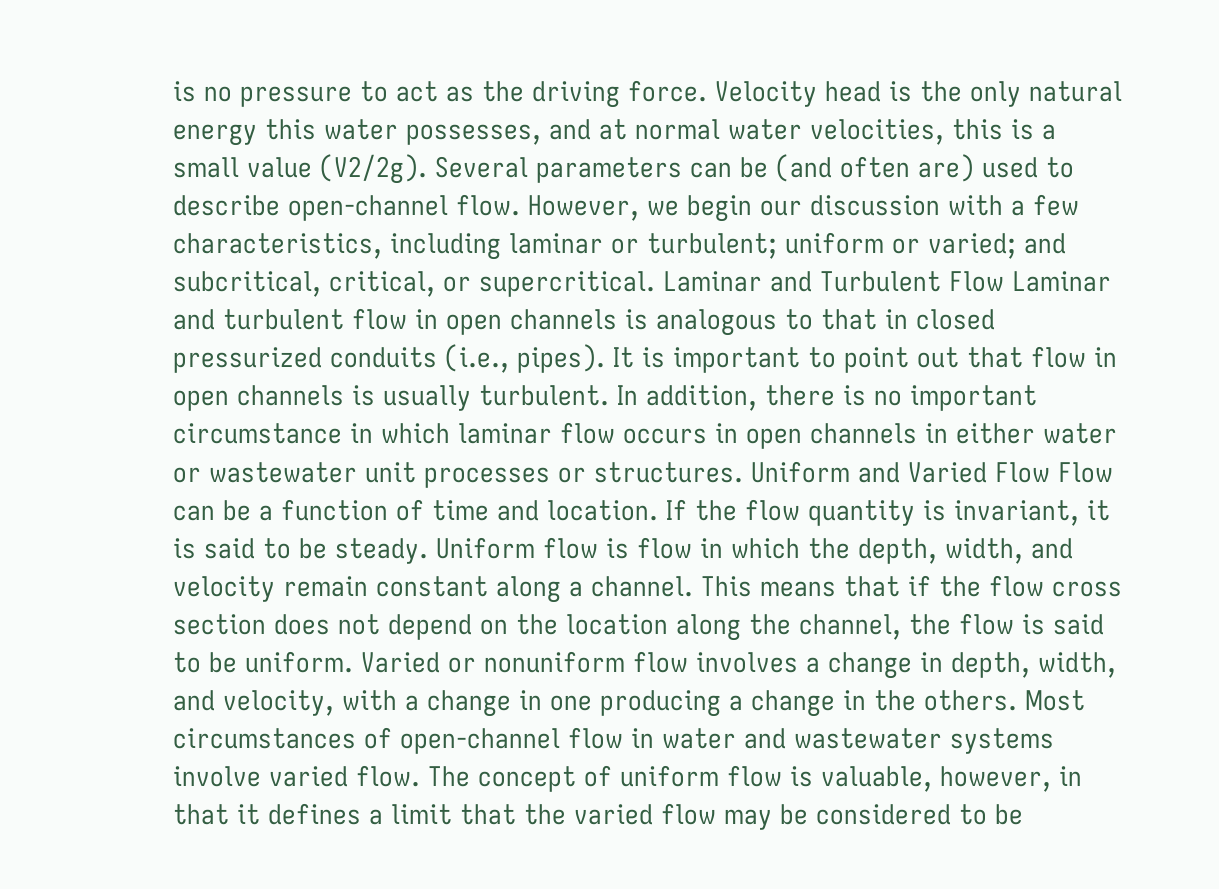is no pressure to act as the driving force. Velocity head is the only natural energy this water possesses, and at normal water velocities, this is a small value (V2/2g). Several parameters can be (and often are) used to describe open-channel flow. However, we begin our discussion with a few characteristics, including laminar or turbulent; uniform or varied; and subcritical, critical, or supercritical. Laminar and Turbulent Flow Laminar and turbulent flow in open channels is analogous to that in closed pressurized conduits (i.e., pipes). It is important to point out that flow in open channels is usually turbulent. In addition, there is no important circumstance in which laminar flow occurs in open channels in either water or wastewater unit processes or structures. Uniform and Varied Flow Flow can be a function of time and location. If the flow quantity is invariant, it is said to be steady. Uniform flow is flow in which the depth, width, and velocity remain constant along a channel. This means that if the flow cross section does not depend on the location along the channel, the flow is said to be uniform. Varied or nonuniform flow involves a change in depth, width, and velocity, with a change in one producing a change in the others. Most circumstances of open-channel flow in water and wastewater systems involve varied flow. The concept of uniform flow is valuable, however, in that it defines a limit that the varied flow may be considered to be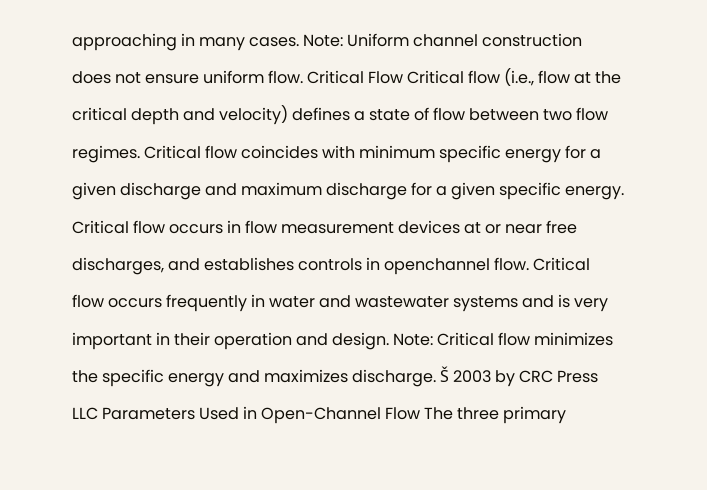approaching in many cases. Note: Uniform channel construction does not ensure uniform flow. Critical Flow Critical flow (i.e., flow at the critical depth and velocity) defines a state of flow between two flow regimes. Critical flow coincides with minimum specific energy for a given discharge and maximum discharge for a given specific energy. Critical flow occurs in flow measurement devices at or near free discharges, and establishes controls in openchannel flow. Critical flow occurs frequently in water and wastewater systems and is very important in their operation and design. Note: Critical flow minimizes the specific energy and maximizes discharge. Š 2003 by CRC Press LLC Parameters Used in Open-Channel Flow The three primary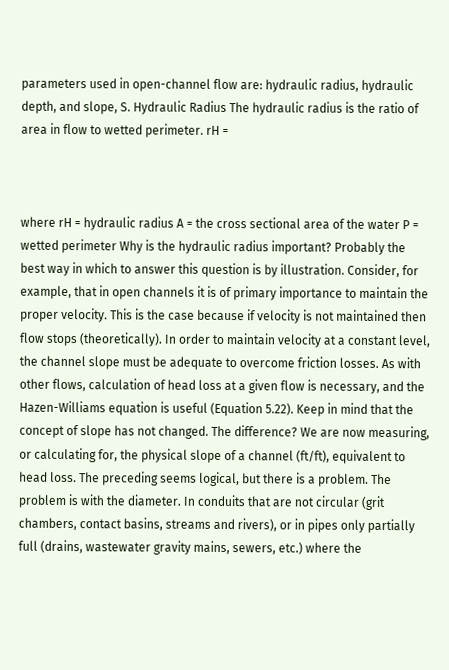parameters used in open-channel flow are: hydraulic radius, hydraulic depth, and slope, S. Hydraulic Radius The hydraulic radius is the ratio of area in flow to wetted perimeter. rH =



where rH = hydraulic radius A = the cross sectional area of the water P = wetted perimeter Why is the hydraulic radius important? Probably the best way in which to answer this question is by illustration. Consider, for example, that in open channels it is of primary importance to maintain the proper velocity. This is the case because if velocity is not maintained then flow stops (theoretically). In order to maintain velocity at a constant level, the channel slope must be adequate to overcome friction losses. As with other flows, calculation of head loss at a given flow is necessary, and the Hazen-Williams equation is useful (Equation 5.22). Keep in mind that the concept of slope has not changed. The difference? We are now measuring, or calculating for, the physical slope of a channel (ft/ft), equivalent to head loss. The preceding seems logical, but there is a problem. The problem is with the diameter. In conduits that are not circular (grit chambers, contact basins, streams and rivers), or in pipes only partially full (drains, wastewater gravity mains, sewers, etc.) where the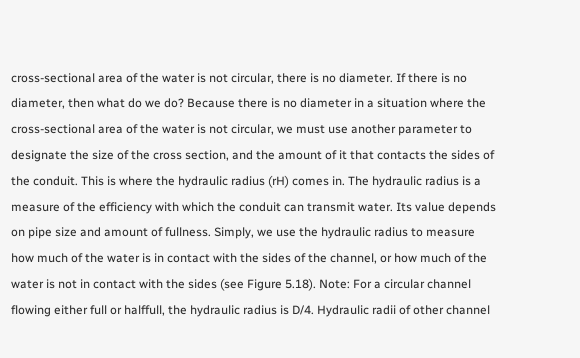cross-sectional area of the water is not circular, there is no diameter. If there is no diameter, then what do we do? Because there is no diameter in a situation where the cross-sectional area of the water is not circular, we must use another parameter to designate the size of the cross section, and the amount of it that contacts the sides of the conduit. This is where the hydraulic radius (rH) comes in. The hydraulic radius is a measure of the efficiency with which the conduit can transmit water. Its value depends on pipe size and amount of fullness. Simply, we use the hydraulic radius to measure how much of the water is in contact with the sides of the channel, or how much of the water is not in contact with the sides (see Figure 5.18). Note: For a circular channel flowing either full or halffull, the hydraulic radius is D/4. Hydraulic radii of other channel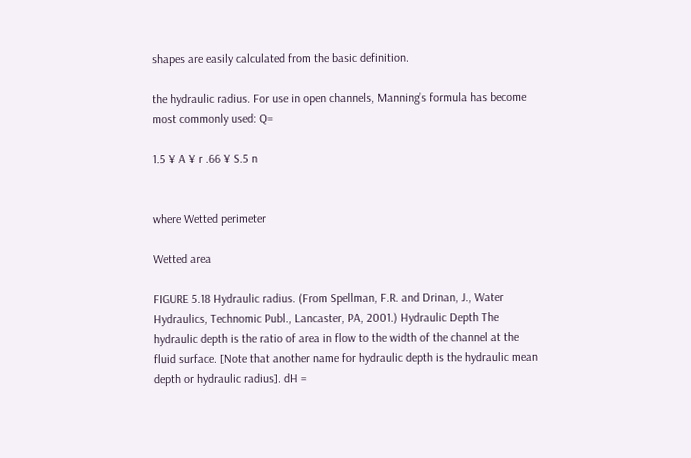shapes are easily calculated from the basic definition.

the hydraulic radius. For use in open channels, Manning’s formula has become most commonly used: Q=

1.5 ¥ A ¥ r .66 ¥ S.5 n


where Wetted perimeter

Wetted area

FIGURE 5.18 Hydraulic radius. (From Spellman, F.R. and Drinan, J., Water Hydraulics, Technomic Publ., Lancaster, PA, 2001.) Hydraulic Depth The hydraulic depth is the ratio of area in flow to the width of the channel at the fluid surface. [Note that another name for hydraulic depth is the hydraulic mean depth or hydraulic radius]. dH =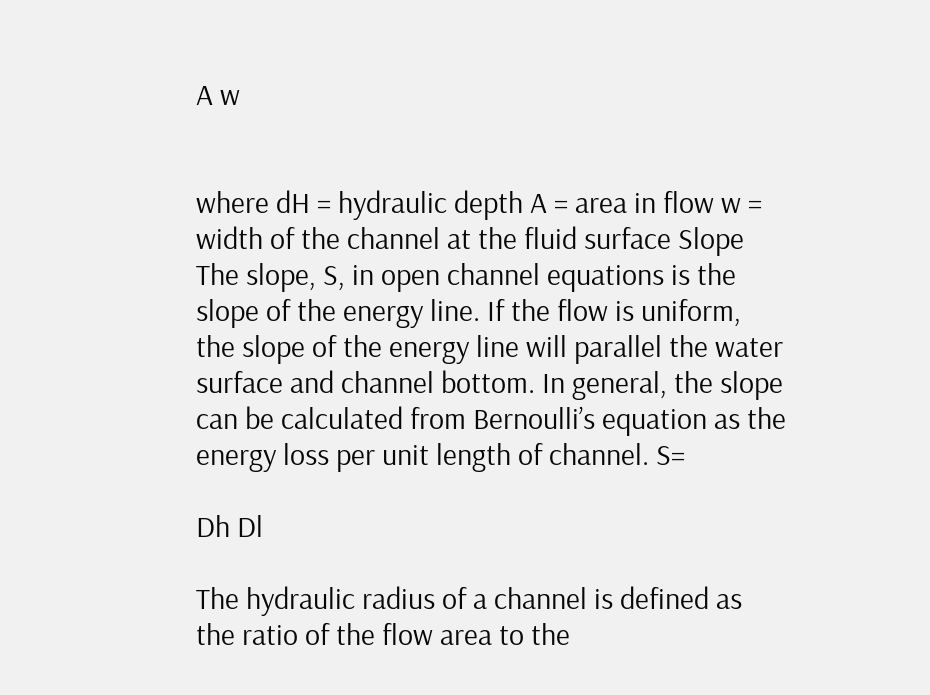A w


where dH = hydraulic depth A = area in flow w = width of the channel at the fluid surface Slope The slope, S, in open channel equations is the slope of the energy line. If the flow is uniform, the slope of the energy line will parallel the water surface and channel bottom. In general, the slope can be calculated from Bernoulli’s equation as the energy loss per unit length of channel. S=

Dh Dl

The hydraulic radius of a channel is defined as the ratio of the flow area to the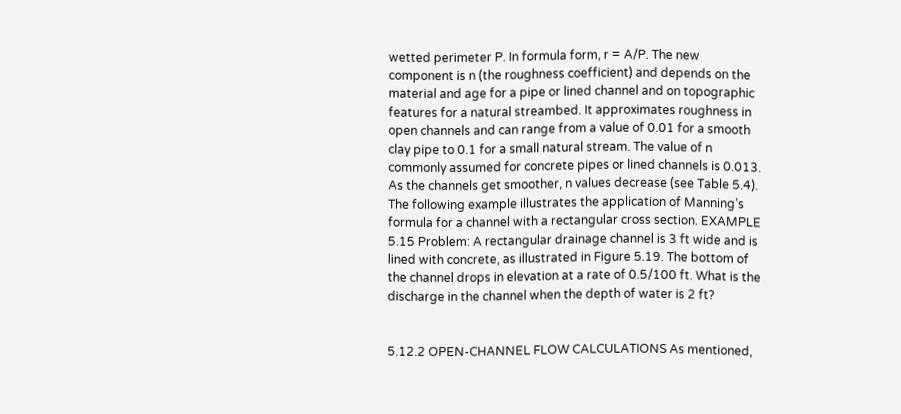wetted perimeter P. In formula form, r = A/P. The new component is n (the roughness coefficient) and depends on the material and age for a pipe or lined channel and on topographic features for a natural streambed. It approximates roughness in open channels and can range from a value of 0.01 for a smooth clay pipe to 0.1 for a small natural stream. The value of n commonly assumed for concrete pipes or lined channels is 0.013. As the channels get smoother, n values decrease (see Table 5.4). The following example illustrates the application of Manning’s formula for a channel with a rectangular cross section. EXAMPLE 5.15 Problem: A rectangular drainage channel is 3 ft wide and is lined with concrete, as illustrated in Figure 5.19. The bottom of the channel drops in elevation at a rate of 0.5/100 ft. What is the discharge in the channel when the depth of water is 2 ft?


5.12.2 OPEN-CHANNEL FLOW CALCULATIONS As mentioned,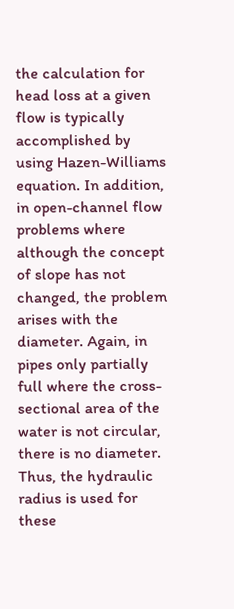the calculation for head loss at a given flow is typically accomplished by using Hazen-Williams equation. In addition, in open-channel flow problems where although the concept of slope has not changed, the problem arises with the diameter. Again, in pipes only partially full where the cross-sectional area of the water is not circular, there is no diameter. Thus, the hydraulic radius is used for these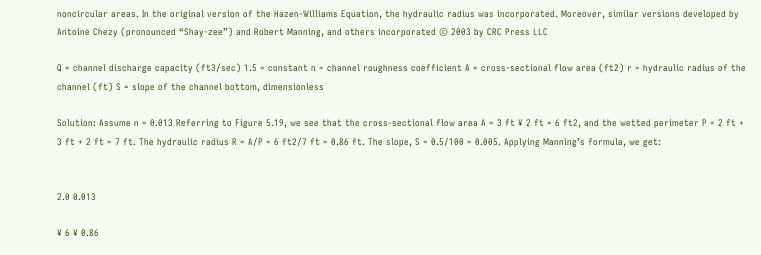noncircular areas. In the original version of the Hazen-Williams Equation, the hydraulic radius was incorporated. Moreover, similar versions developed by Antoine Chezy (pronounced “Shay-zee”) and Robert Manning, and others incorporated © 2003 by CRC Press LLC

Q = channel discharge capacity (ft3/sec) 1.5 = constant n = channel roughness coefficient A = cross-sectional flow area (ft2) r = hydraulic radius of the channel (ft) S = slope of the channel bottom, dimensionless

Solution: Assume n = 0.013 Referring to Figure 5.19, we see that the cross-sectional flow area A = 3 ft ¥ 2 ft = 6 ft2, and the wetted perimeter P = 2 ft + 3 ft + 2 ft = 7 ft. The hydraulic radius R = A/P = 6 ft2/7 ft = 0.86 ft. The slope, S = 0.5/100 = 0.005. Applying Manning’s formula, we get:


2.0 0.013

¥ 6 ¥ 0.86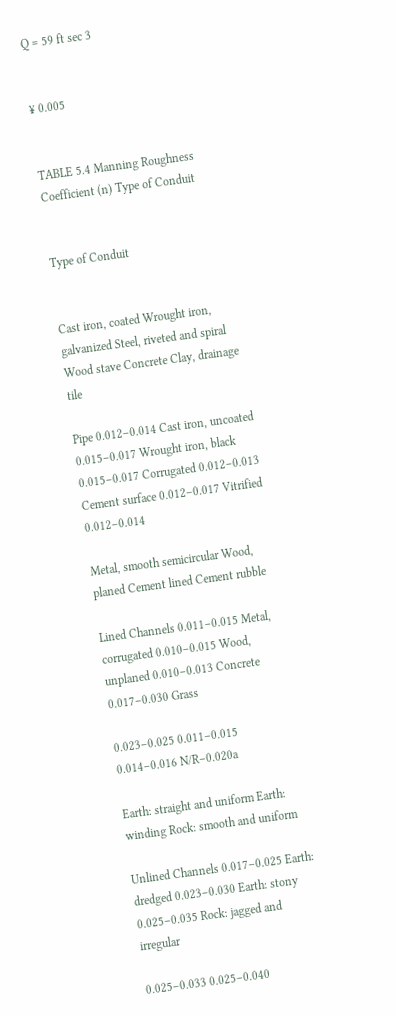Q = 59 ft sec 3


¥ 0.005


TABLE 5.4 Manning Roughness Coefficient (n) Type of Conduit


Type of Conduit


Cast iron, coated Wrought iron, galvanized Steel, riveted and spiral Wood stave Concrete Clay, drainage tile

Pipe 0.012–0.014 Cast iron, uncoated 0.015–0.017 Wrought iron, black 0.015–0.017 Corrugated 0.012–0.013 Cement surface 0.012–0.017 Vitrified 0.012–0.014

Metal, smooth semicircular Wood, planed Cement lined Cement rubble

Lined Channels 0.011–0.015 Metal, corrugated 0.010–0.015 Wood, unplaned 0.010–0.013 Concrete 0.017–0.030 Grass

0.023–0.025 0.011–0.015 0.014–0.016 N/R–0.020a

Earth: straight and uniform Earth: winding Rock: smooth and uniform

Unlined Channels 0.017–0.025 Earth: dredged 0.023–0.030 Earth: stony 0.025–0.035 Rock: jagged and irregular

0.025–0.033 0.025–0.040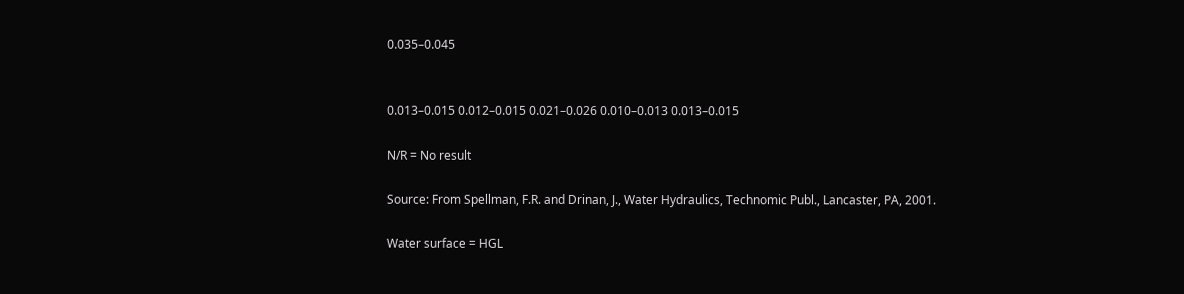0.035–0.045


0.013–0.015 0.012–0.015 0.021–0.026 0.010–0.013 0.013–0.015

N/R = No result

Source: From Spellman, F.R. and Drinan, J., Water Hydraulics, Technomic Publ., Lancaster, PA, 2001.

Water surface = HGL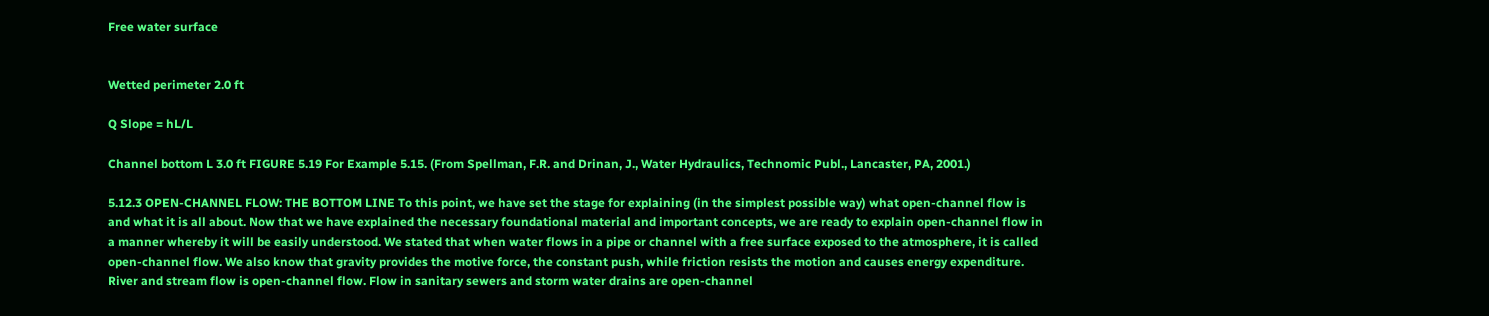Free water surface


Wetted perimeter 2.0 ft

Q Slope = hL/L

Channel bottom L 3.0 ft FIGURE 5.19 For Example 5.15. (From Spellman, F.R. and Drinan, J., Water Hydraulics, Technomic Publ., Lancaster, PA, 2001.)

5.12.3 OPEN-CHANNEL FLOW: THE BOTTOM LINE To this point, we have set the stage for explaining (in the simplest possible way) what open-channel flow is and what it is all about. Now that we have explained the necessary foundational material and important concepts, we are ready to explain open-channel flow in a manner whereby it will be easily understood. We stated that when water flows in a pipe or channel with a free surface exposed to the atmosphere, it is called open-channel flow. We also know that gravity provides the motive force, the constant push, while friction resists the motion and causes energy expenditure. River and stream flow is open-channel flow. Flow in sanitary sewers and storm water drains are open-channel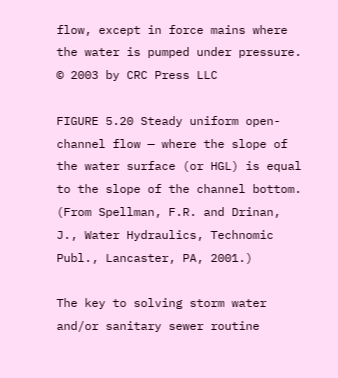flow, except in force mains where the water is pumped under pressure. © 2003 by CRC Press LLC

FIGURE 5.20 Steady uniform open-channel flow — where the slope of the water surface (or HGL) is equal to the slope of the channel bottom. (From Spellman, F.R. and Drinan, J., Water Hydraulics, Technomic Publ., Lancaster, PA, 2001.)

The key to solving storm water and/or sanitary sewer routine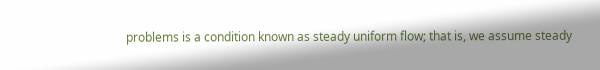problems is a condition known as steady uniform flow; that is, we assume steady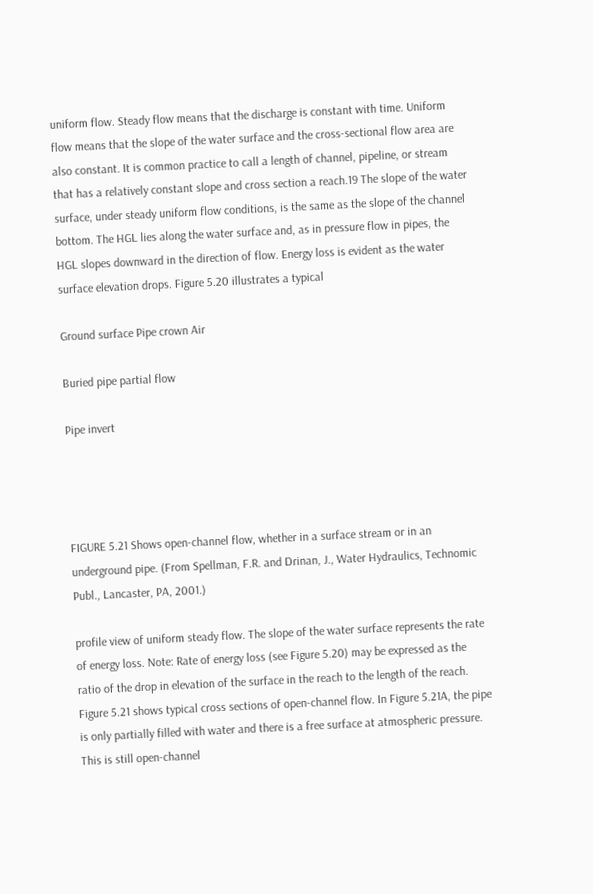uniform flow. Steady flow means that the discharge is constant with time. Uniform flow means that the slope of the water surface and the cross-sectional flow area are also constant. It is common practice to call a length of channel, pipeline, or stream that has a relatively constant slope and cross section a reach.19 The slope of the water surface, under steady uniform flow conditions, is the same as the slope of the channel bottom. The HGL lies along the water surface and, as in pressure flow in pipes, the HGL slopes downward in the direction of flow. Energy loss is evident as the water surface elevation drops. Figure 5.20 illustrates a typical

Ground surface Pipe crown Air

Buried pipe partial flow

Pipe invert




FIGURE 5.21 Shows open-channel flow, whether in a surface stream or in an underground pipe. (From Spellman, F.R. and Drinan, J., Water Hydraulics, Technomic Publ., Lancaster, PA, 2001.)

profile view of uniform steady flow. The slope of the water surface represents the rate of energy loss. Note: Rate of energy loss (see Figure 5.20) may be expressed as the ratio of the drop in elevation of the surface in the reach to the length of the reach. Figure 5.21 shows typical cross sections of open-channel flow. In Figure 5.21A, the pipe is only partially filled with water and there is a free surface at atmospheric pressure. This is still open-channel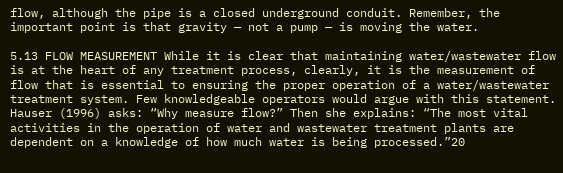flow, although the pipe is a closed underground conduit. Remember, the important point is that gravity — not a pump — is moving the water.

5.13 FLOW MEASUREMENT While it is clear that maintaining water/wastewater flow is at the heart of any treatment process, clearly, it is the measurement of flow that is essential to ensuring the proper operation of a water/wastewater treatment system. Few knowledgeable operators would argue with this statement. Hauser (1996) asks: “Why measure flow?” Then she explains: “The most vital activities in the operation of water and wastewater treatment plants are dependent on a knowledge of how much water is being processed.”20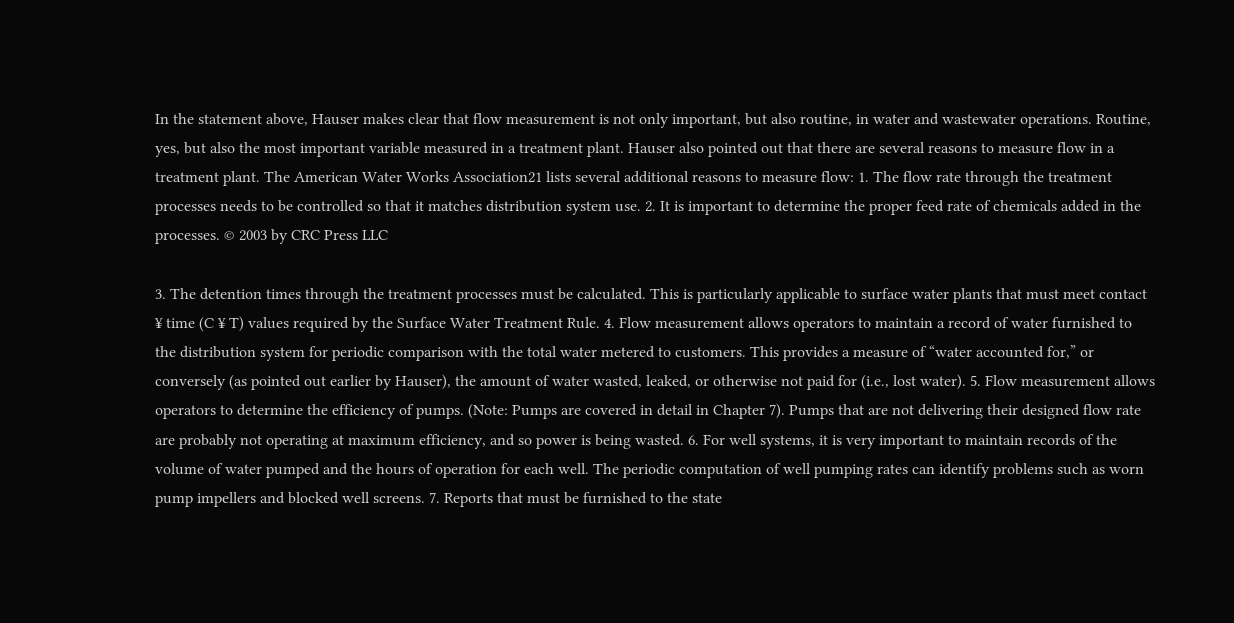In the statement above, Hauser makes clear that flow measurement is not only important, but also routine, in water and wastewater operations. Routine, yes, but also the most important variable measured in a treatment plant. Hauser also pointed out that there are several reasons to measure flow in a treatment plant. The American Water Works Association21 lists several additional reasons to measure flow: 1. The flow rate through the treatment processes needs to be controlled so that it matches distribution system use. 2. It is important to determine the proper feed rate of chemicals added in the processes. © 2003 by CRC Press LLC

3. The detention times through the treatment processes must be calculated. This is particularly applicable to surface water plants that must meet contact ¥ time (C ¥ T) values required by the Surface Water Treatment Rule. 4. Flow measurement allows operators to maintain a record of water furnished to the distribution system for periodic comparison with the total water metered to customers. This provides a measure of “water accounted for,” or conversely (as pointed out earlier by Hauser), the amount of water wasted, leaked, or otherwise not paid for (i.e., lost water). 5. Flow measurement allows operators to determine the efficiency of pumps. (Note: Pumps are covered in detail in Chapter 7). Pumps that are not delivering their designed flow rate are probably not operating at maximum efficiency, and so power is being wasted. 6. For well systems, it is very important to maintain records of the volume of water pumped and the hours of operation for each well. The periodic computation of well pumping rates can identify problems such as worn pump impellers and blocked well screens. 7. Reports that must be furnished to the state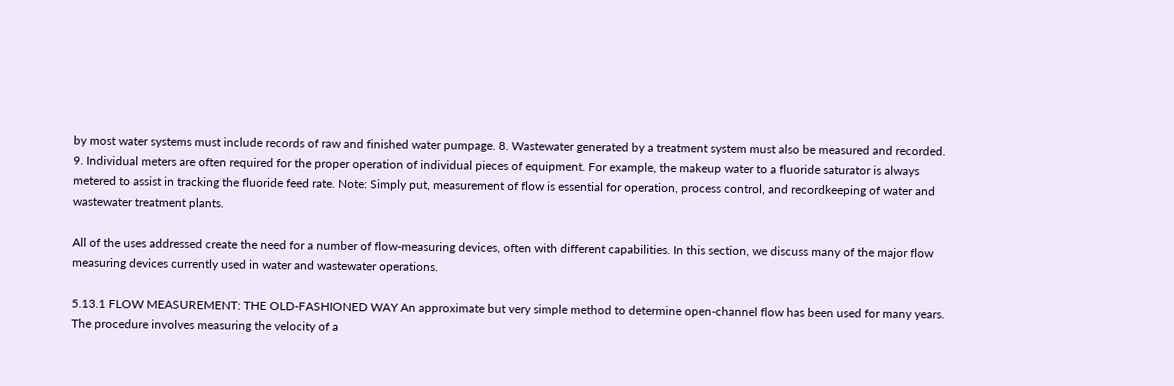by most water systems must include records of raw and finished water pumpage. 8. Wastewater generated by a treatment system must also be measured and recorded. 9. Individual meters are often required for the proper operation of individual pieces of equipment. For example, the makeup water to a fluoride saturator is always metered to assist in tracking the fluoride feed rate. Note: Simply put, measurement of flow is essential for operation, process control, and recordkeeping of water and wastewater treatment plants.

All of the uses addressed create the need for a number of flow-measuring devices, often with different capabilities. In this section, we discuss many of the major flow measuring devices currently used in water and wastewater operations.

5.13.1 FLOW MEASUREMENT: THE OLD-FASHIONED WAY An approximate but very simple method to determine open-channel flow has been used for many years. The procedure involves measuring the velocity of a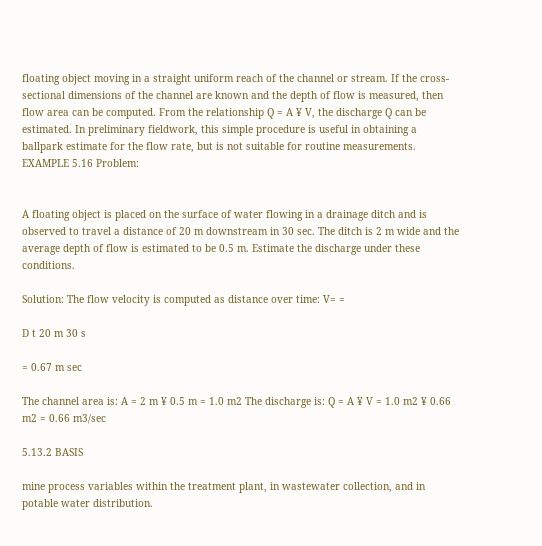floating object moving in a straight uniform reach of the channel or stream. If the cross-sectional dimensions of the channel are known and the depth of flow is measured, then flow area can be computed. From the relationship Q = A ¥ V, the discharge Q can be estimated. In preliminary fieldwork, this simple procedure is useful in obtaining a ballpark estimate for the flow rate, but is not suitable for routine measurements. EXAMPLE 5.16 Problem:


A floating object is placed on the surface of water flowing in a drainage ditch and is observed to travel a distance of 20 m downstream in 30 sec. The ditch is 2 m wide and the average depth of flow is estimated to be 0.5 m. Estimate the discharge under these conditions.

Solution: The flow velocity is computed as distance over time: V= =

D t 20 m 30 s

= 0.67 m sec

The channel area is: A = 2 m ¥ 0.5 m = 1.0 m2 The discharge is: Q = A ¥ V = 1.0 m2 ¥ 0.66 m2 = 0.66 m3/sec

5.13.2 BASIS

mine process variables within the treatment plant, in wastewater collection, and in potable water distribution.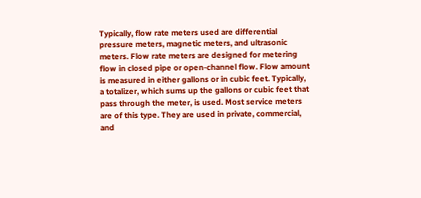Typically, flow rate meters used are differential pressure meters, magnetic meters, and ultrasonic meters. Flow rate meters are designed for metering flow in closed pipe or open-channel flow. Flow amount is measured in either gallons or in cubic feet. Typically, a totalizer, which sums up the gallons or cubic feet that pass through the meter, is used. Most service meters are of this type. They are used in private, commercial, and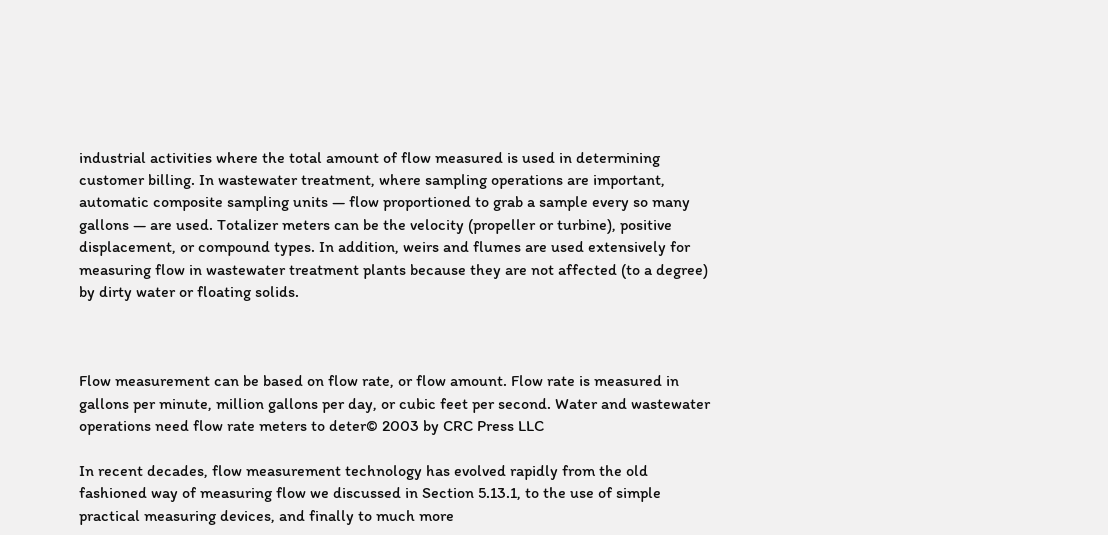industrial activities where the total amount of flow measured is used in determining customer billing. In wastewater treatment, where sampling operations are important, automatic composite sampling units — flow proportioned to grab a sample every so many gallons — are used. Totalizer meters can be the velocity (propeller or turbine), positive displacement, or compound types. In addition, weirs and flumes are used extensively for measuring flow in wastewater treatment plants because they are not affected (to a degree) by dirty water or floating solids.



Flow measurement can be based on flow rate, or flow amount. Flow rate is measured in gallons per minute, million gallons per day, or cubic feet per second. Water and wastewater operations need flow rate meters to deter© 2003 by CRC Press LLC

In recent decades, flow measurement technology has evolved rapidly from the old fashioned way of measuring flow we discussed in Section 5.13.1, to the use of simple practical measuring devices, and finally to much more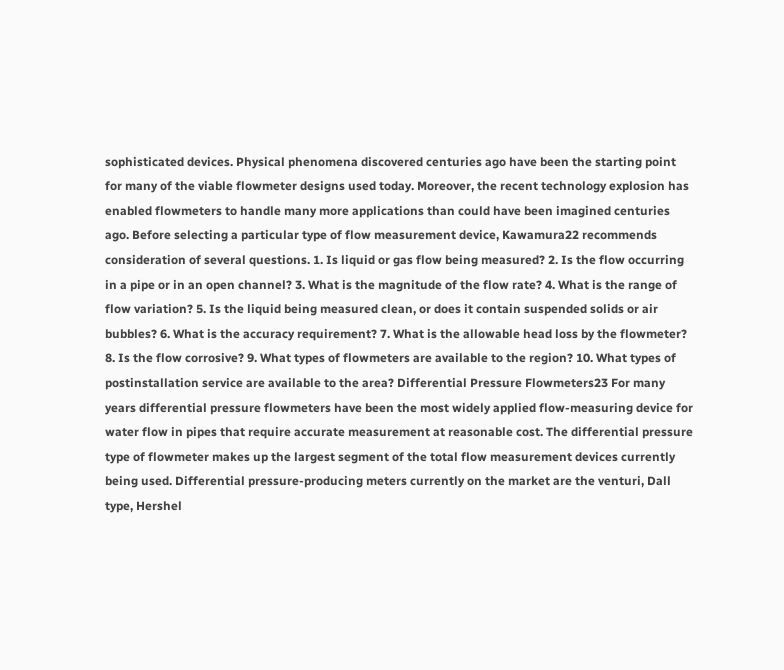sophisticated devices. Physical phenomena discovered centuries ago have been the starting point for many of the viable flowmeter designs used today. Moreover, the recent technology explosion has enabled flowmeters to handle many more applications than could have been imagined centuries ago. Before selecting a particular type of flow measurement device, Kawamura22 recommends consideration of several questions. 1. Is liquid or gas flow being measured? 2. Is the flow occurring in a pipe or in an open channel? 3. What is the magnitude of the flow rate? 4. What is the range of flow variation? 5. Is the liquid being measured clean, or does it contain suspended solids or air bubbles? 6. What is the accuracy requirement? 7. What is the allowable head loss by the flowmeter? 8. Is the flow corrosive? 9. What types of flowmeters are available to the region? 10. What types of postinstallation service are available to the area? Differential Pressure Flowmeters23 For many years differential pressure flowmeters have been the most widely applied flow-measuring device for water flow in pipes that require accurate measurement at reasonable cost. The differential pressure type of flowmeter makes up the largest segment of the total flow measurement devices currently being used. Differential pressure-producing meters currently on the market are the venturi, Dall type, Hershel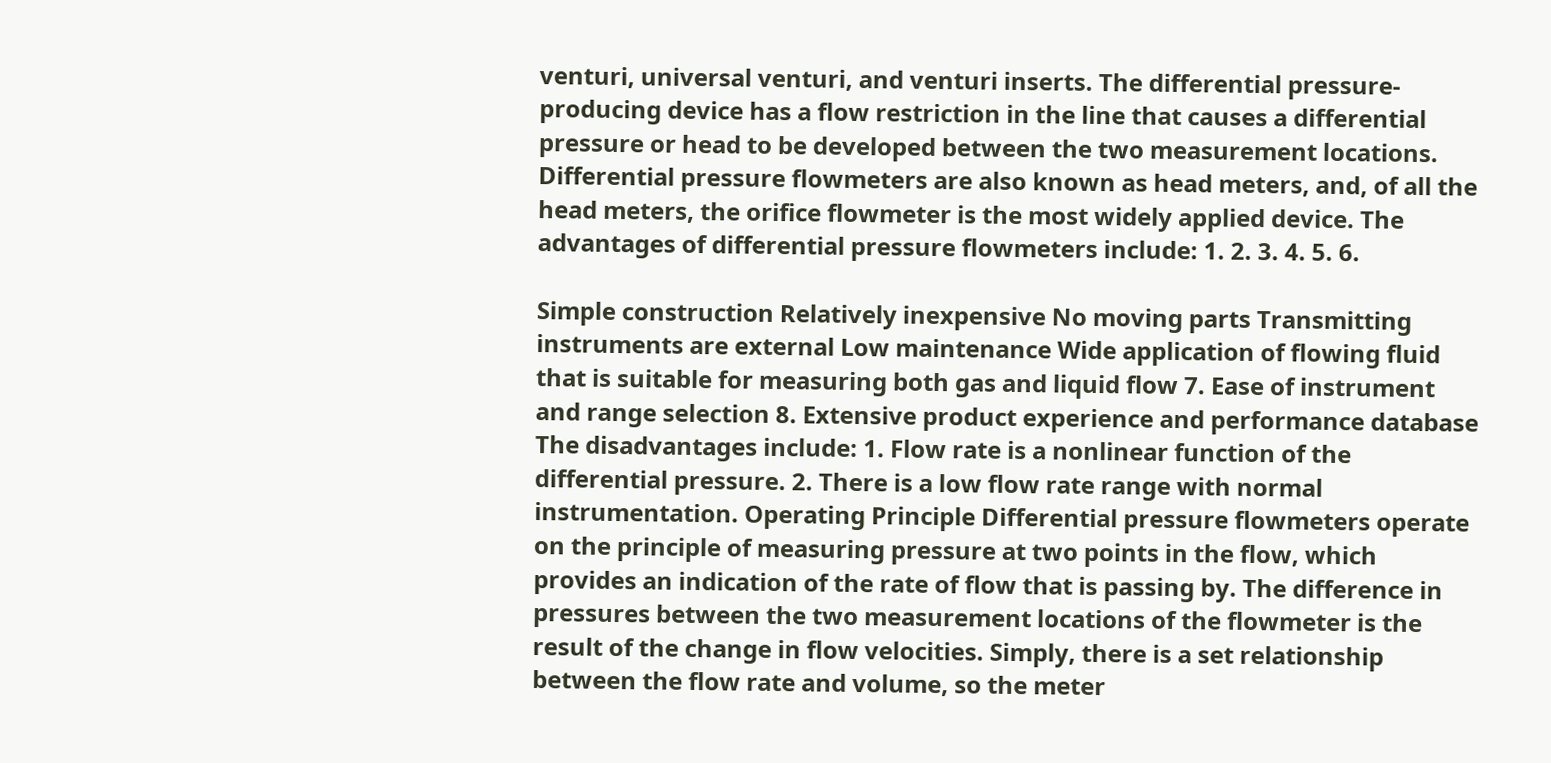venturi, universal venturi, and venturi inserts. The differential pressure-producing device has a flow restriction in the line that causes a differential pressure or head to be developed between the two measurement locations. Differential pressure flowmeters are also known as head meters, and, of all the head meters, the orifice flowmeter is the most widely applied device. The advantages of differential pressure flowmeters include: 1. 2. 3. 4. 5. 6.

Simple construction Relatively inexpensive No moving parts Transmitting instruments are external Low maintenance Wide application of flowing fluid that is suitable for measuring both gas and liquid flow 7. Ease of instrument and range selection 8. Extensive product experience and performance database The disadvantages include: 1. Flow rate is a nonlinear function of the differential pressure. 2. There is a low flow rate range with normal instrumentation. Operating Principle Differential pressure flowmeters operate on the principle of measuring pressure at two points in the flow, which provides an indication of the rate of flow that is passing by. The difference in pressures between the two measurement locations of the flowmeter is the result of the change in flow velocities. Simply, there is a set relationship between the flow rate and volume, so the meter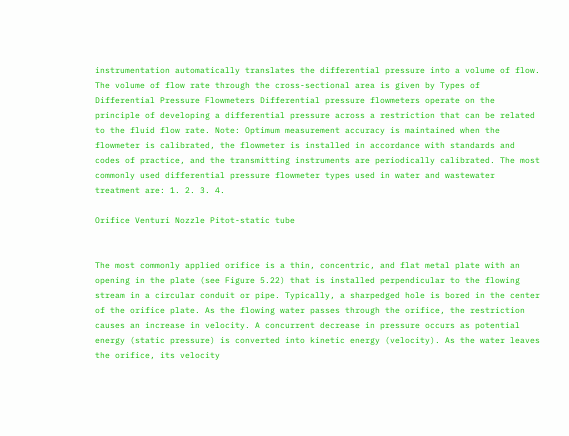instrumentation automatically translates the differential pressure into a volume of flow. The volume of flow rate through the cross-sectional area is given by Types of Differential Pressure Flowmeters Differential pressure flowmeters operate on the principle of developing a differential pressure across a restriction that can be related to the fluid flow rate. Note: Optimum measurement accuracy is maintained when the flowmeter is calibrated, the flowmeter is installed in accordance with standards and codes of practice, and the transmitting instruments are periodically calibrated. The most commonly used differential pressure flowmeter types used in water and wastewater treatment are: 1. 2. 3. 4.

Orifice Venturi Nozzle Pitot-static tube


The most commonly applied orifice is a thin, concentric, and flat metal plate with an opening in the plate (see Figure 5.22) that is installed perpendicular to the flowing stream in a circular conduit or pipe. Typically, a sharpedged hole is bored in the center of the orifice plate. As the flowing water passes through the orifice, the restriction causes an increase in velocity. A concurrent decrease in pressure occurs as potential energy (static pressure) is converted into kinetic energy (velocity). As the water leaves the orifice, its velocity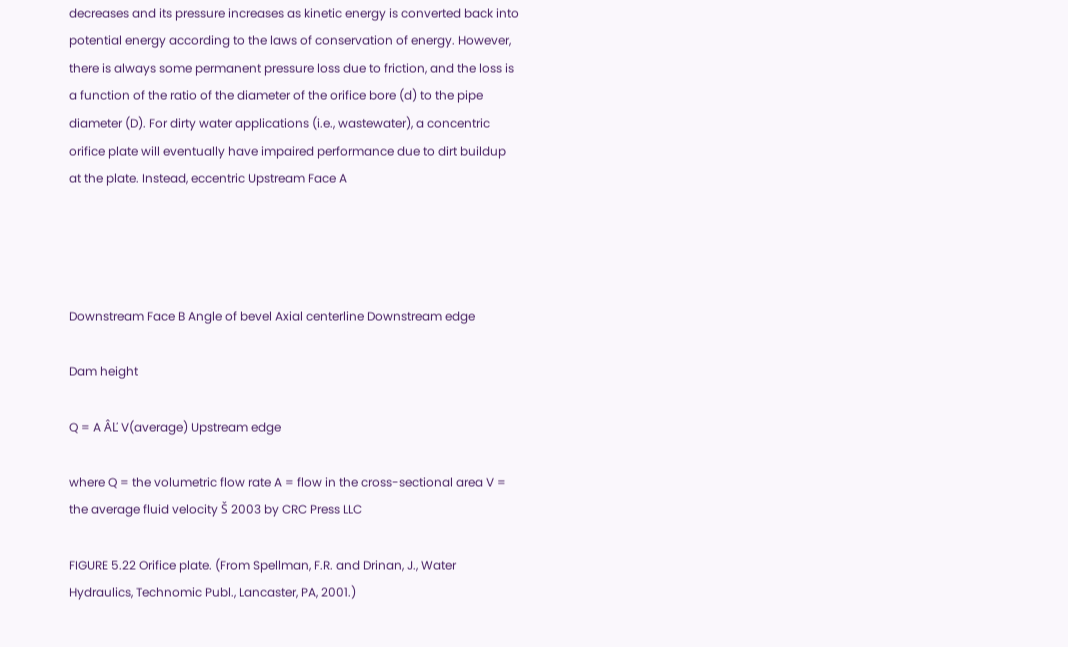decreases and its pressure increases as kinetic energy is converted back into potential energy according to the laws of conservation of energy. However, there is always some permanent pressure loss due to friction, and the loss is a function of the ratio of the diameter of the orifice bore (d) to the pipe diameter (D). For dirty water applications (i.e., wastewater), a concentric orifice plate will eventually have impaired performance due to dirt buildup at the plate. Instead, eccentric Upstream Face A




Downstream Face B Angle of bevel Axial centerline Downstream edge

Dam height

Q = A ÂĽ V(average) Upstream edge

where Q = the volumetric flow rate A = flow in the cross-sectional area V = the average fluid velocity Š 2003 by CRC Press LLC

FIGURE 5.22 Orifice plate. (From Spellman, F.R. and Drinan, J., Water Hydraulics, Technomic Publ., Lancaster, PA, 2001.)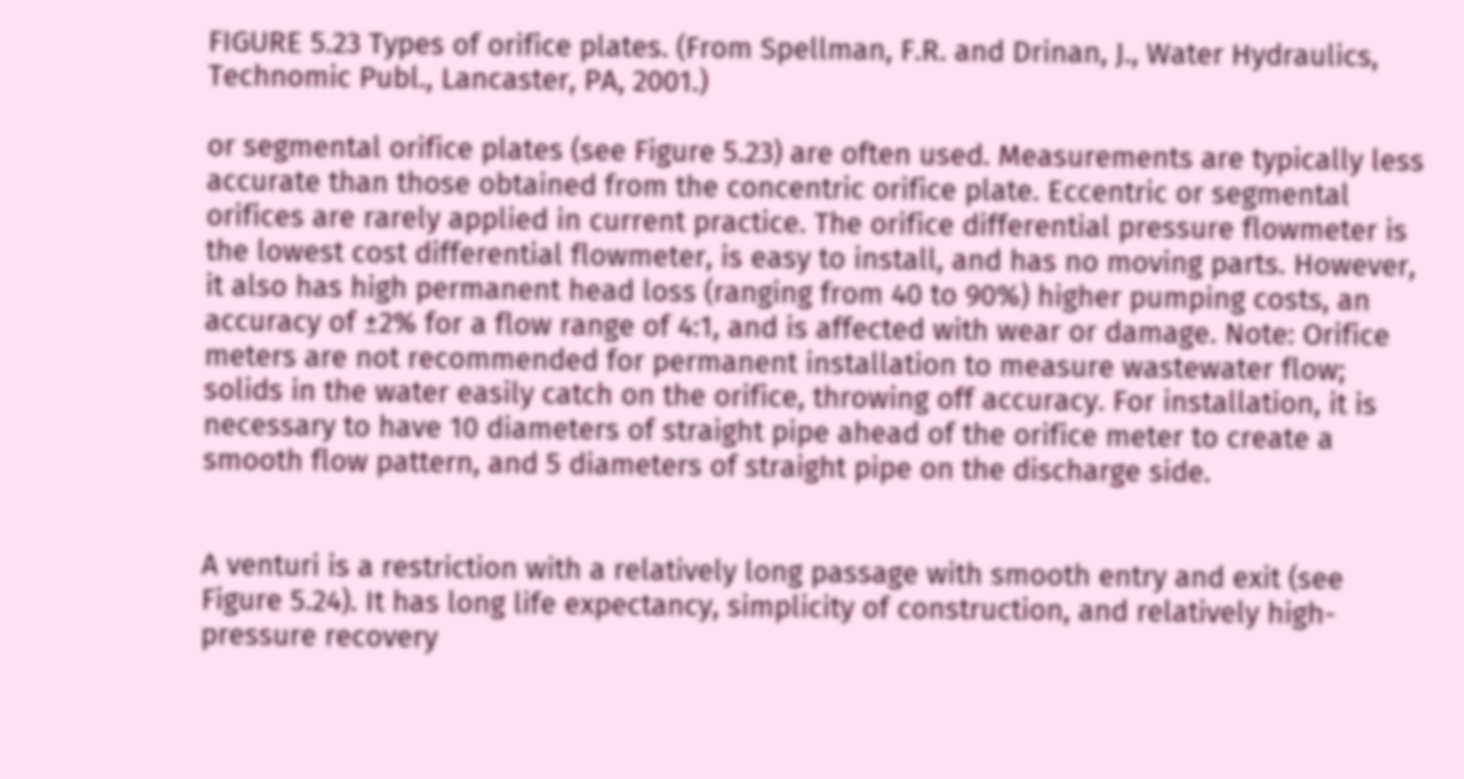FIGURE 5.23 Types of orifice plates. (From Spellman, F.R. and Drinan, J., Water Hydraulics, Technomic Publ., Lancaster, PA, 2001.)

or segmental orifice plates (see Figure 5.23) are often used. Measurements are typically less accurate than those obtained from the concentric orifice plate. Eccentric or segmental orifices are rarely applied in current practice. The orifice differential pressure flowmeter is the lowest cost differential flowmeter, is easy to install, and has no moving parts. However, it also has high permanent head loss (ranging from 40 to 90%) higher pumping costs, an accuracy of ±2% for a flow range of 4:1, and is affected with wear or damage. Note: Orifice meters are not recommended for permanent installation to measure wastewater flow; solids in the water easily catch on the orifice, throwing off accuracy. For installation, it is necessary to have 10 diameters of straight pipe ahead of the orifice meter to create a smooth flow pattern, and 5 diameters of straight pipe on the discharge side.


A venturi is a restriction with a relatively long passage with smooth entry and exit (see Figure 5.24). It has long life expectancy, simplicity of construction, and relatively high-pressure recovery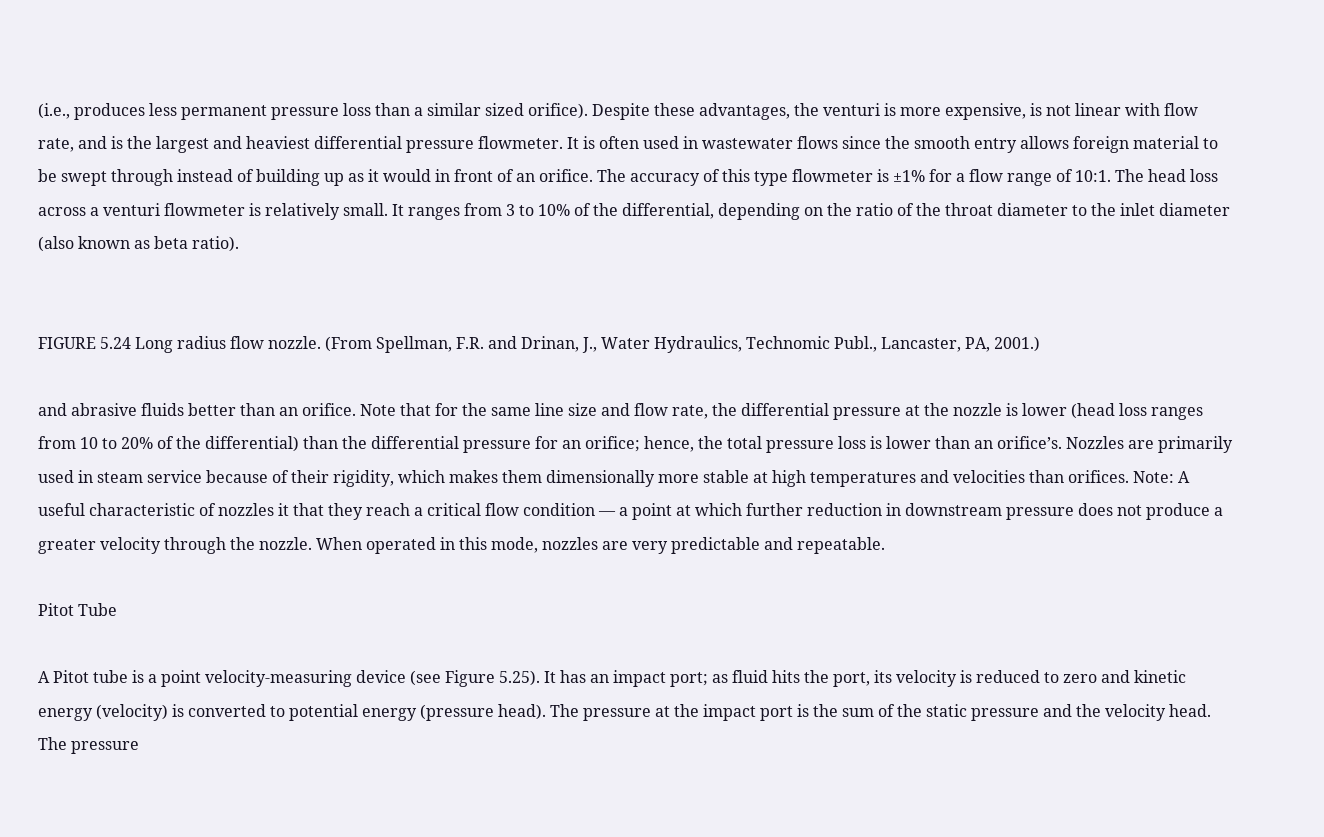(i.e., produces less permanent pressure loss than a similar sized orifice). Despite these advantages, the venturi is more expensive, is not linear with flow rate, and is the largest and heaviest differential pressure flowmeter. It is often used in wastewater flows since the smooth entry allows foreign material to be swept through instead of building up as it would in front of an orifice. The accuracy of this type flowmeter is ±1% for a flow range of 10:1. The head loss across a venturi flowmeter is relatively small. It ranges from 3 to 10% of the differential, depending on the ratio of the throat diameter to the inlet diameter (also known as beta ratio).


FIGURE 5.24 Long radius flow nozzle. (From Spellman, F.R. and Drinan, J., Water Hydraulics, Technomic Publ., Lancaster, PA, 2001.)

and abrasive fluids better than an orifice. Note that for the same line size and flow rate, the differential pressure at the nozzle is lower (head loss ranges from 10 to 20% of the differential) than the differential pressure for an orifice; hence, the total pressure loss is lower than an orifice’s. Nozzles are primarily used in steam service because of their rigidity, which makes them dimensionally more stable at high temperatures and velocities than orifices. Note: A useful characteristic of nozzles it that they reach a critical flow condition — a point at which further reduction in downstream pressure does not produce a greater velocity through the nozzle. When operated in this mode, nozzles are very predictable and repeatable.

Pitot Tube

A Pitot tube is a point velocity-measuring device (see Figure 5.25). It has an impact port; as fluid hits the port, its velocity is reduced to zero and kinetic energy (velocity) is converted to potential energy (pressure head). The pressure at the impact port is the sum of the static pressure and the velocity head. The pressure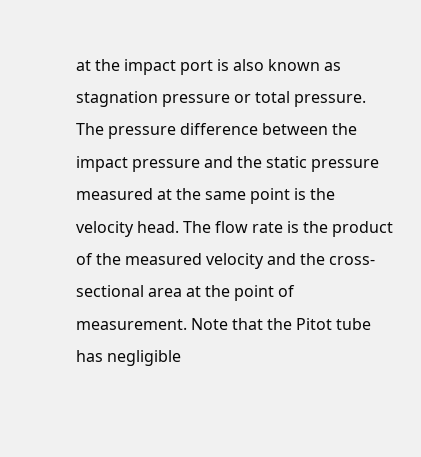at the impact port is also known as stagnation pressure or total pressure. The pressure difference between the impact pressure and the static pressure measured at the same point is the velocity head. The flow rate is the product of the measured velocity and the cross-sectional area at the point of measurement. Note that the Pitot tube has negligible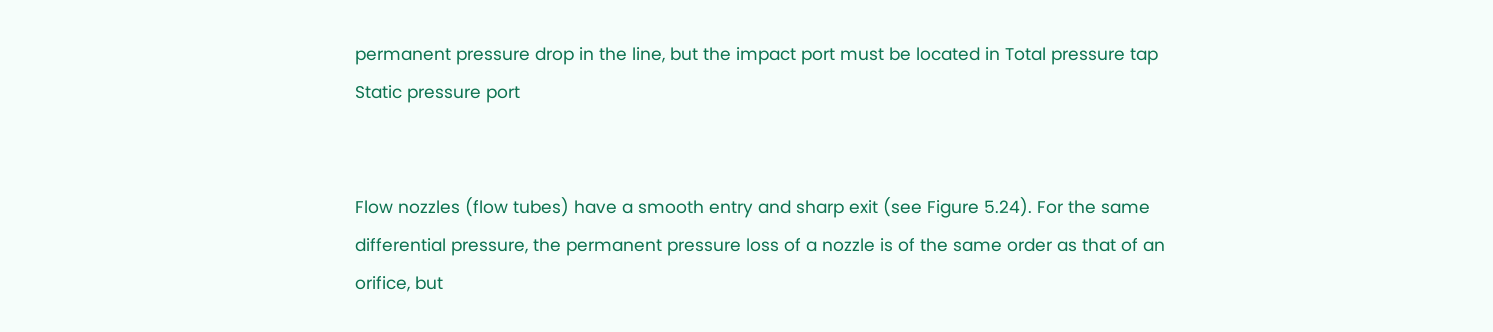permanent pressure drop in the line, but the impact port must be located in Total pressure tap Static pressure port


Flow nozzles (flow tubes) have a smooth entry and sharp exit (see Figure 5.24). For the same differential pressure, the permanent pressure loss of a nozzle is of the same order as that of an orifice, but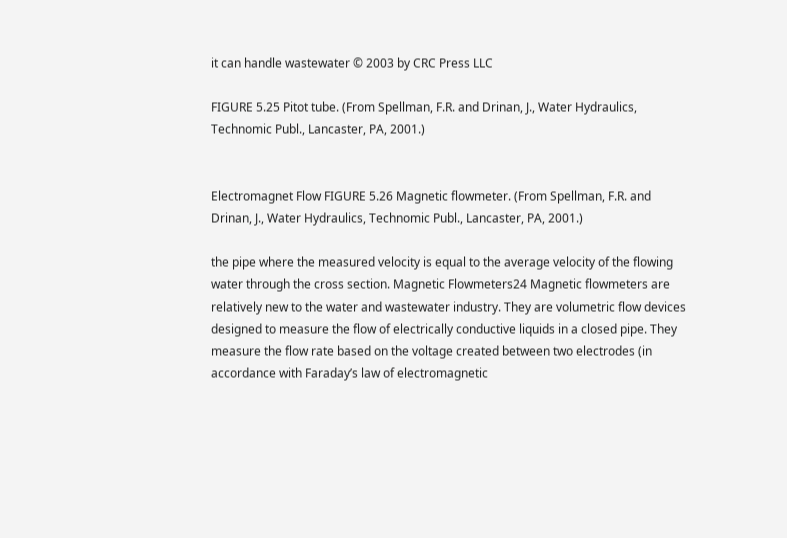it can handle wastewater © 2003 by CRC Press LLC

FIGURE 5.25 Pitot tube. (From Spellman, F.R. and Drinan, J., Water Hydraulics, Technomic Publ., Lancaster, PA, 2001.)


Electromagnet Flow FIGURE 5.26 Magnetic flowmeter. (From Spellman, F.R. and Drinan, J., Water Hydraulics, Technomic Publ., Lancaster, PA, 2001.)

the pipe where the measured velocity is equal to the average velocity of the flowing water through the cross section. Magnetic Flowmeters24 Magnetic flowmeters are relatively new to the water and wastewater industry. They are volumetric flow devices designed to measure the flow of electrically conductive liquids in a closed pipe. They measure the flow rate based on the voltage created between two electrodes (in accordance with Faraday’s law of electromagnetic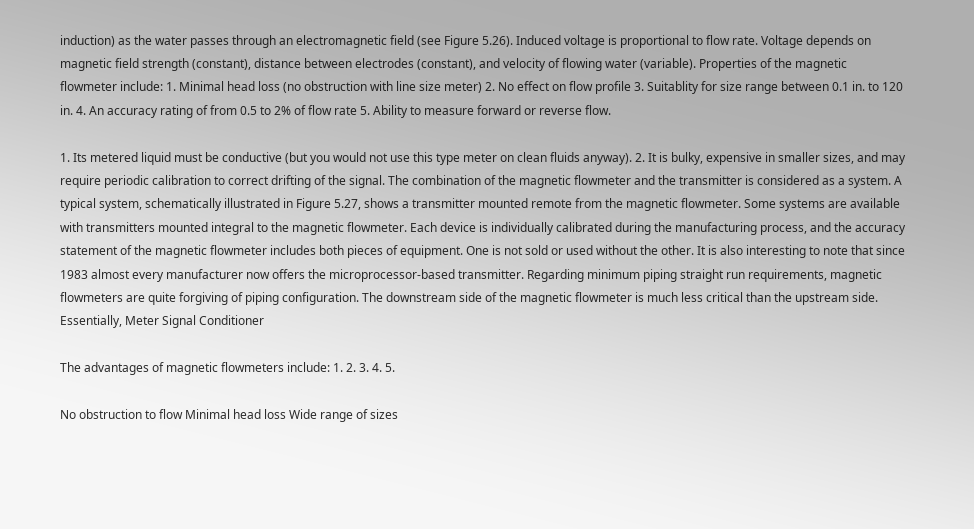induction) as the water passes through an electromagnetic field (see Figure 5.26). Induced voltage is proportional to flow rate. Voltage depends on magnetic field strength (constant), distance between electrodes (constant), and velocity of flowing water (variable). Properties of the magnetic flowmeter include: 1. Minimal head loss (no obstruction with line size meter) 2. No effect on flow profile 3. Suitablity for size range between 0.1 in. to 120 in. 4. An accuracy rating of from 0.5 to 2% of flow rate 5. Ability to measure forward or reverse flow.

1. Its metered liquid must be conductive (but you would not use this type meter on clean fluids anyway). 2. It is bulky, expensive in smaller sizes, and may require periodic calibration to correct drifting of the signal. The combination of the magnetic flowmeter and the transmitter is considered as a system. A typical system, schematically illustrated in Figure 5.27, shows a transmitter mounted remote from the magnetic flowmeter. Some systems are available with transmitters mounted integral to the magnetic flowmeter. Each device is individually calibrated during the manufacturing process, and the accuracy statement of the magnetic flowmeter includes both pieces of equipment. One is not sold or used without the other. It is also interesting to note that since 1983 almost every manufacturer now offers the microprocessor-based transmitter. Regarding minimum piping straight run requirements, magnetic flowmeters are quite forgiving of piping configuration. The downstream side of the magnetic flowmeter is much less critical than the upstream side. Essentially, Meter Signal Conditioner

The advantages of magnetic flowmeters include: 1. 2. 3. 4. 5.

No obstruction to flow Minimal head loss Wide range of sizes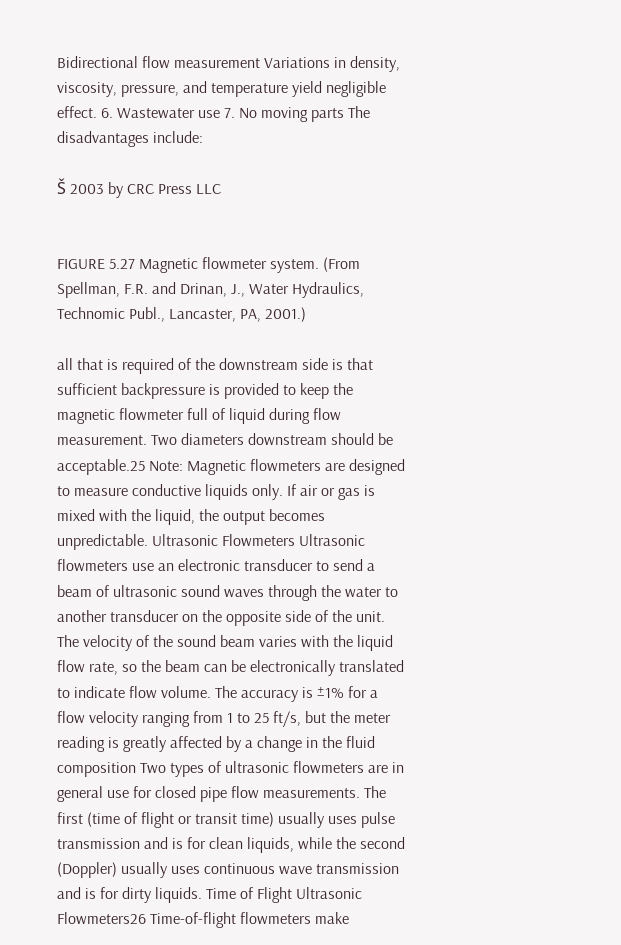Bidirectional flow measurement Variations in density, viscosity, pressure, and temperature yield negligible effect. 6. Wastewater use 7. No moving parts The disadvantages include:

Š 2003 by CRC Press LLC


FIGURE 5.27 Magnetic flowmeter system. (From Spellman, F.R. and Drinan, J., Water Hydraulics, Technomic Publ., Lancaster, PA, 2001.)

all that is required of the downstream side is that sufficient backpressure is provided to keep the magnetic flowmeter full of liquid during flow measurement. Two diameters downstream should be acceptable.25 Note: Magnetic flowmeters are designed to measure conductive liquids only. If air or gas is mixed with the liquid, the output becomes unpredictable. Ultrasonic Flowmeters Ultrasonic flowmeters use an electronic transducer to send a beam of ultrasonic sound waves through the water to another transducer on the opposite side of the unit. The velocity of the sound beam varies with the liquid flow rate, so the beam can be electronically translated to indicate flow volume. The accuracy is ±1% for a flow velocity ranging from 1 to 25 ft/s, but the meter reading is greatly affected by a change in the fluid composition Two types of ultrasonic flowmeters are in general use for closed pipe flow measurements. The first (time of flight or transit time) usually uses pulse transmission and is for clean liquids, while the second (Doppler) usually uses continuous wave transmission and is for dirty liquids. Time of Flight Ultrasonic Flowmeters26 Time-of-flight flowmeters make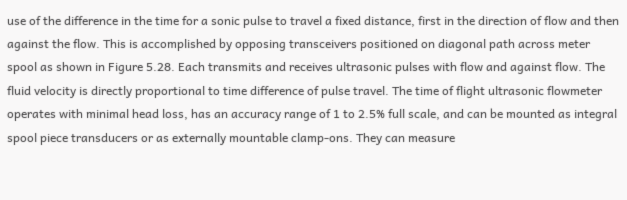use of the difference in the time for a sonic pulse to travel a fixed distance, first in the direction of flow and then against the flow. This is accomplished by opposing transceivers positioned on diagonal path across meter spool as shown in Figure 5.28. Each transmits and receives ultrasonic pulses with flow and against flow. The fluid velocity is directly proportional to time difference of pulse travel. The time of flight ultrasonic flowmeter operates with minimal head loss, has an accuracy range of 1 to 2.5% full scale, and can be mounted as integral spool piece transducers or as externally mountable clamp-ons. They can measure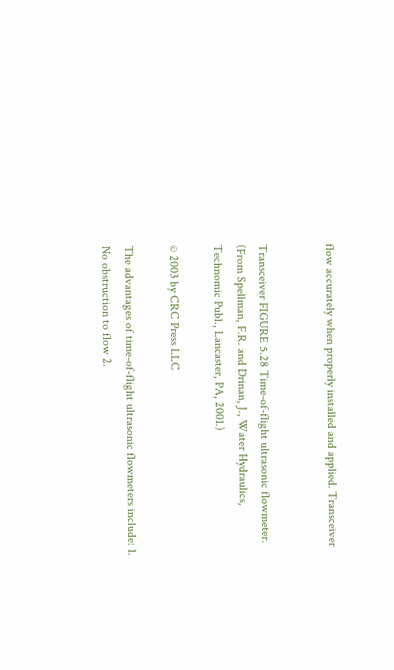flow accurately when properly installed and applied. Transceiver


Transceiver FIGURE 5.28 Time-of-flight ultrasonic flowmeter. (From Spellman, F.R. and Drinan, J., Water Hydraulics, Technomic Publ., Lancaster, PA, 2001.)

© 2003 by CRC Press LLC

The advantages of time-of-flight ultrasonic flowmeters include: 1. No obstruction to flow 2.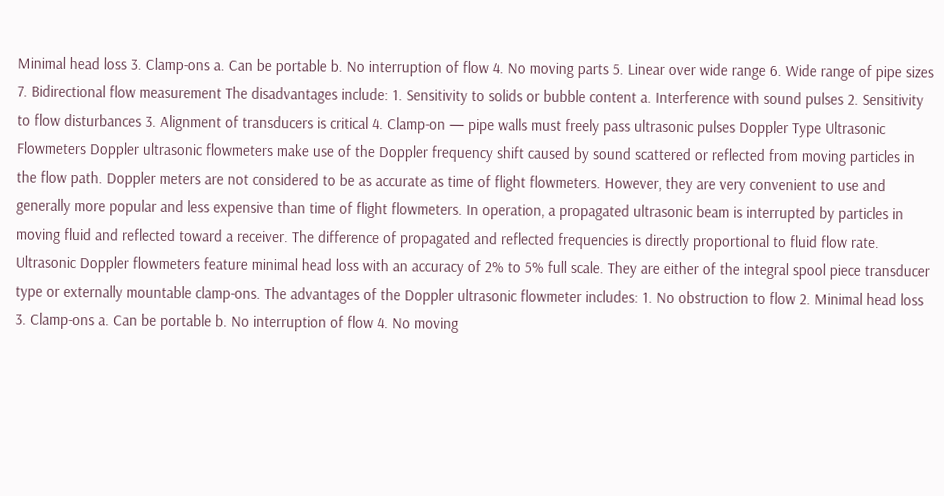Minimal head loss 3. Clamp-ons a. Can be portable b. No interruption of flow 4. No moving parts 5. Linear over wide range 6. Wide range of pipe sizes 7. Bidirectional flow measurement The disadvantages include: 1. Sensitivity to solids or bubble content a. Interference with sound pulses 2. Sensitivity to flow disturbances 3. Alignment of transducers is critical 4. Clamp-on — pipe walls must freely pass ultrasonic pulses Doppler Type Ultrasonic Flowmeters Doppler ultrasonic flowmeters make use of the Doppler frequency shift caused by sound scattered or reflected from moving particles in the flow path. Doppler meters are not considered to be as accurate as time of flight flowmeters. However, they are very convenient to use and generally more popular and less expensive than time of flight flowmeters. In operation, a propagated ultrasonic beam is interrupted by particles in moving fluid and reflected toward a receiver. The difference of propagated and reflected frequencies is directly proportional to fluid flow rate. Ultrasonic Doppler flowmeters feature minimal head loss with an accuracy of 2% to 5% full scale. They are either of the integral spool piece transducer type or externally mountable clamp-ons. The advantages of the Doppler ultrasonic flowmeter includes: 1. No obstruction to flow 2. Minimal head loss 3. Clamp-ons a. Can be portable b. No interruption of flow 4. No moving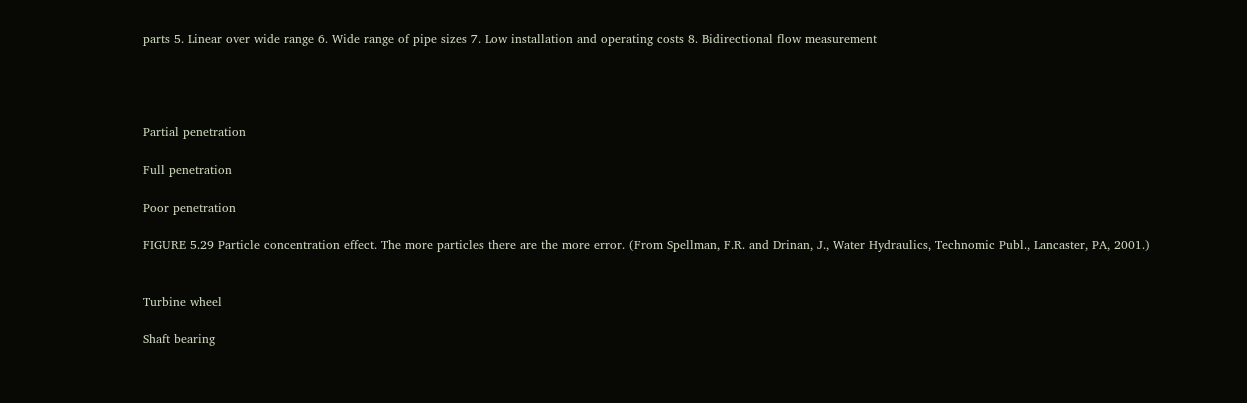parts 5. Linear over wide range 6. Wide range of pipe sizes 7. Low installation and operating costs 8. Bidirectional flow measurement




Partial penetration

Full penetration

Poor penetration

FIGURE 5.29 Particle concentration effect. The more particles there are the more error. (From Spellman, F.R. and Drinan, J., Water Hydraulics, Technomic Publ., Lancaster, PA, 2001.)


Turbine wheel

Shaft bearing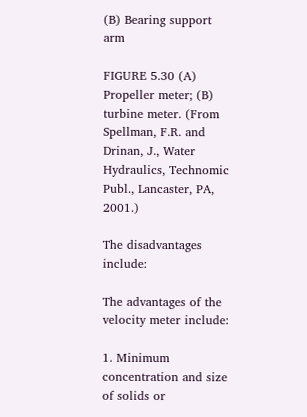(B) Bearing support arm

FIGURE 5.30 (A) Propeller meter; (B) turbine meter. (From Spellman, F.R. and Drinan, J., Water Hydraulics, Technomic Publ., Lancaster, PA, 2001.)

The disadvantages include:

The advantages of the velocity meter include:

1. Minimum concentration and size of solids or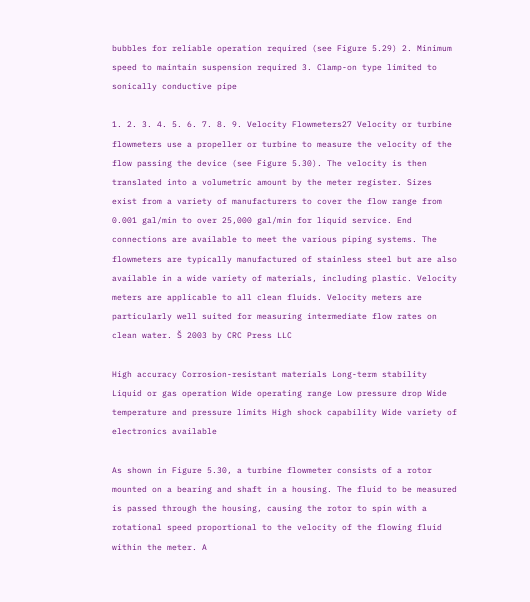bubbles for reliable operation required (see Figure 5.29) 2. Minimum speed to maintain suspension required 3. Clamp-on type limited to sonically conductive pipe

1. 2. 3. 4. 5. 6. 7. 8. 9. Velocity Flowmeters27 Velocity or turbine flowmeters use a propeller or turbine to measure the velocity of the flow passing the device (see Figure 5.30). The velocity is then translated into a volumetric amount by the meter register. Sizes exist from a variety of manufacturers to cover the flow range from 0.001 gal/min to over 25,000 gal/min for liquid service. End connections are available to meet the various piping systems. The flowmeters are typically manufactured of stainless steel but are also available in a wide variety of materials, including plastic. Velocity meters are applicable to all clean fluids. Velocity meters are particularly well suited for measuring intermediate flow rates on clean water. Š 2003 by CRC Press LLC

High accuracy Corrosion-resistant materials Long-term stability Liquid or gas operation Wide operating range Low pressure drop Wide temperature and pressure limits High shock capability Wide variety of electronics available

As shown in Figure 5.30, a turbine flowmeter consists of a rotor mounted on a bearing and shaft in a housing. The fluid to be measured is passed through the housing, causing the rotor to spin with a rotational speed proportional to the velocity of the flowing fluid within the meter. A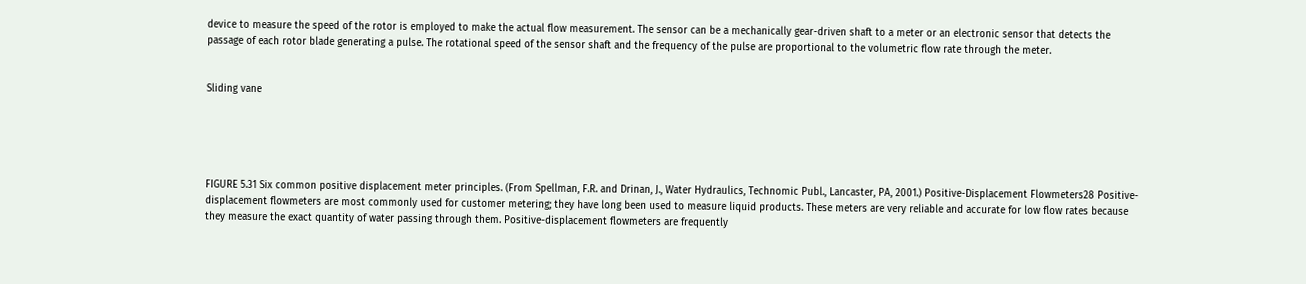device to measure the speed of the rotor is employed to make the actual flow measurement. The sensor can be a mechanically gear-driven shaft to a meter or an electronic sensor that detects the passage of each rotor blade generating a pulse. The rotational speed of the sensor shaft and the frequency of the pulse are proportional to the volumetric flow rate through the meter.


Sliding vane





FIGURE 5.31 Six common positive displacement meter principles. (From Spellman, F.R. and Drinan, J., Water Hydraulics, Technomic Publ., Lancaster, PA, 2001.) Positive-Displacement Flowmeters28 Positive-displacement flowmeters are most commonly used for customer metering; they have long been used to measure liquid products. These meters are very reliable and accurate for low flow rates because they measure the exact quantity of water passing through them. Positive-displacement flowmeters are frequently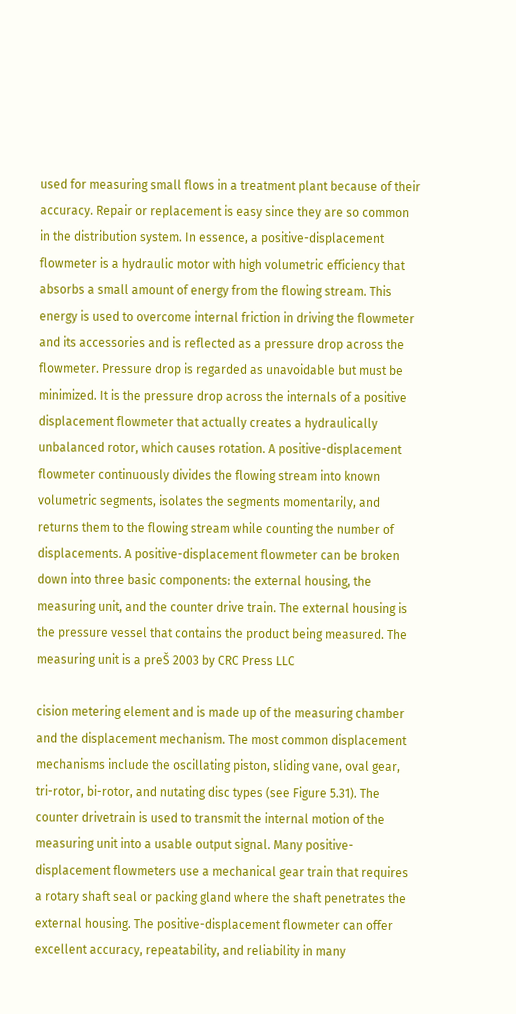used for measuring small flows in a treatment plant because of their accuracy. Repair or replacement is easy since they are so common in the distribution system. In essence, a positive-displacement flowmeter is a hydraulic motor with high volumetric efficiency that absorbs a small amount of energy from the flowing stream. This energy is used to overcome internal friction in driving the flowmeter and its accessories and is reflected as a pressure drop across the flowmeter. Pressure drop is regarded as unavoidable but must be minimized. It is the pressure drop across the internals of a positive displacement flowmeter that actually creates a hydraulically unbalanced rotor, which causes rotation. A positive-displacement flowmeter continuously divides the flowing stream into known volumetric segments, isolates the segments momentarily, and returns them to the flowing stream while counting the number of displacements. A positive-displacement flowmeter can be broken down into three basic components: the external housing, the measuring unit, and the counter drive train. The external housing is the pressure vessel that contains the product being measured. The measuring unit is a preŠ 2003 by CRC Press LLC

cision metering element and is made up of the measuring chamber and the displacement mechanism. The most common displacement mechanisms include the oscillating piston, sliding vane, oval gear, tri-rotor, bi-rotor, and nutating disc types (see Figure 5.31). The counter drivetrain is used to transmit the internal motion of the measuring unit into a usable output signal. Many positive-displacement flowmeters use a mechanical gear train that requires a rotary shaft seal or packing gland where the shaft penetrates the external housing. The positive-displacement flowmeter can offer excellent accuracy, repeatability, and reliability in many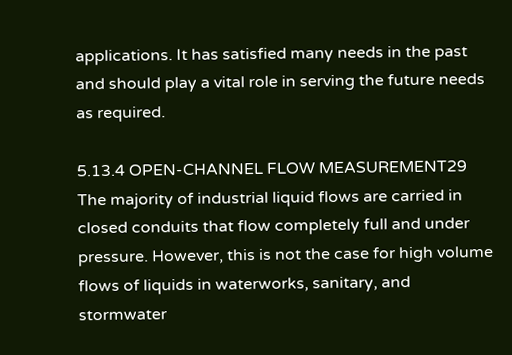applications. It has satisfied many needs in the past and should play a vital role in serving the future needs as required.

5.13.4 OPEN-CHANNEL FLOW MEASUREMENT29 The majority of industrial liquid flows are carried in closed conduits that flow completely full and under pressure. However, this is not the case for high volume flows of liquids in waterworks, sanitary, and stormwater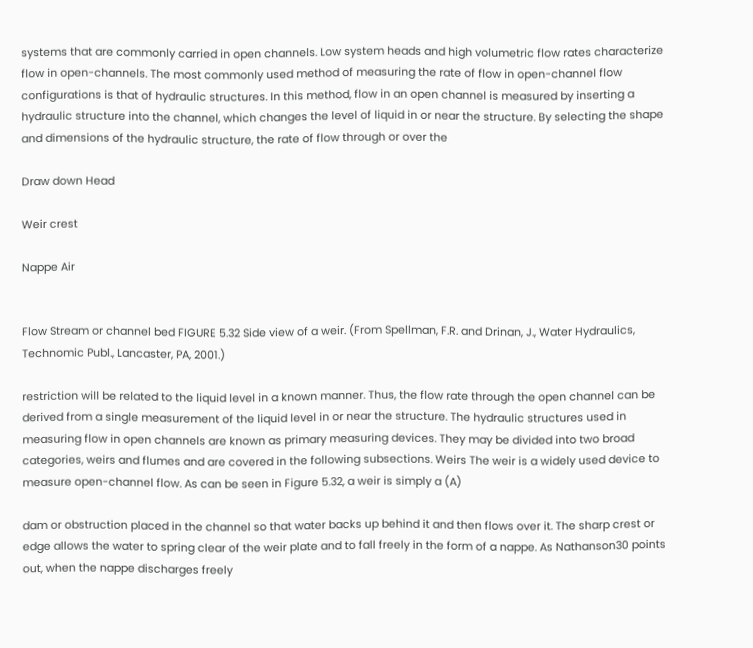systems that are commonly carried in open channels. Low system heads and high volumetric flow rates characterize flow in open-channels. The most commonly used method of measuring the rate of flow in open-channel flow configurations is that of hydraulic structures. In this method, flow in an open channel is measured by inserting a hydraulic structure into the channel, which changes the level of liquid in or near the structure. By selecting the shape and dimensions of the hydraulic structure, the rate of flow through or over the

Draw down Head

Weir crest

Nappe Air


Flow Stream or channel bed FIGURE 5.32 Side view of a weir. (From Spellman, F.R. and Drinan, J., Water Hydraulics, Technomic Publ., Lancaster, PA, 2001.)

restriction will be related to the liquid level in a known manner. Thus, the flow rate through the open channel can be derived from a single measurement of the liquid level in or near the structure. The hydraulic structures used in measuring flow in open channels are known as primary measuring devices. They may be divided into two broad categories, weirs and flumes and are covered in the following subsections. Weirs The weir is a widely used device to measure open-channel flow. As can be seen in Figure 5.32, a weir is simply a (A)

dam or obstruction placed in the channel so that water backs up behind it and then flows over it. The sharp crest or edge allows the water to spring clear of the weir plate and to fall freely in the form of a nappe. As Nathanson30 points out, when the nappe discharges freely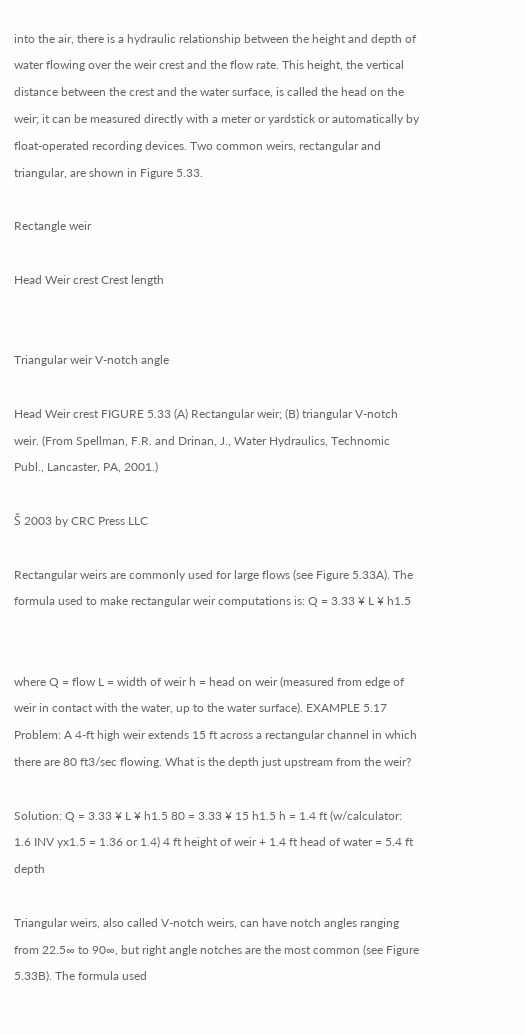into the air, there is a hydraulic relationship between the height and depth of water flowing over the weir crest and the flow rate. This height, the vertical distance between the crest and the water surface, is called the head on the weir; it can be measured directly with a meter or yardstick or automatically by float-operated recording devices. Two common weirs, rectangular and triangular, are shown in Figure 5.33.

Rectangle weir

Head Weir crest Crest length


Triangular weir V-notch angle

Head Weir crest FIGURE 5.33 (A) Rectangular weir; (B) triangular V-notch weir. (From Spellman, F.R. and Drinan, J., Water Hydraulics, Technomic Publ., Lancaster, PA, 2001.)

Š 2003 by CRC Press LLC

Rectangular weirs are commonly used for large flows (see Figure 5.33A). The formula used to make rectangular weir computations is: Q = 3.33 ¥ L ¥ h1.5


where Q = flow L = width of weir h = head on weir (measured from edge of weir in contact with the water, up to the water surface). EXAMPLE 5.17 Problem: A 4-ft high weir extends 15 ft across a rectangular channel in which there are 80 ft3/sec flowing. What is the depth just upstream from the weir?

Solution: Q = 3.33 ¥ L ¥ h1.5 80 = 3.33 ¥ 15 h1.5 h = 1.4 ft (w/calculator: 1.6 INV yx1.5 = 1.36 or 1.4) 4 ft height of weir + 1.4 ft head of water = 5.4 ft depth

Triangular weirs, also called V-notch weirs, can have notch angles ranging from 22.5∞ to 90∞, but right angle notches are the most common (see Figure 5.33B). The formula used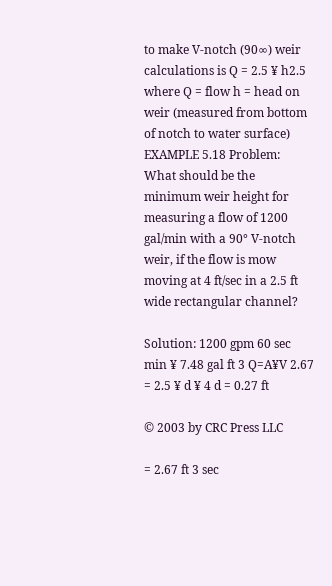to make V-notch (90∞) weir calculations is Q = 2.5 ¥ h2.5 where Q = flow h = head on weir (measured from bottom of notch to water surface) EXAMPLE 5.18 Problem: What should be the minimum weir height for measuring a flow of 1200 gal/min with a 90° V-notch weir, if the flow is mow moving at 4 ft/sec in a 2.5 ft wide rectangular channel?

Solution: 1200 gpm 60 sec min ¥ 7.48 gal ft 3 Q=A¥V 2.67 = 2.5 ¥ d ¥ 4 d = 0.27 ft

© 2003 by CRC Press LLC

= 2.67 ft 3 sec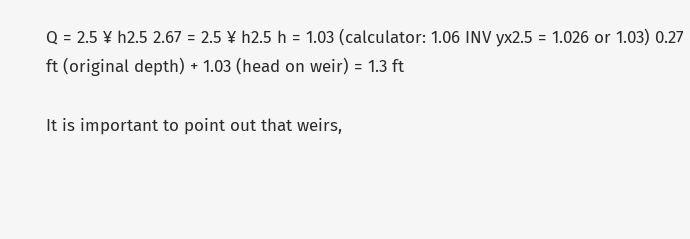Q = 2.5 ¥ h2.5 2.67 = 2.5 ¥ h2.5 h = 1.03 (calculator: 1.06 INV yx2.5 = 1.026 or 1.03) 0.27 ft (original depth) + 1.03 (head on weir) = 1.3 ft

It is important to point out that weirs,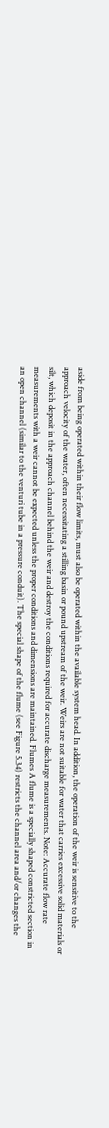aside from being operated within their flow limits, must also be operated within the available system head. In addition, the operation of the weir is sensitive to the approach velocity of the water, often necessitating a stilling basin or pound upstream of the weir. Weirs are not suitable for water that carries excessive solid materials or silt, which deposit in the approach channel behind the weir and destroy the conditions required for accurate discharge measurements. Note: Accurate flow rate measurements with a weir cannot be expected unless the proper conditions and dimensions are maintained. Flumes A flume is a specially shaped constricted section in an open channel (similar to the venturi tube in a pressure conduit). The special shape of the flume (see Figure 5.34) restricts the channel area and/or changes the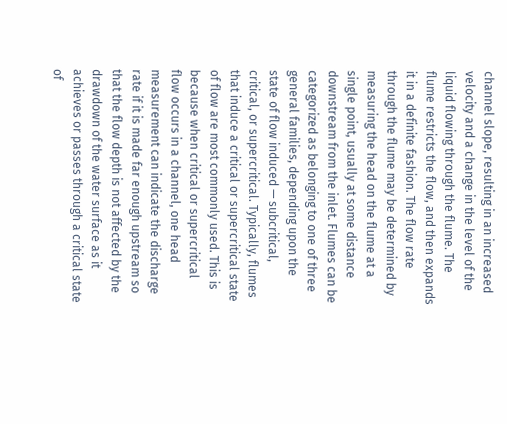channel slope, resulting in an increased velocity and a change in the level of the liquid flowing through the flume. The flume restricts the flow, and then expands it in a definite fashion. The flow rate through the flume may be determined by measuring the head on the flume at a single point, usually at some distance downstream from the inlet. Flumes can be categorized as belonging to one of three general families, depending upon the state of flow induced — subcritical, critical, or supercritical. Typically, flumes that induce a critical or supercritical state of flow are most commonly used. This is because when critical or supercritical flow occurs in a channel, one head measurement can indicate the discharge rate if it is made far enough upstream so that the flow depth is not affected by the drawdown of the water surface as it achieves or passes through a critical state of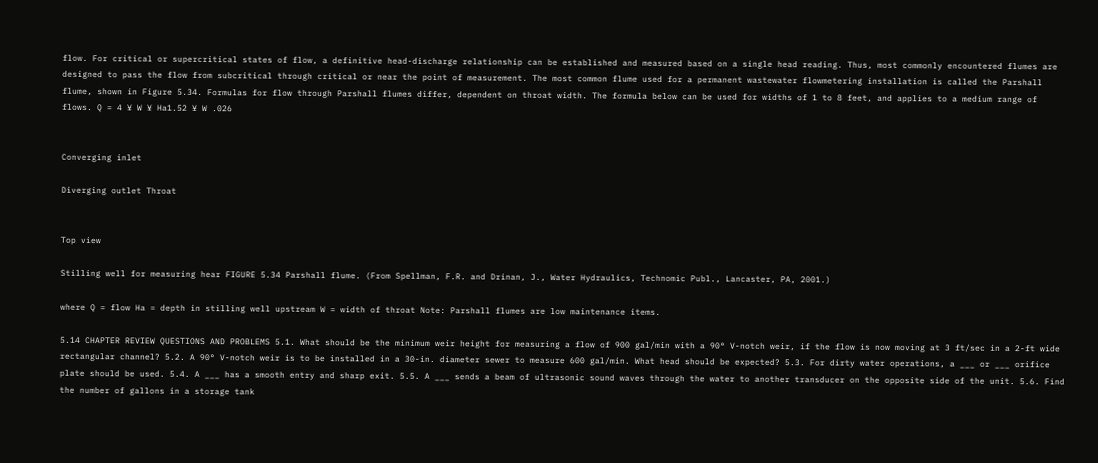flow. For critical or supercritical states of flow, a definitive head-discharge relationship can be established and measured based on a single head reading. Thus, most commonly encountered flumes are designed to pass the flow from subcritical through critical or near the point of measurement. The most common flume used for a permanent wastewater flowmetering installation is called the Parshall flume, shown in Figure 5.34. Formulas for flow through Parshall flumes differ, dependent on throat width. The formula below can be used for widths of 1 to 8 feet, and applies to a medium range of flows. Q = 4 ¥ W ¥ Ha1.52 ¥ W .026


Converging inlet

Diverging outlet Throat


Top view

Stilling well for measuring hear FIGURE 5.34 Parshall flume. (From Spellman, F.R. and Drinan, J., Water Hydraulics, Technomic Publ., Lancaster, PA, 2001.)

where Q = flow Ha = depth in stilling well upstream W = width of throat Note: Parshall flumes are low maintenance items.

5.14 CHAPTER REVIEW QUESTIONS AND PROBLEMS 5.1. What should be the minimum weir height for measuring a flow of 900 gal/min with a 90° V-notch weir, if the flow is now moving at 3 ft/sec in a 2-ft wide rectangular channel? 5.2. A 90° V-notch weir is to be installed in a 30-in. diameter sewer to measure 600 gal/min. What head should be expected? 5.3. For dirty water operations, a ___ or ___ orifice plate should be used. 5.4. A ___ has a smooth entry and sharp exit. 5.5. A ___ sends a beam of ultrasonic sound waves through the water to another transducer on the opposite side of the unit. 5.6. Find the number of gallons in a storage tank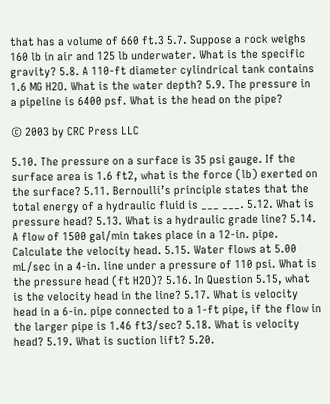that has a volume of 660 ft.3 5.7. Suppose a rock weighs 160 lb in air and 125 lb underwater. What is the specific gravity? 5.8. A 110-ft diameter cylindrical tank contains 1.6 MG H2O. What is the water depth? 5.9. The pressure in a pipeline is 6400 psf. What is the head on the pipe?

© 2003 by CRC Press LLC

5.10. The pressure on a surface is 35 psi gauge. If the surface area is 1.6 ft2, what is the force (lb) exerted on the surface? 5.11. Bernoulli’s principle states that the total energy of a hydraulic fluid is ___ ___. 5.12. What is pressure head? 5.13. What is a hydraulic grade line? 5.14. A flow of 1500 gal/min takes place in a 12-in. pipe. Calculate the velocity head. 5.15. Water flows at 5.00 mL/sec in a 4-in. line under a pressure of 110 psi. What is the pressure head (ft H2O)? 5.16. In Question 5.15, what is the velocity head in the line? 5.17. What is velocity head in a 6-in. pipe connected to a 1-ft pipe, if the flow in the larger pipe is 1.46 ft3/sec? 5.18. What is velocity head? 5.19. What is suction lift? 5.20.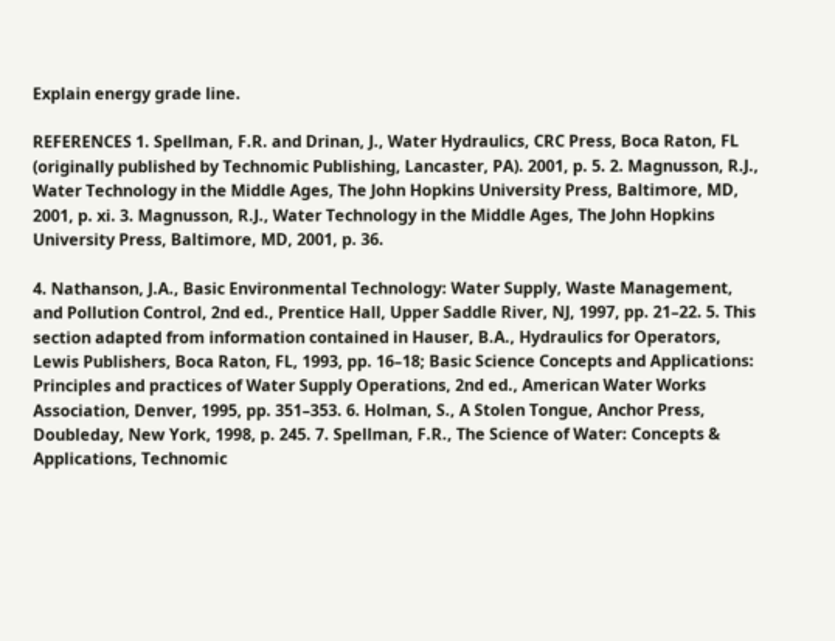Explain energy grade line.

REFERENCES 1. Spellman, F.R. and Drinan, J., Water Hydraulics, CRC Press, Boca Raton, FL (originally published by Technomic Publishing, Lancaster, PA). 2001, p. 5. 2. Magnusson, R.J., Water Technology in the Middle Ages, The John Hopkins University Press, Baltimore, MD, 2001, p. xi. 3. Magnusson, R.J., Water Technology in the Middle Ages, The John Hopkins University Press, Baltimore, MD, 2001, p. 36.

4. Nathanson, J.A., Basic Environmental Technology: Water Supply, Waste Management, and Pollution Control, 2nd ed., Prentice Hall, Upper Saddle River, NJ, 1997, pp. 21–22. 5. This section adapted from information contained in Hauser, B.A., Hydraulics for Operators, Lewis Publishers, Boca Raton, FL, 1993, pp. 16–18; Basic Science Concepts and Applications: Principles and practices of Water Supply Operations, 2nd ed., American Water Works Association, Denver, 1995, pp. 351–353. 6. Holman, S., A Stolen Tongue, Anchor Press, Doubleday, New York, 1998, p. 245. 7. Spellman, F.R., The Science of Water: Concepts & Applications, Technomic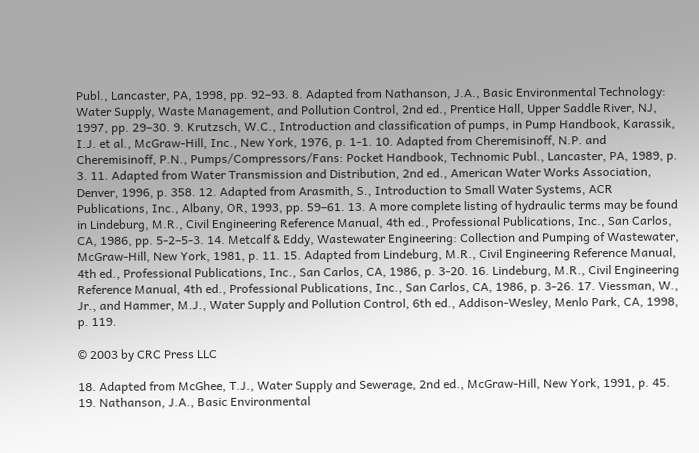Publ., Lancaster, PA, 1998, pp. 92–93. 8. Adapted from Nathanson, J.A., Basic Environmental Technology: Water Supply, Waste Management, and Pollution Control, 2nd ed., Prentice Hall, Upper Saddle River, NJ, 1997, pp. 29–30. 9. Krutzsch, W.C., Introduction and classification of pumps, in Pump Handbook, Karassik, I.J. et al., McGraw-Hill, Inc., New York, 1976, p. 1-1. 10. Adapted from Cheremisinoff, N.P. and Cheremisinoff, P.N., Pumps/Compressors/Fans: Pocket Handbook, Technomic Publ., Lancaster, PA, 1989, p. 3. 11. Adapted from Water Transmission and Distribution, 2nd ed., American Water Works Association, Denver, 1996, p. 358. 12. Adapted from Arasmith, S., Introduction to Small Water Systems, ACR Publications, Inc., Albany, OR, 1993, pp. 59–61. 13. A more complete listing of hydraulic terms may be found in Lindeburg, M.R., Civil Engineering Reference Manual, 4th ed., Professional Publications, Inc., San Carlos, CA, 1986, pp. 5-2–5-3. 14. Metcalf & Eddy, Wastewater Engineering: Collection and Pumping of Wastewater, McGraw-Hill, New York, 1981, p. 11. 15. Adapted from Lindeburg, M.R., Civil Engineering Reference Manual, 4th ed., Professional Publications, Inc., San Carlos, CA, 1986, p. 3-20. 16. Lindeburg, M.R., Civil Engineering Reference Manual, 4th ed., Professional Publications, Inc., San Carlos, CA, 1986, p. 3-26. 17. Viessman, W., Jr., and Hammer, M.J., Water Supply and Pollution Control, 6th ed., Addison-Wesley, Menlo Park, CA, 1998, p. 119.

© 2003 by CRC Press LLC

18. Adapted from McGhee, T.J., Water Supply and Sewerage, 2nd ed., McGraw-Hill, New York, 1991, p. 45. 19. Nathanson, J.A., Basic Environmental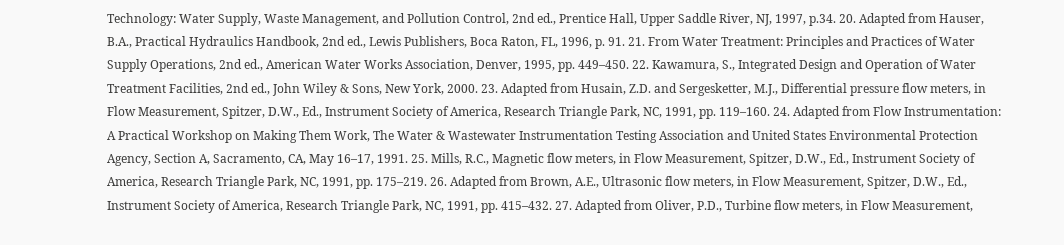Technology: Water Supply, Waste Management, and Pollution Control, 2nd ed., Prentice Hall, Upper Saddle River, NJ, 1997, p.34. 20. Adapted from Hauser, B.A., Practical Hydraulics Handbook, 2nd ed., Lewis Publishers, Boca Raton, FL, 1996, p. 91. 21. From Water Treatment: Principles and Practices of Water Supply Operations, 2nd ed., American Water Works Association, Denver, 1995, pp. 449–450. 22. Kawamura, S., Integrated Design and Operation of Water Treatment Facilities, 2nd ed., John Wiley & Sons, New York, 2000. 23. Adapted from Husain, Z.D. and Sergesketter, M.J., Differential pressure flow meters, in Flow Measurement, Spitzer, D.W., Ed., Instrument Society of America, Research Triangle Park, NC, 1991, pp. 119–160. 24. Adapted from Flow Instrumentation: A Practical Workshop on Making Them Work, The Water & Wastewater Instrumentation Testing Association and United States Environmental Protection Agency, Section A, Sacramento, CA, May 16–17, 1991. 25. Mills, R.C., Magnetic flow meters, in Flow Measurement, Spitzer, D.W., Ed., Instrument Society of America, Research Triangle Park, NC, 1991, pp. 175–219. 26. Adapted from Brown, A.E., Ultrasonic flow meters, in Flow Measurement, Spitzer, D.W., Ed., Instrument Society of America, Research Triangle Park, NC, 1991, pp. 415–432. 27. Adapted from Oliver, P.D., Turbine flow meters, in Flow Measurement,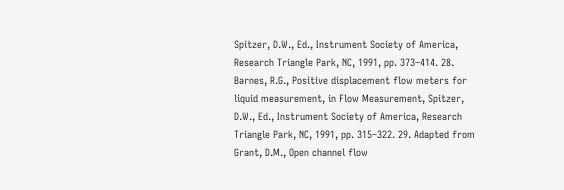Spitzer, D.W., Ed., Instrument Society of America, Research Triangle Park, NC, 1991, pp. 373–414. 28. Barnes, R.G., Positive displacement flow meters for liquid measurement, in Flow Measurement, Spitzer, D.W., Ed., Instrument Society of America, Research Triangle Park, NC, 1991, pp. 315–322. 29. Adapted from Grant, D.M., Open channel flow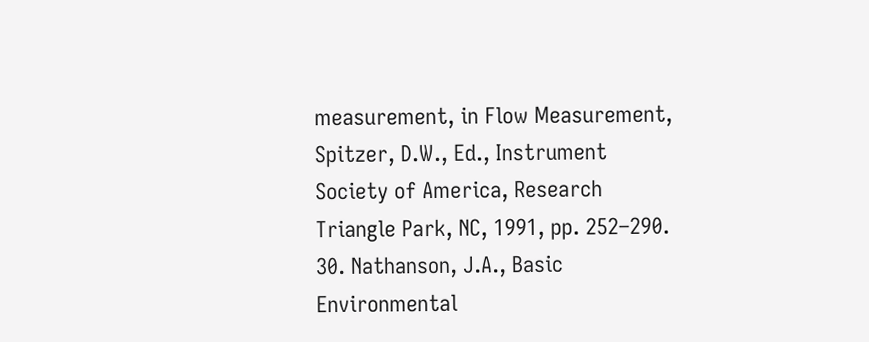measurement, in Flow Measurement, Spitzer, D.W., Ed., Instrument Society of America, Research Triangle Park, NC, 1991, pp. 252–290. 30. Nathanson, J.A., Basic Environmental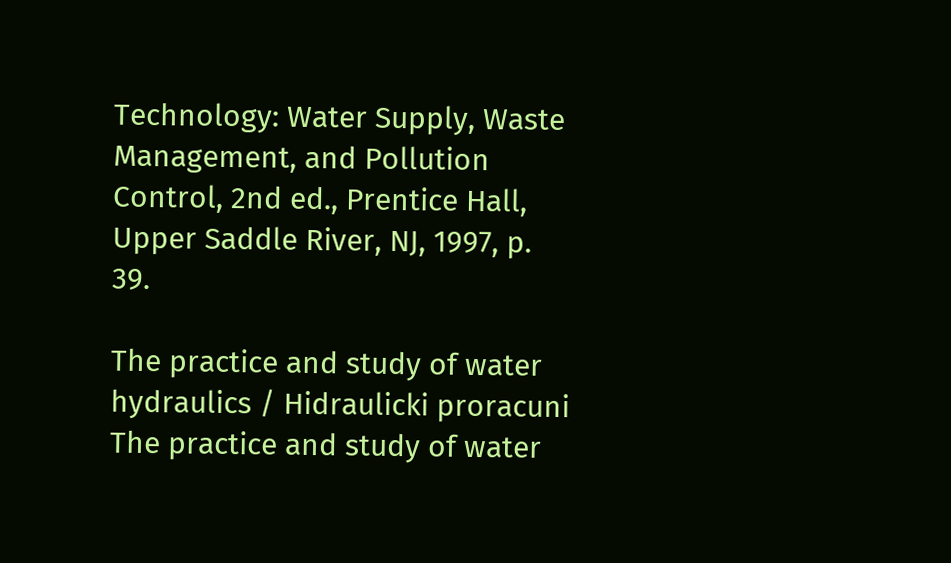Technology: Water Supply, Waste Management, and Pollution Control, 2nd ed., Prentice Hall, Upper Saddle River, NJ, 1997, p. 39.

The practice and study of water hydraulics / Hidraulicki proracuni
The practice and study of water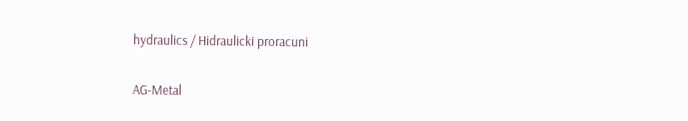hydraulics / Hidraulicki proracuni

AG-Metal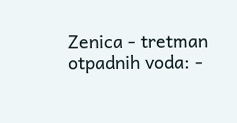Zenica - tretman otpadnih voda: -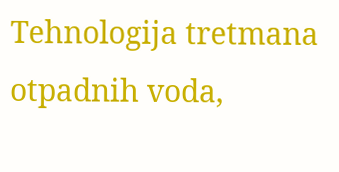Tehnologija tretmana otpadnih voda,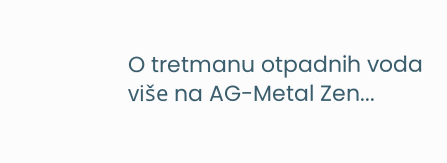O tretmanu otpadnih voda više na AG-Metal Zen...